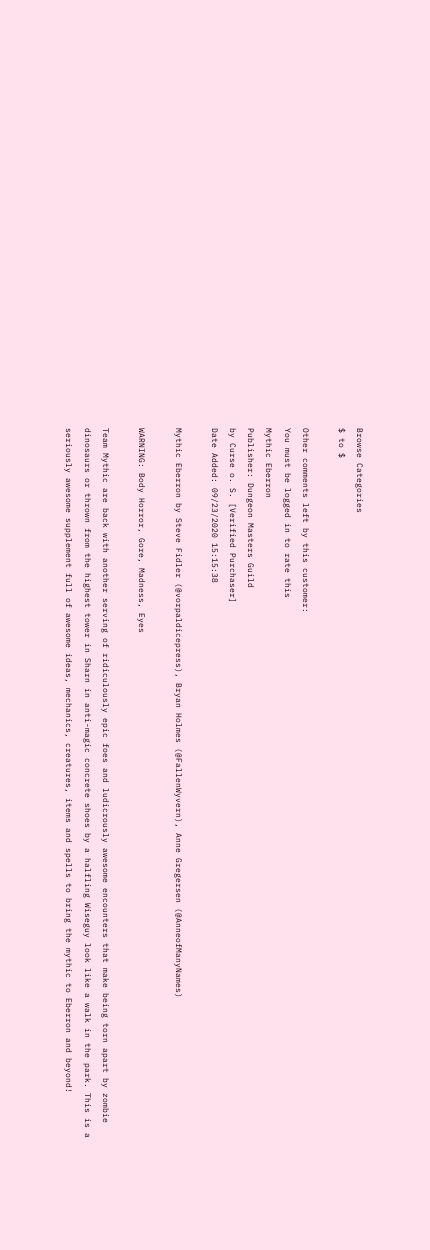Browse Categories
$ to $

Other comments left by this customer:
You must be logged in to rate this
Mythic Eberron
Publisher: Dungeon Masters Guild
by Curse o. S. [Verified Purchaser]
Date Added: 09/23/2020 15:15:38

Mythic Eberron by Steve Fidler (@vorpaldicepress), Bryan Holmes (@FallenWyvern), Anne Gregersen (@AnneofManyNames)

WARNING: Body Horror, Gore, Madness, Eyes

Team Mythic are back with another serving of ridiculously epic foes and ludicrously awesome encounters that make being torn apart by zombie dinosaurs or thrown from the highest tower in Sharn in anti-magic concrete shoes by a halfling Wiseguy look like a walk in the park. This is a seriously awesome supplement full of awesome ideas, mechanics, creatures, items and spells to bring the mythic to Eberron and beyond!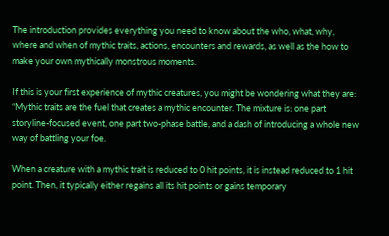The introduction provides everything you need to know about the who, what, why, where and when of mythic traits, actions, encounters and rewards, as well as the how to make your own mythically monstrous moments.

If this is your first experience of mythic creatures, you might be wondering what they are: “Mythic traits are the fuel that creates a mythic encounter. The mixture is: one part storyline-focused event, one part two-phase battle, and a dash of introducing a whole new way of battling your foe.

When a creature with a mythic trait is reduced to 0 hit points, it is instead reduced to 1 hit point. Then, it typically either regains all its hit points or gains temporary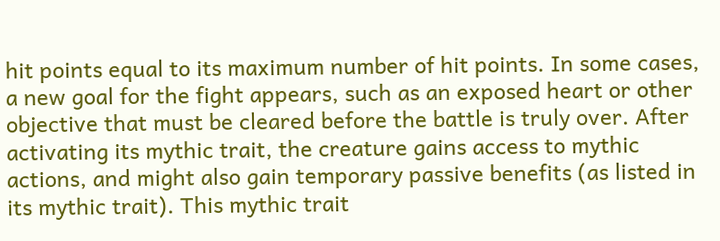hit points equal to its maximum number of hit points. In some cases, a new goal for the fight appears, such as an exposed heart or other objective that must be cleared before the battle is truly over. After activating its mythic trait, the creature gains access to mythic actions, and might also gain temporary passive benefits (as listed in its mythic trait). This mythic trait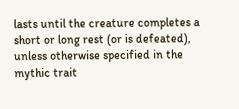lasts until the creature completes a short or long rest (or is defeated), unless otherwise specified in the mythic trait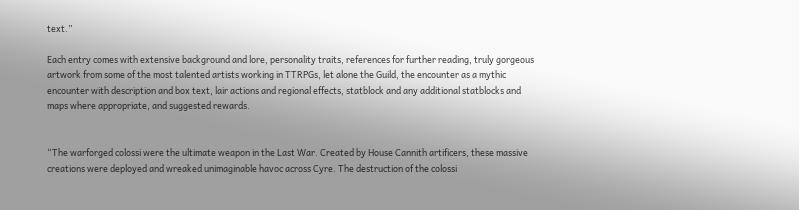text.”

Each entry comes with extensive background and lore, personality traits, references for further reading, truly gorgeous artwork from some of the most talented artists working in TTRPGs, let alone the Guild, the encounter as a mythic encounter with description and box text, lair actions and regional effects, statblock and any additional statblocks and maps where appropriate, and suggested rewards.


“The warforged colossi were the ultimate weapon in the Last War. Created by House Cannith artificers, these massive creations were deployed and wreaked unimaginable havoc across Cyre. The destruction of the colossi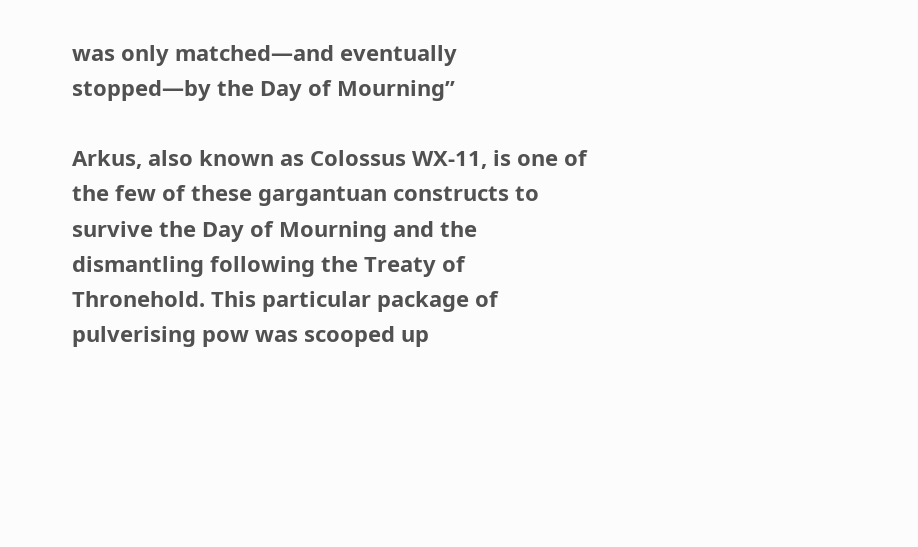was only matched—and eventually stopped—by the Day of Mourning”

Arkus, also known as Colossus WX-11, is one of the few of these gargantuan constructs to survive the Day of Mourning and the dismantling following the Treaty of Thronehold. This particular package of pulverising pow was scooped up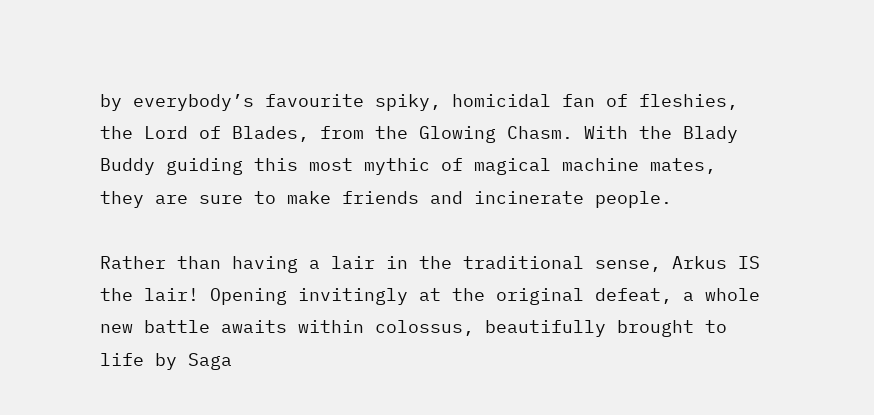by everybody’s favourite spiky, homicidal fan of fleshies, the Lord of Blades, from the Glowing Chasm. With the Blady Buddy guiding this most mythic of magical machine mates, they are sure to make friends and incinerate people.

Rather than having a lair in the traditional sense, Arkus IS the lair! Opening invitingly at the original defeat, a whole new battle awaits within colossus, beautifully brought to life by Saga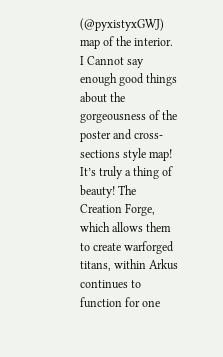(@pyxistyxGWJ) map of the interior. I Cannot say enough good things about the gorgeousness of the poster and cross-sections style map! It’s truly a thing of beauty! The Creation Forge, which allows them to create warforged titans, within Arkus continues to function for one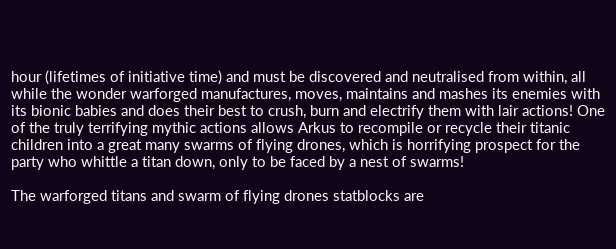hour (lifetimes of initiative time) and must be discovered and neutralised from within, all while the wonder warforged manufactures, moves, maintains and mashes its enemies with its bionic babies and does their best to crush, burn and electrify them with lair actions! One of the truly terrifying mythic actions allows Arkus to recompile or recycle their titanic children into a great many swarms of flying drones, which is horrifying prospect for the party who whittle a titan down, only to be faced by a nest of swarms!

The warforged titans and swarm of flying drones statblocks are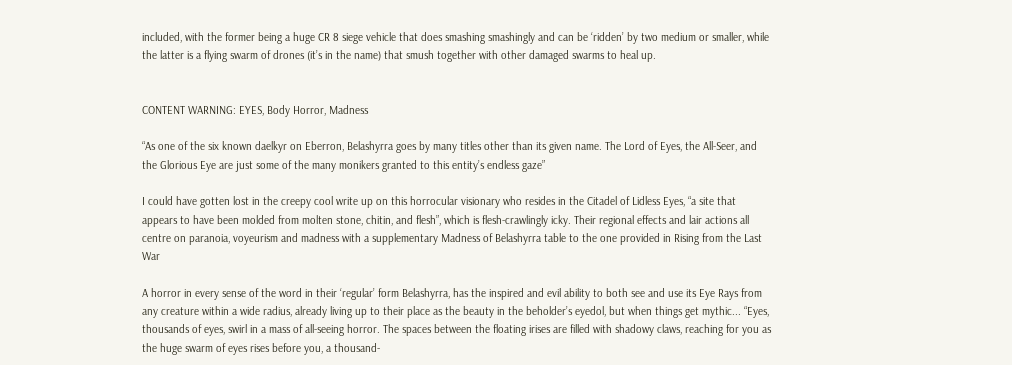included, with the former being a huge CR 8 siege vehicle that does smashing smashingly and can be ‘ridden’ by two medium or smaller, while the latter is a flying swarm of drones (it’s in the name) that smush together with other damaged swarms to heal up.


CONTENT WARNING: EYES, Body Horror, Madness

“As one of the six known daelkyr on Eberron, Belashyrra goes by many titles other than its given name. The Lord of Eyes, the All-Seer, and the Glorious Eye are just some of the many monikers granted to this entity’s endless gaze”

I could have gotten lost in the creepy cool write up on this horrocular visionary who resides in the Citadel of Lidless Eyes, “a site that appears to have been molded from molten stone, chitin, and flesh”, which is flesh-crawlingly icky. Their regional effects and lair actions all centre on paranoia, voyeurism and madness with a supplementary Madness of Belashyrra table to the one provided in Rising from the Last War

A horror in every sense of the word in their ‘regular’ form Belashyrra, has the inspired and evil ability to both see and use its Eye Rays from any creature within a wide radius, already living up to their place as the beauty in the beholder’s eyedol, but when things get mythic... “Eyes, thousands of eyes, swirl in a mass of all-seeing horror. The spaces between the floating irises are filled with shadowy claws, reaching for you as the huge swarm of eyes rises before you, a thousand-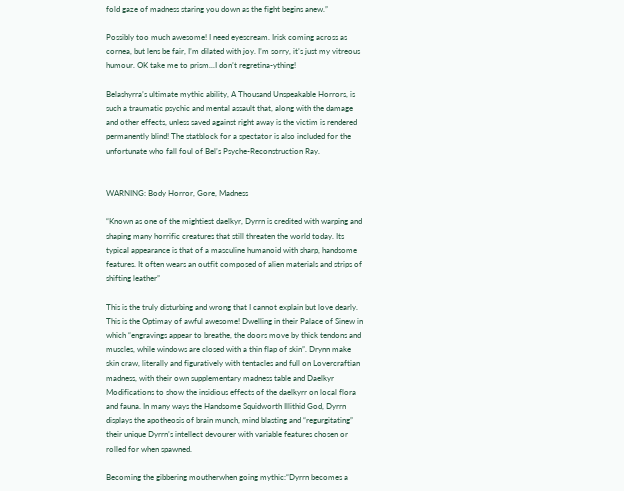fold gaze of madness staring you down as the fight begins anew.”

Possibly too much awesome! I need eyescream. Irisk coming across as cornea, but lens be fair, I’m dilated with joy. I’m sorry, it’s just my vitreous humour. OK take me to prism...I don’t regretina-ything!

Belashyrra’s ultimate mythic ability, A Thousand Unspeakable Horrors, is such a traumatic psychic and mental assault that, along with the damage and other effects, unless saved against right away is the victim is rendered permanently blind! The statblock for a spectator is also included for the unfortunate who fall foul of Bel’s Psyche-Reconstruction Ray.


WARNING: Body Horror, Gore, Madness

“Known as one of the mightiest daelkyr, Dyrrn is credited with warping and shaping many horrific creatures that still threaten the world today. Its typical appearance is that of a masculine humanoid with sharp, handsome features. It often wears an outfit composed of alien materials and strips of shifting leather”

This is the truly disturbing and wrong that I cannot explain but love dearly. This is the Optimay of awful awesome! Dwelling in their Palace of Sinew in which “engravings appear to breathe, the doors move by thick tendons and muscles, while windows are closed with a thin flap of skin”. Drynn make skin craw, literally and figuratively with tentacles and full on Lovercraftian madness, with their own supplementary madness table and Daelkyr Modifications to show the insidious effects of the daelkyrr on local flora and fauna. In many ways the Handsome Squidworth Illithid God, Dyrrn displays the apotheosis of brain munch, mind blasting and “regurgitating” their unique Dyrrn’s intellect devourer with variable features chosen or rolled for when spawned.

Becoming the gibbering moutherwhen going mythic:“Dyrrn becomes a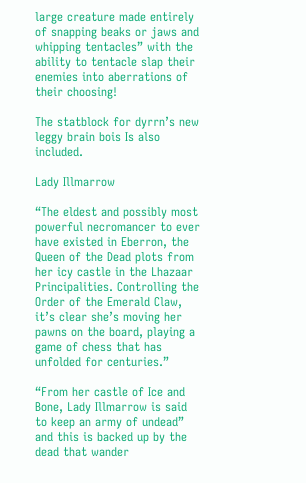large creature made entirely of snapping beaks or jaws and whipping tentacles” with the ability to tentacle slap their enemies into aberrations of their choosing!

The statblock for dyrrn’s new leggy brain bois Is also included.

Lady Illmarrow

“The eldest and possibly most powerful necromancer to ever have existed in Eberron, the Queen of the Dead plots from her icy castle in the Lhazaar Principalities. Controlling the Order of the Emerald Claw, it’s clear she’s moving her pawns on the board, playing a game of chess that has unfolded for centuries.”

“From her castle of Ice and Bone, Lady Illmarrow is said to keep an army of undead” and this is backed up by the dead that wander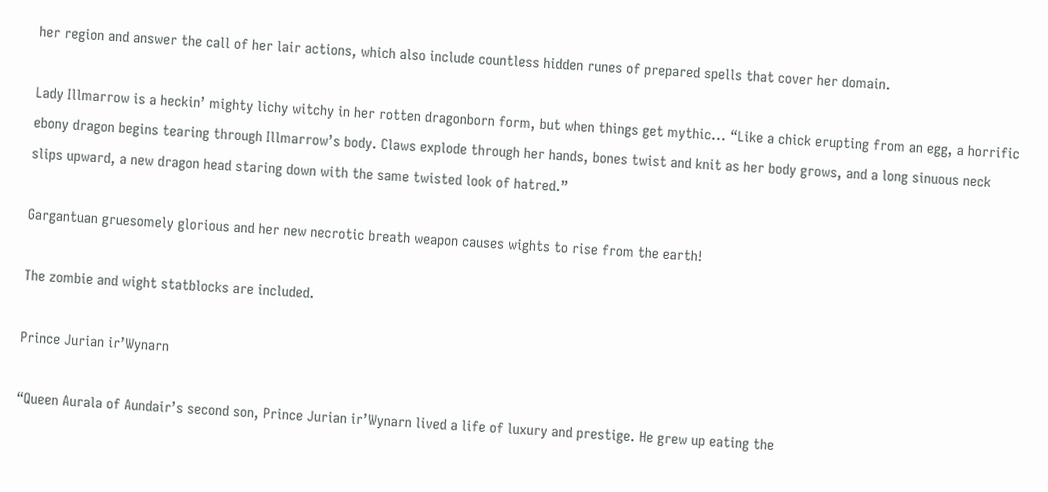her region and answer the call of her lair actions, which also include countless hidden runes of prepared spells that cover her domain.

Lady Illmarrow is a heckin’ mighty lichy witchy in her rotten dragonborn form, but when things get mythic... “Like a chick erupting from an egg, a horrific ebony dragon begins tearing through Illmarrow’s body. Claws explode through her hands, bones twist and knit as her body grows, and a long sinuous neck slips upward, a new dragon head staring down with the same twisted look of hatred.”

Gargantuan gruesomely glorious and her new necrotic breath weapon causes wights to rise from the earth!

The zombie and wight statblocks are included.

Prince Jurian ir’Wynarn

“Queen Aurala of Aundair’s second son, Prince Jurian ir’Wynarn lived a life of luxury and prestige. He grew up eating the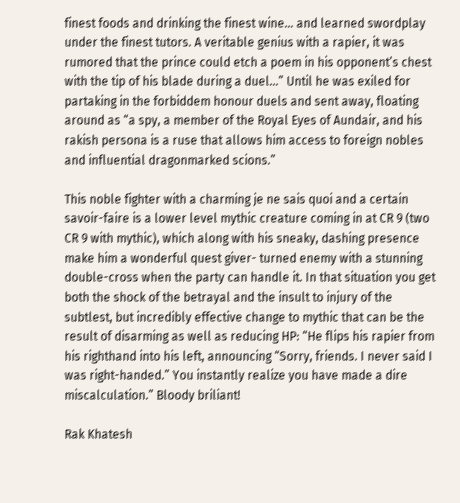finest foods and drinking the finest wine… and learned swordplay under the finest tutors. A veritable genius with a rapier, it was rumored that the prince could etch a poem in his opponent’s chest with the tip of his blade during a duel...” Until he was exiled for partaking in the forbiddem honour duels and sent away, floating around as “a spy, a member of the Royal Eyes of Aundair, and his rakish persona is a ruse that allows him access to foreign nobles and influential dragonmarked scions.”

This noble fighter with a charming je ne sais quoi and a certain savoir-faire is a lower level mythic creature coming in at CR 9 (two CR 9 with mythic), which along with his sneaky, dashing presence make him a wonderful quest giver- turned enemy with a stunning double-cross when the party can handle it. In that situation you get both the shock of the betrayal and the insult to injury of the subtlest, but incredibly effective change to mythic that can be the result of disarming as well as reducing HP: “He flips his rapier from his righthand into his left, announcing “Sorry, friends. I never said I was right-handed.” You instantly realize you have made a dire miscalculation.” Bloody briliant!

Rak Khatesh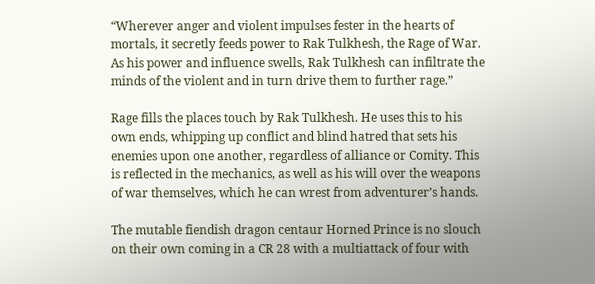“Wherever anger and violent impulses fester in the hearts of mortals, it secretly feeds power to Rak Tulkhesh, the Rage of War. As his power and influence swells, Rak Tulkhesh can infiltrate the minds of the violent and in turn drive them to further rage.”

Rage fills the places touch by Rak Tulkhesh. He uses this to his own ends, whipping up conflict and blind hatred that sets his enemies upon one another, regardless of alliance or Comity. This is reflected in the mechanics, as well as his will over the weapons of war themselves, which he can wrest from adventurer’s hands.

The mutable fiendish dragon centaur Horned Prince is no slouch on their own coming in a CR 28 with a multiattack of four with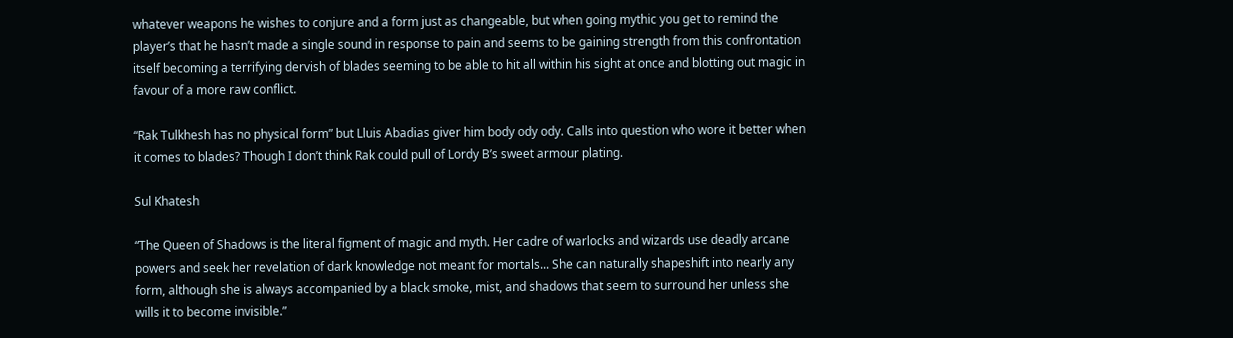whatever weapons he wishes to conjure and a form just as changeable, but when going mythic you get to remind the player’s that he hasn’t made a single sound in response to pain and seems to be gaining strength from this confrontation itself becoming a terrifying dervish of blades seeming to be able to hit all within his sight at once and blotting out magic in favour of a more raw conflict.

“Rak Tulkhesh has no physical form” but Lluis Abadias giver him body ody ody. Calls into question who wore it better when it comes to blades? Though I don’t think Rak could pull of Lordy B’s sweet armour plating.

Sul Khatesh

“The Queen of Shadows is the literal figment of magic and myth. Her cadre of warlocks and wizards use deadly arcane powers and seek her revelation of dark knowledge not meant for mortals... She can naturally shapeshift into nearly any form, although she is always accompanied by a black smoke, mist, and shadows that seem to surround her unless she wills it to become invisible.”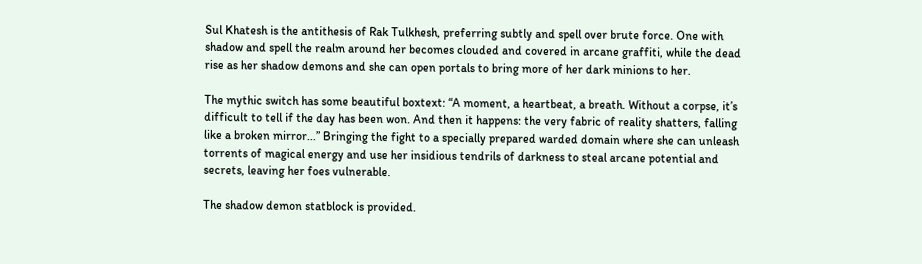Sul Khatesh is the antithesis of Rak Tulkhesh, preferring subtly and spell over brute force. One with shadow and spell the realm around her becomes clouded and covered in arcane graffiti, while the dead rise as her shadow demons and she can open portals to bring more of her dark minions to her.

The mythic switch has some beautiful boxtext: “A moment, a heartbeat, a breath. Without a corpse, it’s difficult to tell if the day has been won. And then it happens: the very fabric of reality shatters, falling like a broken mirror...” Bringing the fight to a specially prepared warded domain where she can unleash torrents of magical energy and use her insidious tendrils of darkness to steal arcane potential and secrets, leaving her foes vulnerable.

The shadow demon statblock is provided.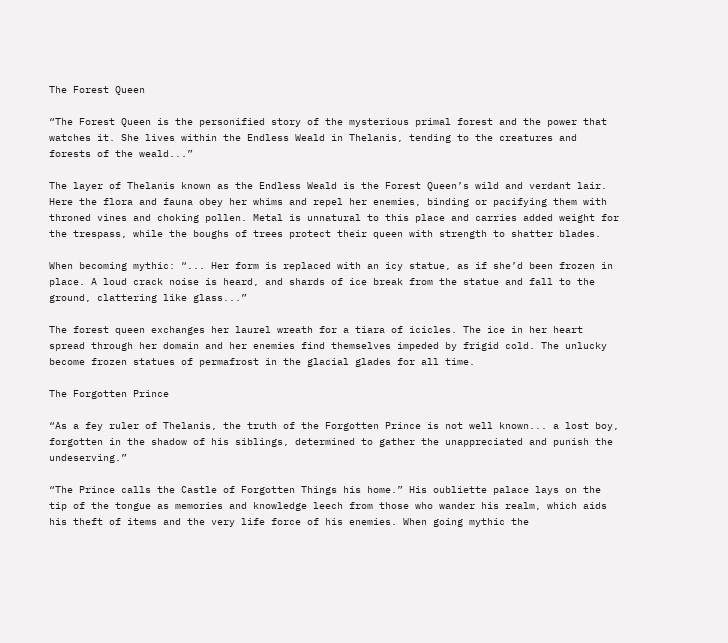The Forest Queen

“The Forest Queen is the personified story of the mysterious primal forest and the power that watches it. She lives within the Endless Weald in Thelanis, tending to the creatures and forests of the weald...”

The layer of Thelanis known as the Endless Weald is the Forest Queen’s wild and verdant lair. Here the flora and fauna obey her whims and repel her enemies, binding or pacifying them with throned vines and choking pollen. Metal is unnatural to this place and carries added weight for the trespass, while the boughs of trees protect their queen with strength to shatter blades.

When becoming mythic: “... Her form is replaced with an icy statue, as if she’d been frozen in place. A loud crack noise is heard, and shards of ice break from the statue and fall to the ground, clattering like glass...”

The forest queen exchanges her laurel wreath for a tiara of icicles. The ice in her heart spread through her domain and her enemies find themselves impeded by frigid cold. The unlucky become frozen statues of permafrost in the glacial glades for all time.

The Forgotten Prince

“As a fey ruler of Thelanis, the truth of the Forgotten Prince is not well known... a lost boy, forgotten in the shadow of his siblings, determined to gather the unappreciated and punish the undeserving.”

“The Prince calls the Castle of Forgotten Things his home.” His oubliette palace lays on the tip of the tongue as memories and knowledge leech from those who wander his realm, which aids his theft of items and the very life force of his enemies. When going mythic the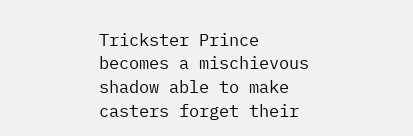Trickster Prince becomes a mischievous shadow able to make casters forget their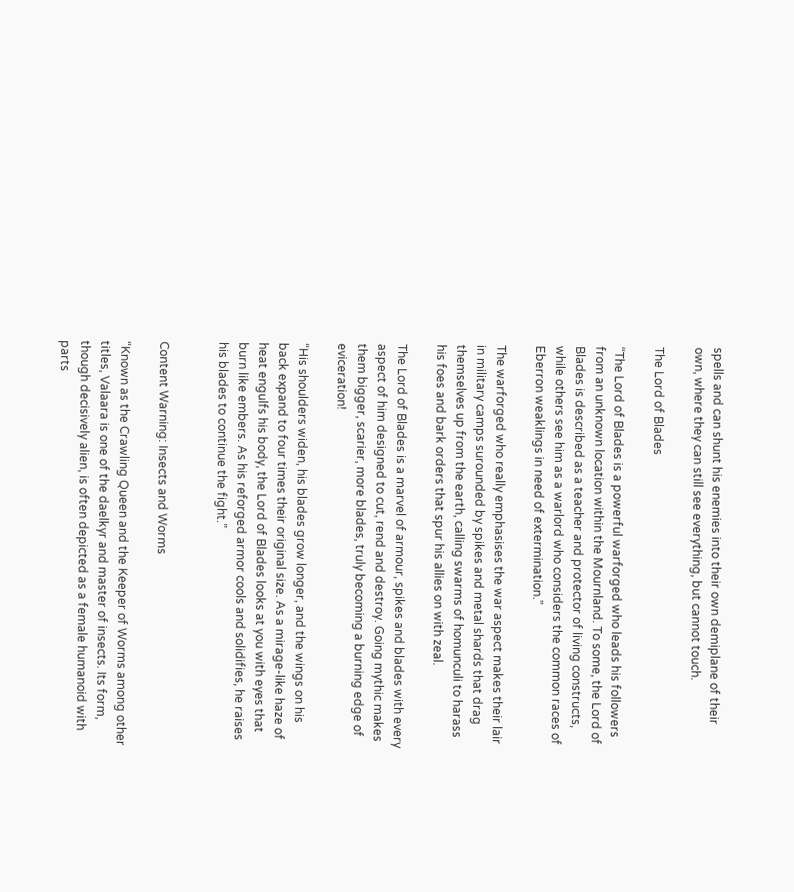spells and can shunt his enemies into their own demiplane of their own, where they can still see everything, but cannot touch.

The Lord of Blades

“The Lord of Blades is a powerful warforged who leads his followers from an unknown location within the Mournland. To some, the Lord of Blades is described as a teacher and protector of living constructs, while others see him as a warlord who considers the common races of Eberron weaklings in need of extermination.”

The warforged who really emphasises the war aspect makes their lair in military camps surounded by spikes and metal shards that drag themselves up from the earth, calling swarms of homunculi to harass his foes and bark orders that spur his allies on with zeal.

The Lord of Blades is a marvel of armour, spikes and blades with every aspect of him designed to cut, rend and destroy. Going mythic makes them bigger, scarier, more blades, truly becoming a burning edge of eviceration!

“His shoulders widen, his blades grow longer, and the wings on his back expand to four times their original size. As a mirage-like haze of heat engulfs his body, the Lord of Blades looks at you with eyes that burn like embers. As his reforged armor cools and solidifies, he raises his blades to continue the fight.”


Content Warning: Insects and Worms

“Known as the Crawling Queen and the Keeper of Worms among other titles, Valaara is one of the daelkyr and master of insects. Its form, though decisively alien, is often depicted as a female humanoid with parts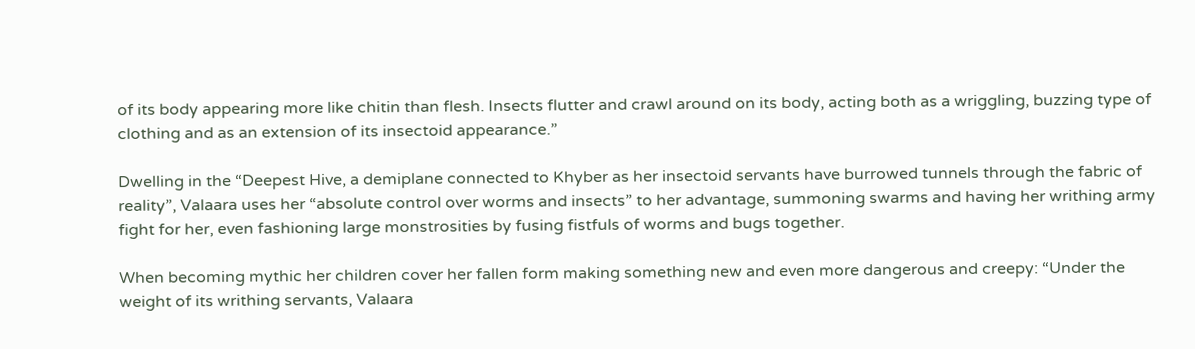of its body appearing more like chitin than flesh. Insects flutter and crawl around on its body, acting both as a wriggling, buzzing type of clothing and as an extension of its insectoid appearance.”

Dwelling in the “Deepest Hive, a demiplane connected to Khyber as her insectoid servants have burrowed tunnels through the fabric of reality”, Valaara uses her “absolute control over worms and insects” to her advantage, summoning swarms and having her writhing army fight for her, even fashioning large monstrosities by fusing fistfuls of worms and bugs together.

When becoming mythic her children cover her fallen form making something new and even more dangerous and creepy: “Under the weight of its writhing servants, Valaara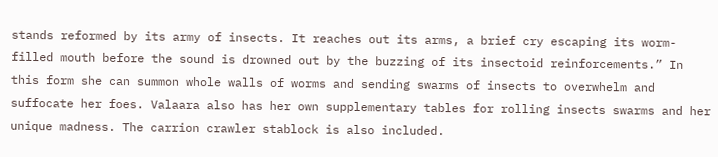stands reformed by its army of insects. It reaches out its arms, a brief cry escaping its worm-filled mouth before the sound is drowned out by the buzzing of its insectoid reinforcements.” In this form she can summon whole walls of worms and sending swarms of insects to overwhelm and suffocate her foes. Valaara also has her own supplementary tables for rolling insects swarms and her unique madness. The carrion crawler stablock is also included.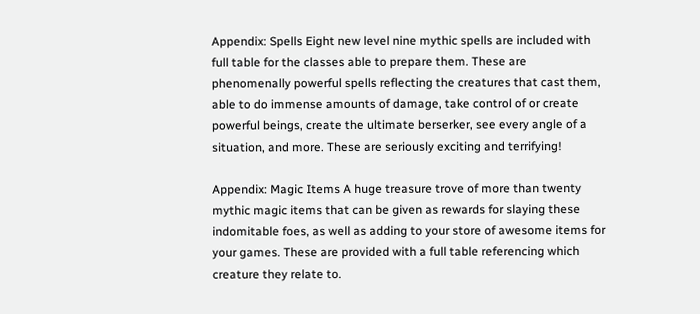Appendix: Spells Eight new level nine mythic spells are included with full table for the classes able to prepare them. These are phenomenally powerful spells reflecting the creatures that cast them, able to do immense amounts of damage, take control of or create powerful beings, create the ultimate berserker, see every angle of a situation, and more. These are seriously exciting and terrifying!

Appendix: Magic Items A huge treasure trove of more than twenty mythic magic items that can be given as rewards for slaying these indomitable foes, as well as adding to your store of awesome items for your games. These are provided with a full table referencing which creature they relate to.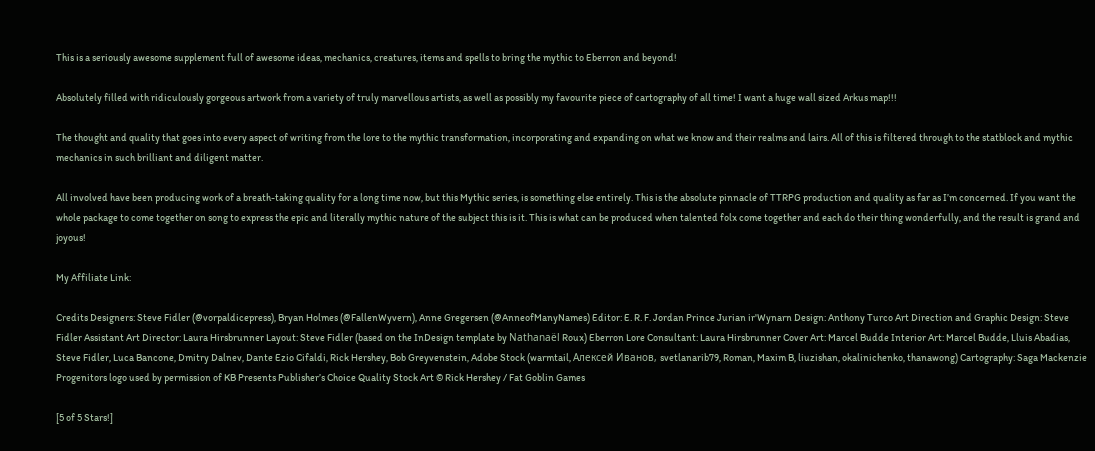This is a seriously awesome supplement full of awesome ideas, mechanics, creatures, items and spells to bring the mythic to Eberron and beyond!

Absolutely filled with ridiculously gorgeous artwork from a variety of truly marvellous artists, as well as possibly my favourite piece of cartography of all time! I want a huge wall sized Arkus map!!!

The thought and quality that goes into every aspect of writing from the lore to the mythic transformation, incorporating and expanding on what we know and their realms and lairs. All of this is filtered through to the statblock and mythic mechanics in such brilliant and diligent matter.

All involved have been producing work of a breath-taking quality for a long time now, but this Mythic series, is something else entirely. This is the absolute pinnacle of TTRPG production and quality as far as I’m concerned. If you want the whole package to come together on song to express the epic and literally mythic nature of the subject this is it. This is what can be produced when talented folx come together and each do their thing wonderfully, and the result is grand and joyous!

My Affiliate Link:

Credits Designers: Steve Fidler (@vorpaldicepress), Bryan Holmes (@FallenWyvern), Anne Gregersen (@AnneofManyNames) Editor: E. R. F. Jordan Prince Jurian ir'Wynarn Design: Anthony Turco Art Direction and Graphic Design: Steve Fidler Assistant Art Director: Laura Hirsbrunner Layout: Steve Fidler (based on the InDesign template by Nathanaël Roux) Eberron Lore Consultant: Laura Hirsbrunner Cover Art: Marcel Budde Interior Art: Marcel Budde, Lluis Abadias, Steve Fidler, Luca Bancone, Dmitry Dalnev, Dante Ezio Cifaldi, Rick Hershey, Bob Greyvenstein, Adobe Stock (warmtail, Алексей Иванов, svetlanarib79, Roman, Maxim B, liuzishan, okalinichenko, thanawong) Cartography: Saga Mackenzie Progenitors logo used by permission of KB Presents Publisher’s Choice Quality Stock Art © Rick Hershey / Fat Goblin Games

[5 of 5 Stars!]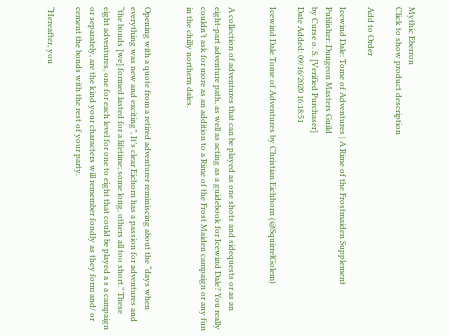Mythic Eberron
Click to show product description

Add to Order

Icewind Dale: Tome of Adventures | A Rime of the Frostmaiden Supplement
Publisher: Dungeon Masters Guild
by Curse o. S. [Verified Purchaser]
Date Added: 09/16/2020 16:18:51

Icewind Dale Tome of Adventures by Christian Eichhorn (@SquirrelGolem)


A collection of adventures that can be played as one shots and sidequests or as an eight-part adventure path, as well as acting as a guidebook for Icewind Dale? You really couldn’t ask for more as an addition to a Rime of the Frost Maiden campaign or any fun in the chilly northern dales.


Opening with a quote from a retired adventurer reminiscing about the “days when everything was new and exciting”, It’s clear Eichorn has a passion for adventures and “the bonds [we] formed lasted for a lifetime; some long, others all too short.” These eight adventures, one for each level for one to eight that could be played a s a campaign or separately, are the kind your characters will remember fondly as they form and/ or cement the bonds with the rest of your party.

“Hereafter, you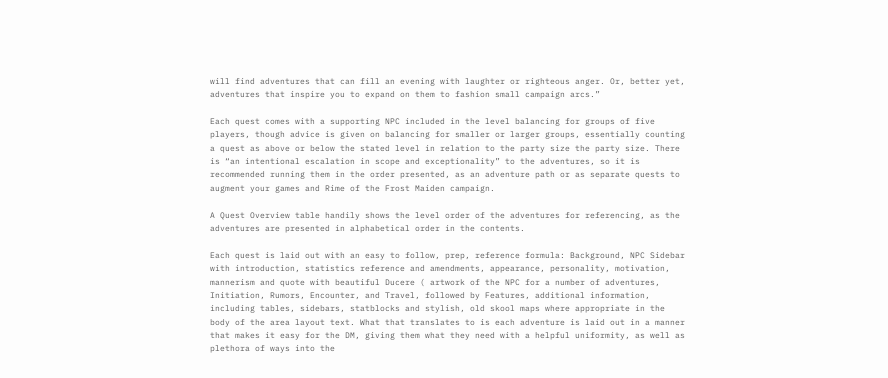will find adventures that can fill an evening with laughter or righteous anger. Or, better yet, adventures that inspire you to expand on them to fashion small campaign arcs.”

Each quest comes with a supporting NPC included in the level balancing for groups of five players, though advice is given on balancing for smaller or larger groups, essentially counting a quest as above or below the stated level in relation to the party size the party size. There is “an intentional escalation in scope and exceptionality” to the adventures, so it is recommended running them in the order presented, as an adventure path or as separate quests to augment your games and Rime of the Frost Maiden campaign.

A Quest Overview table handily shows the level order of the adventures for referencing, as the adventures are presented in alphabetical order in the contents.

Each quest is laid out with an easy to follow, prep, reference formula: Background, NPC Sidebar with introduction, statistics reference and amendments, appearance, personality, motivation, mannerism and quote with beautiful Ducere ( artwork of the NPC for a number of adventures, Initiation, Rumors, Encounter, and Travel, followed by Features, additional information, including tables, sidebars, statblocks and stylish, old skool maps where appropriate in the body of the area layout text. What that translates to is each adventure is laid out in a manner that makes it easy for the DM, giving them what they need with a helpful uniformity, as well as plethora of ways into the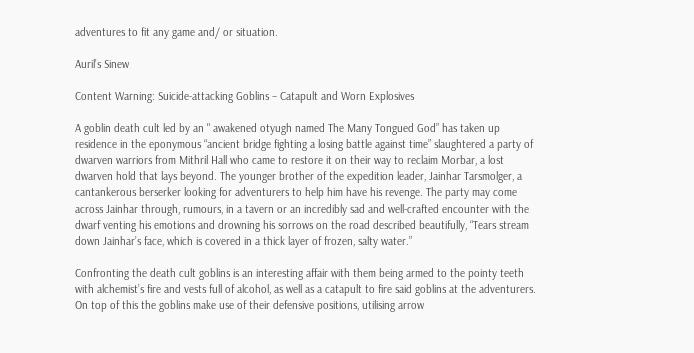adventures to fit any game and/ or situation.

Auril’s Sinew

Content Warning: Suicide-attacking Goblins – Catapult and Worn Explosives

A goblin death cult led by an " awakened otyugh named The Many Tongued God” has taken up residence in the eponymous “ancient bridge fighting a losing battle against time” slaughtered a party of dwarven warriors from Mithril Hall who came to restore it on their way to reclaim Morbar, a lost dwarven hold that lays beyond. The younger brother of the expedition leader, Jainhar Tarsmolger, a cantankerous berserker looking for adventurers to help him have his revenge. The party may come across Jainhar through, rumours, in a tavern or an incredibly sad and well-crafted encounter with the dwarf venting his emotions and drowning his sorrows on the road described beautifully, “Tears stream down Jainhar’s face, which is covered in a thick layer of frozen, salty water.”

Confronting the death cult goblins is an interesting affair with them being armed to the pointy teeth with alchemist’s fire and vests full of alcohol, as well as a catapult to fire said goblins at the adventurers. On top of this the goblins make use of their defensive positions, utilising arrow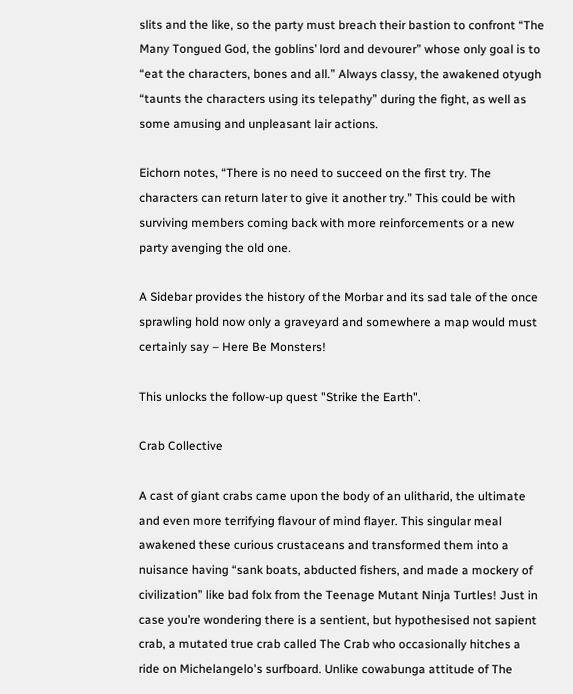slits and the like, so the party must breach their bastion to confront “The Many Tongued God, the goblins’ lord and devourer” whose only goal is to “eat the characters, bones and all.” Always classy, the awakened otyugh “taunts the characters using its telepathy” during the fight, as well as some amusing and unpleasant lair actions.

Eichorn notes, “There is no need to succeed on the first try. The characters can return later to give it another try.” This could be with surviving members coming back with more reinforcements or a new party avenging the old one.

A Sidebar provides the history of the Morbar and its sad tale of the once sprawling hold now only a graveyard and somewhere a map would must certainly say – Here Be Monsters!

This unlocks the follow-up quest "Strike the Earth".

Crab Collective

A cast of giant crabs came upon the body of an ulitharid, the ultimate and even more terrifying flavour of mind flayer. This singular meal awakened these curious crustaceans and transformed them into a nuisance having “sank boats, abducted fishers, and made a mockery of civilization” like bad folx from the Teenage Mutant Ninja Turtles! Just in case you’re wondering there is a sentient, but hypothesised not sapient crab, a mutated true crab called The Crab who occasionally hitches a ride on Michelangelo's surfboard. Unlike cowabunga attitude of The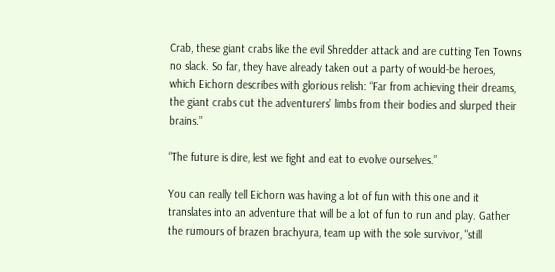Crab, these giant crabs like the evil Shredder attack and are cutting Ten Towns no slack. So far, they have already taken out a party of would-be heroes, which Eichorn describes with glorious relish: “Far from achieving their dreams, the giant crabs cut the adventurers’ limbs from their bodies and slurped their brains.”

“The future is dire, lest we fight and eat to evolve ourselves.”

You can really tell Eichorn was having a lot of fun with this one and it translates into an adventure that will be a lot of fun to run and play. Gather the rumours of brazen brachyura, team up with the sole survivor, "still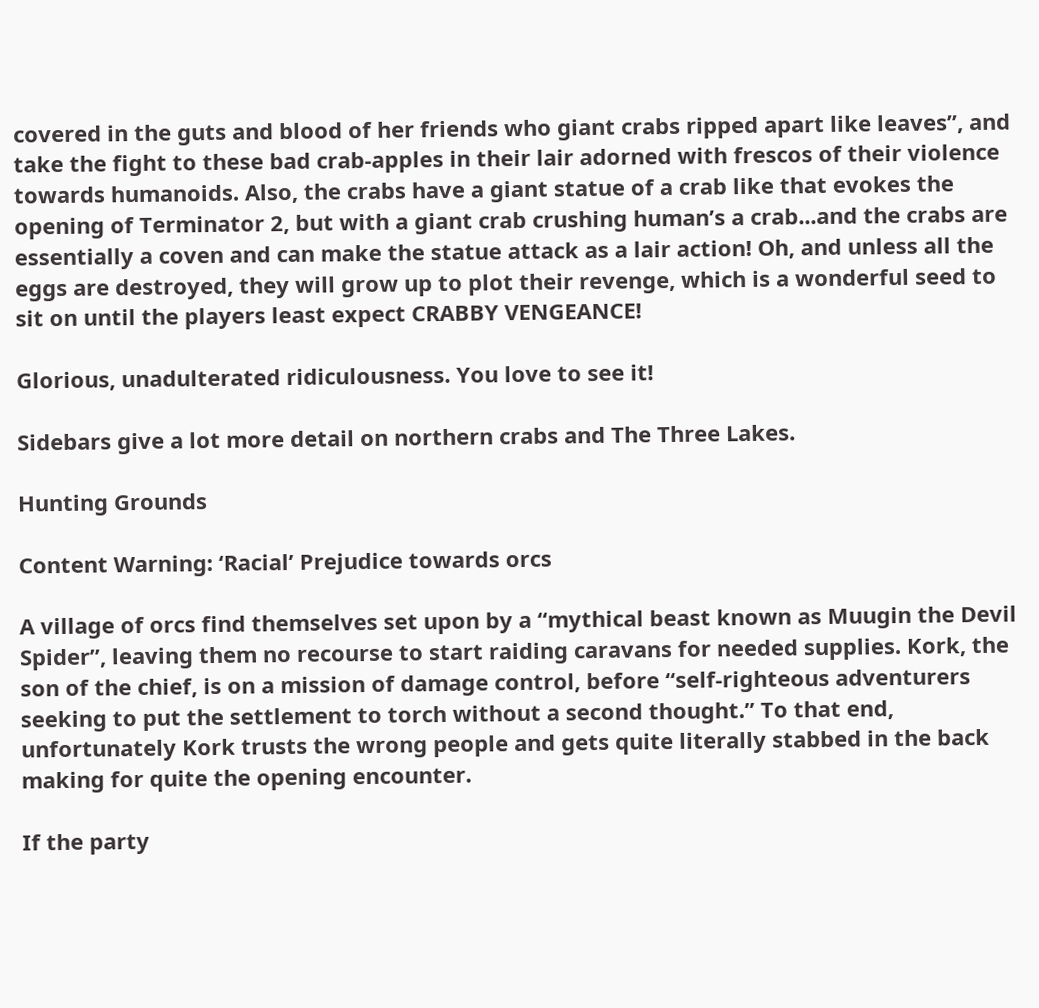covered in the guts and blood of her friends who giant crabs ripped apart like leaves”, and take the fight to these bad crab-apples in their lair adorned with frescos of their violence towards humanoids. Also, the crabs have a giant statue of a crab like that evokes the opening of Terminator 2, but with a giant crab crushing human’s a crab...and the crabs are essentially a coven and can make the statue attack as a lair action! Oh, and unless all the eggs are destroyed, they will grow up to plot their revenge, which is a wonderful seed to sit on until the players least expect CRABBY VENGEANCE!

Glorious, unadulterated ridiculousness. You love to see it!

Sidebars give a lot more detail on northern crabs and The Three Lakes.

Hunting Grounds

Content Warning: ‘Racial’ Prejudice towards orcs

A village of orcs find themselves set upon by a “mythical beast known as Muugin the Devil Spider”, leaving them no recourse to start raiding caravans for needed supplies. Kork, the son of the chief, is on a mission of damage control, before “self-righteous adventurers seeking to put the settlement to torch without a second thought.” To that end, unfortunately Kork trusts the wrong people and gets quite literally stabbed in the back making for quite the opening encounter.

If the party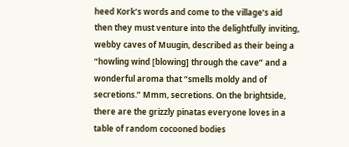heed Kork’s words and come to the village’s aid then they must venture into the delightfully inviting, webby caves of Muugin, described as their being a “howling wind [blowing] through the cave” and a wonderful aroma that “smells moldy and of secretions.” Mmm, secretions. On the brightside, there are the grizzly pinatas everyone loves in a table of random cocooned bodies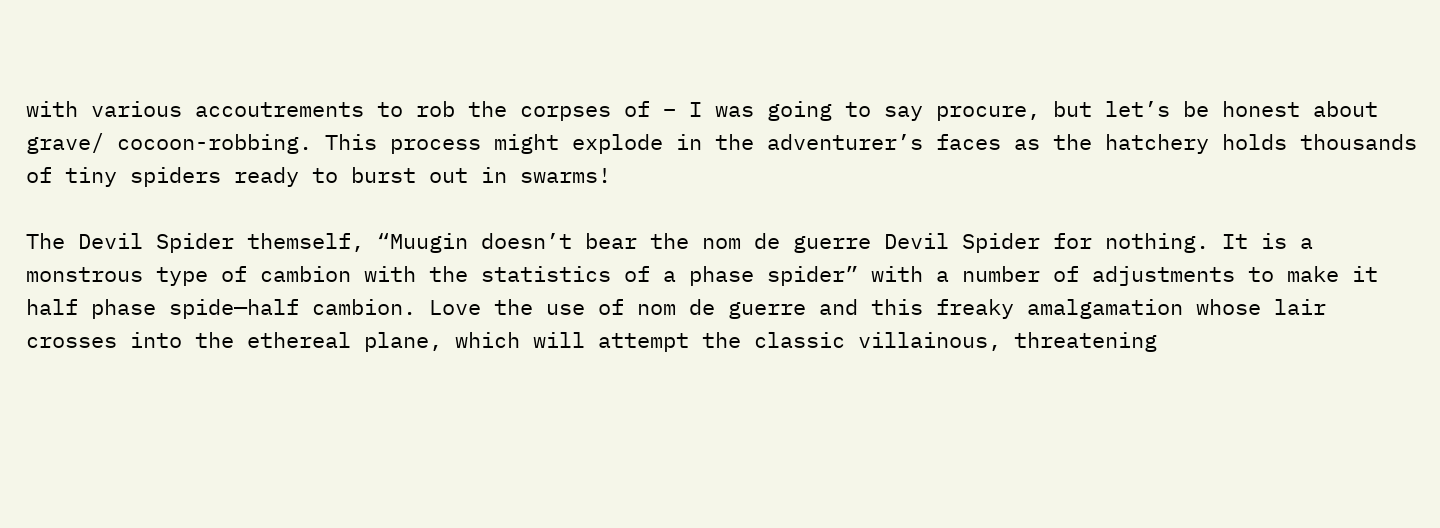with various accoutrements to rob the corpses of – I was going to say procure, but let’s be honest about grave/ cocoon-robbing. This process might explode in the adventurer’s faces as the hatchery holds thousands of tiny spiders ready to burst out in swarms!

The Devil Spider themself, “Muugin doesn’t bear the nom de guerre Devil Spider for nothing. It is a monstrous type of cambion with the statistics of a phase spider” with a number of adjustments to make it half phase spide—half cambion. Love the use of nom de guerre and this freaky amalgamation whose lair crosses into the ethereal plane, which will attempt the classic villainous, threatening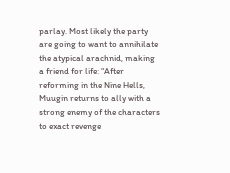parlay. Most likely the party are going to want to annihilate the atypical arachnid, making a friend for life: “After reforming in the Nine Hells, Muugin returns to ally with a strong enemy of the characters to exact revenge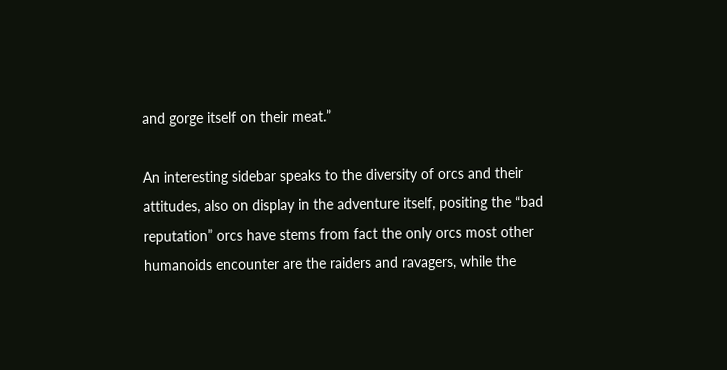and gorge itself on their meat.”

An interesting sidebar speaks to the diversity of orcs and their attitudes, also on display in the adventure itself, positing the “bad reputation” orcs have stems from fact the only orcs most other humanoids encounter are the raiders and ravagers, while the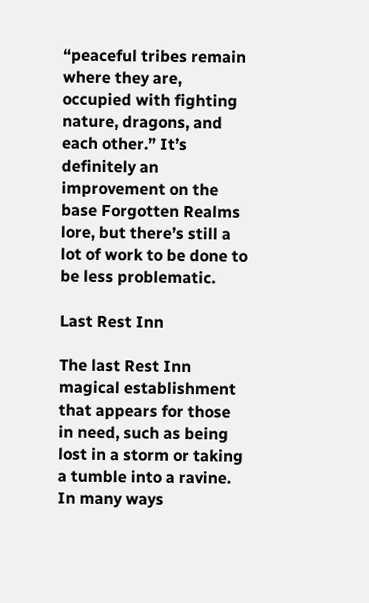“peaceful tribes remain where they are, occupied with fighting nature, dragons, and each other.” It’s definitely an improvement on the base Forgotten Realms lore, but there’s still a lot of work to be done to be less problematic.

Last Rest Inn

The last Rest Inn magical establishment that appears for those in need, such as being lost in a storm or taking a tumble into a ravine. In many ways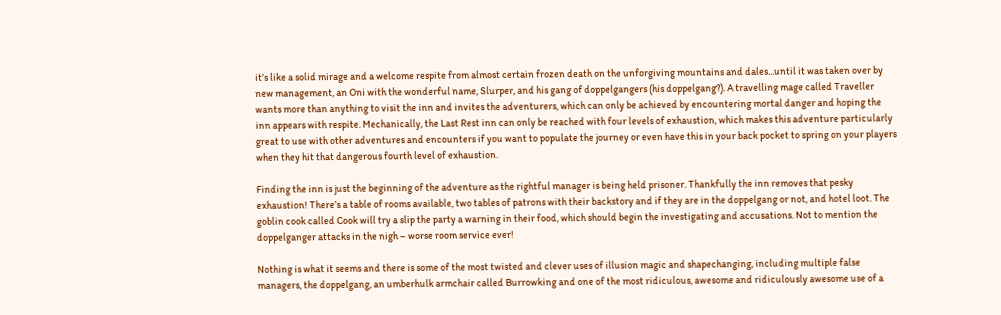it’s like a solid mirage and a welcome respite from almost certain frozen death on the unforgiving mountains and dales...until it was taken over by new management, an Oni with the wonderful name, Slurper, and his gang of doppelgangers (his doppelgang?). A travelling mage called Traveller wants more than anything to visit the inn and invites the adventurers, which can only be achieved by encountering mortal danger and hoping the inn appears with respite. Mechanically, the Last Rest inn can only be reached with four levels of exhaustion, which makes this adventure particularly great to use with other adventures and encounters if you want to populate the journey or even have this in your back pocket to spring on your players when they hit that dangerous fourth level of exhaustion.

Finding the inn is just the beginning of the adventure as the rightful manager is being held prisoner. Thankfully the inn removes that pesky exhaustion! There’s a table of rooms available, two tables of patrons with their backstory and if they are in the doppelgang or not, and hotel loot. The goblin cook called Cook will try a slip the party a warning in their food, which should begin the investigating and accusations. Not to mention the doppelganger attacks in the nigh – worse room service ever!

Nothing is what it seems and there is some of the most twisted and clever uses of illusion magic and shapechanging, including multiple false managers, the doppelgang, an umberhulk armchair called Burrowking and one of the most ridiculous, awesome and ridiculously awesome use of a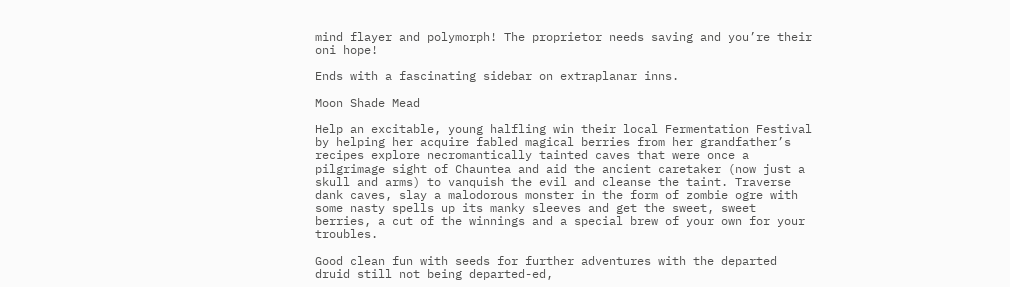mind flayer and polymorph! The proprietor needs saving and you’re their oni hope!

Ends with a fascinating sidebar on extraplanar inns.

Moon Shade Mead

Help an excitable, young halfling win their local Fermentation Festival by helping her acquire fabled magical berries from her grandfather’s recipes explore necromantically tainted caves that were once a pilgrimage sight of Chauntea and aid the ancient caretaker (now just a skull and arms) to vanquish the evil and cleanse the taint. Traverse dank caves, slay a malodorous monster in the form of zombie ogre with some nasty spells up its manky sleeves and get the sweet, sweet berries, a cut of the winnings and a special brew of your own for your troubles.

Good clean fun with seeds for further adventures with the departed druid still not being departed-ed,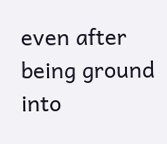even after being ground into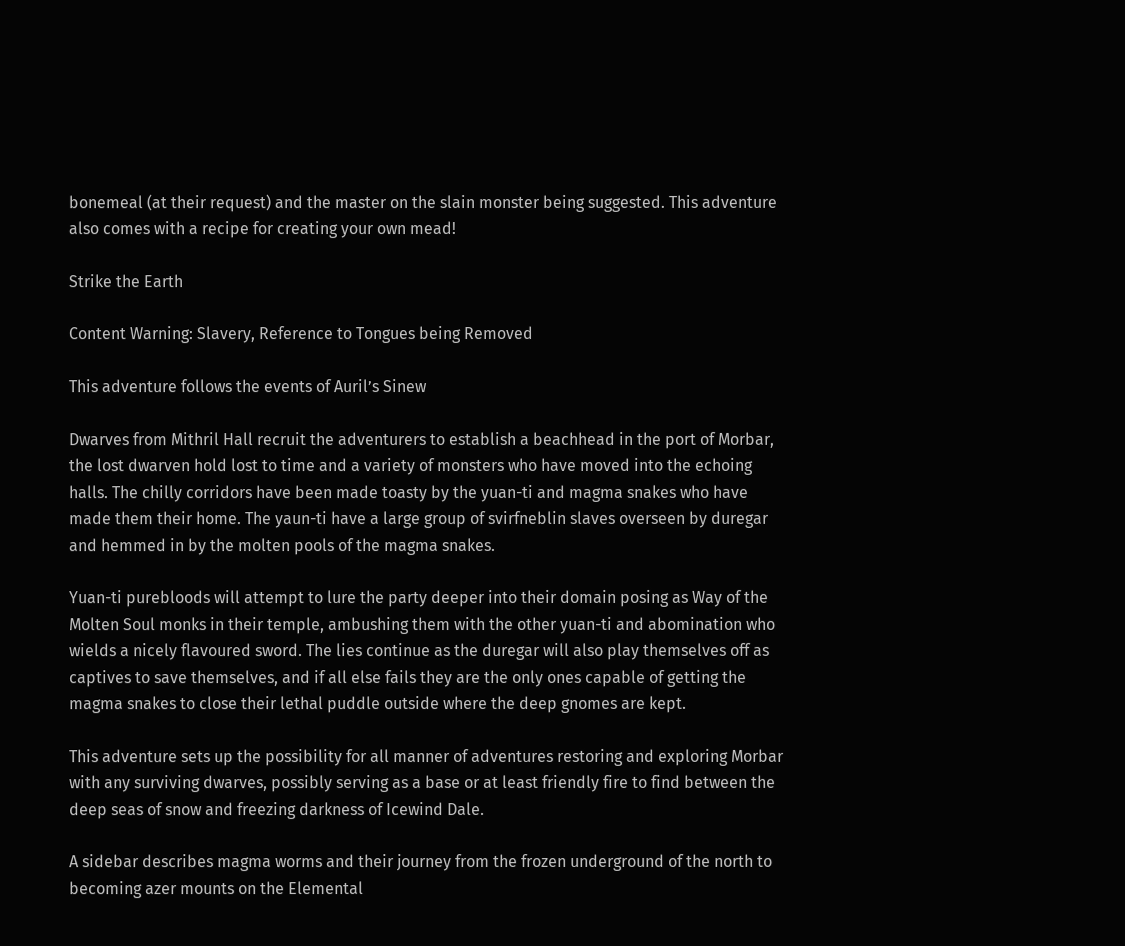bonemeal (at their request) and the master on the slain monster being suggested. This adventure also comes with a recipe for creating your own mead!

Strike the Earth

Content Warning: Slavery, Reference to Tongues being Removed

This adventure follows the events of Auril’s Sinew

Dwarves from Mithril Hall recruit the adventurers to establish a beachhead in the port of Morbar, the lost dwarven hold lost to time and a variety of monsters who have moved into the echoing halls. The chilly corridors have been made toasty by the yuan-ti and magma snakes who have made them their home. The yaun-ti have a large group of svirfneblin slaves overseen by duregar and hemmed in by the molten pools of the magma snakes.

Yuan-ti purebloods will attempt to lure the party deeper into their domain posing as Way of the Molten Soul monks in their temple, ambushing them with the other yuan-ti and abomination who wields a nicely flavoured sword. The lies continue as the duregar will also play themselves off as captives to save themselves, and if all else fails they are the only ones capable of getting the magma snakes to close their lethal puddle outside where the deep gnomes are kept.

This adventure sets up the possibility for all manner of adventures restoring and exploring Morbar with any surviving dwarves, possibly serving as a base or at least friendly fire to find between the deep seas of snow and freezing darkness of Icewind Dale.

A sidebar describes magma worms and their journey from the frozen underground of the north to becoming azer mounts on the Elemental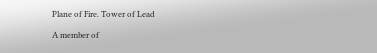Plane of Fire. Tower of Lead

A member of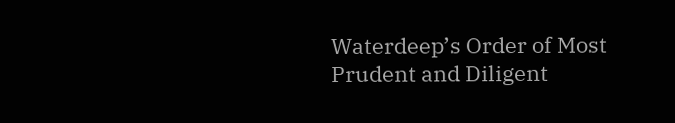Waterdeep’s Order of Most Prudent and Diligent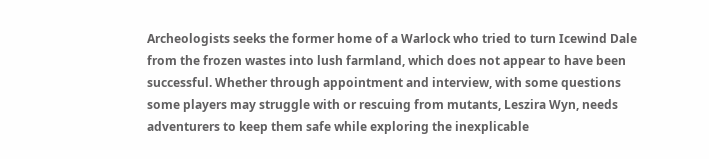Archeologists seeks the former home of a Warlock who tried to turn Icewind Dale from the frozen wastes into lush farmland, which does not appear to have been successful. Whether through appointment and interview, with some questions some players may struggle with or rescuing from mutants, Leszira Wyn, needs adventurers to keep them safe while exploring the inexplicable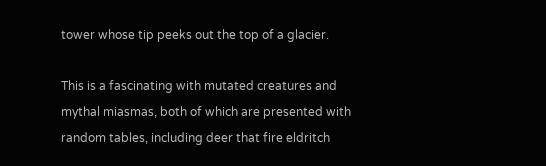tower whose tip peeks out the top of a glacier.

This is a fascinating with mutated creatures and mythal miasmas, both of which are presented with random tables, including deer that fire eldritch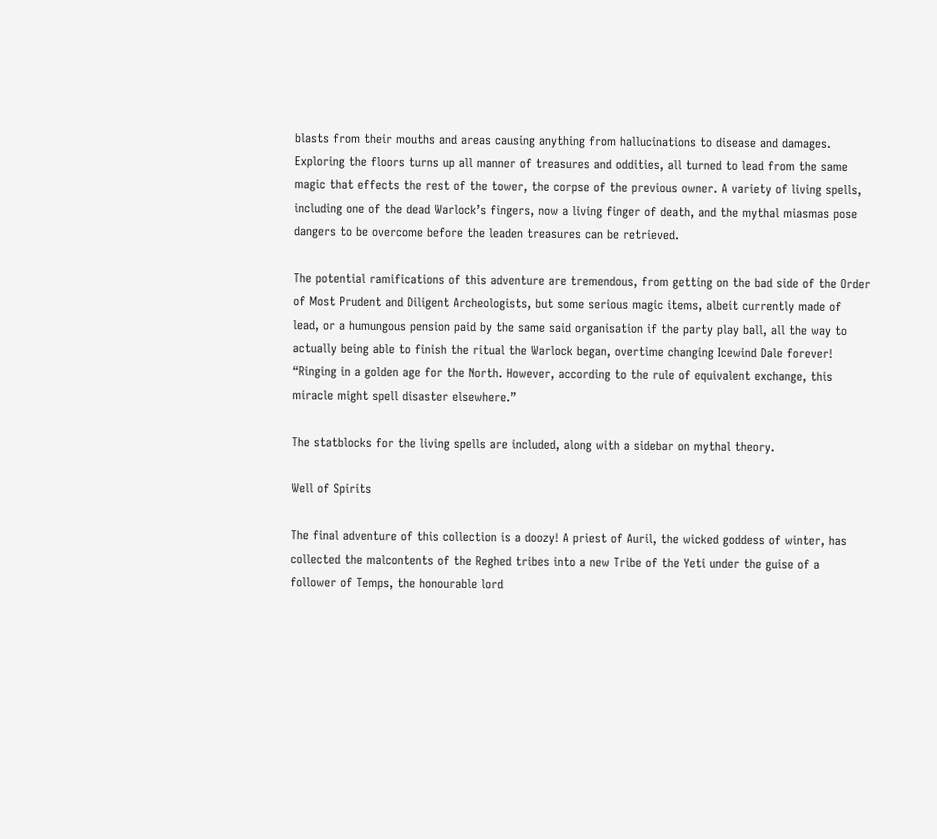blasts from their mouths and areas causing anything from hallucinations to disease and damages. Exploring the floors turns up all manner of treasures and oddities, all turned to lead from the same magic that effects the rest of the tower, the corpse of the previous owner. A variety of living spells, including one of the dead Warlock’s fingers, now a living finger of death, and the mythal miasmas pose dangers to be overcome before the leaden treasures can be retrieved.

The potential ramifications of this adventure are tremendous, from getting on the bad side of the Order of Most Prudent and Diligent Archeologists, but some serious magic items, albeit currently made of lead, or a humungous pension paid by the same said organisation if the party play ball, all the way to actually being able to finish the ritual the Warlock began, overtime changing Icewind Dale forever! “Ringing in a golden age for the North. However, according to the rule of equivalent exchange, this miracle might spell disaster elsewhere.”

The statblocks for the living spells are included, along with a sidebar on mythal theory.

Well of Spirits

The final adventure of this collection is a doozy! A priest of Auril, the wicked goddess of winter, has collected the malcontents of the Reghed tribes into a new Tribe of the Yeti under the guise of a follower of Temps, the honourable lord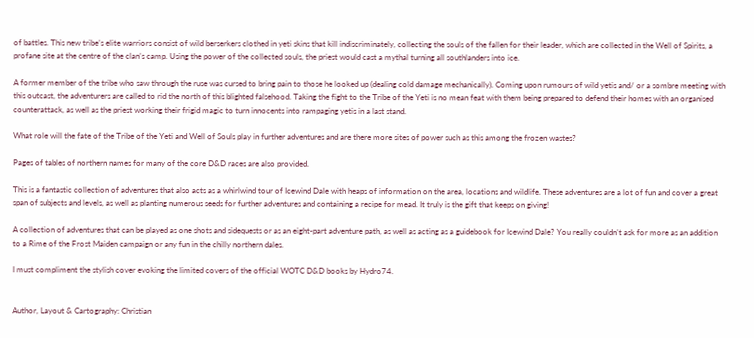of battles. This new tribe’s elite warriors consist of wild berserkers clothed in yeti skins that kill indiscriminately, collecting the souls of the fallen for their leader, which are collected in the Well of Spirits, a profane site at the centre of the clan’s camp. Using the power of the collected souls, the priest would cast a mythal turning all southlanders into ice.

A former member of the tribe who saw through the ruse was cursed to bring pain to those he looked up (dealing cold damage mechanically). Coming upon rumours of wild yetis and/ or a sombre meeting with this outcast, the adventurers are called to rid the north of this blighted falsehood. Taking the fight to the Tribe of the Yeti is no mean feat with them being prepared to defend their homes with an organised counterattack, as well as the priest working their frigid magic to turn innocents into rampaging yetis in a last stand.

What role will the fate of the Tribe of the Yeti and Well of Souls play in further adventures and are there more sites of power such as this among the frozen wastes?

Pages of tables of northern names for many of the core D&D races are also provided.

This is a fantastic collection of adventures that also acts as a whirlwind tour of Icewind Dale with heaps of information on the area, locations and wildlife. These adventures are a lot of fun and cover a great span of subjects and levels, as well as planting numerous seeds for further adventures and containing a recipe for mead. It truly is the gift that keeps on giving!

A collection of adventures that can be played as one shots and sidequests or as an eight-part adventure path, as well as acting as a guidebook for Icewind Dale? You really couldn’t ask for more as an addition to a Rime of the Frost Maiden campaign or any fun in the chilly northern dales.

I must compliment the stylish cover evoking the limited covers of the official WOTC D&D books by Hydro74.


Author, Layout & Cartography: Christian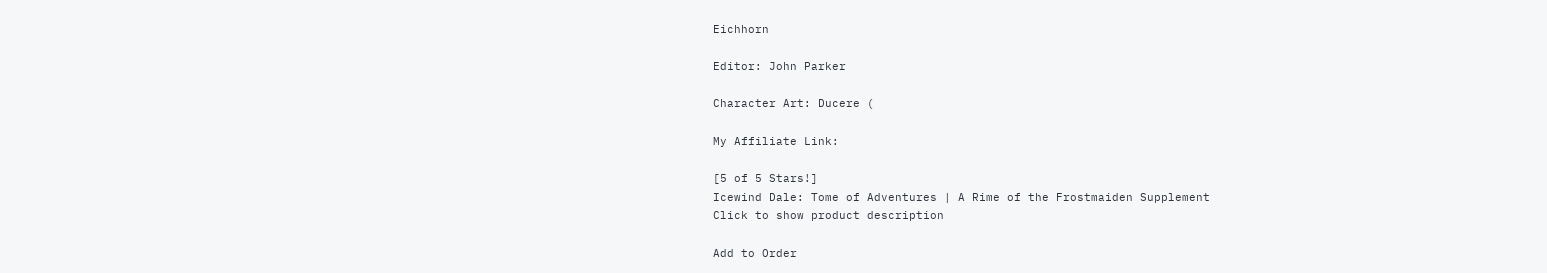Eichhorn

Editor: John Parker

Character Art: Ducere (

My Affiliate Link:

[5 of 5 Stars!]
Icewind Dale: Tome of Adventures | A Rime of the Frostmaiden Supplement
Click to show product description

Add to Order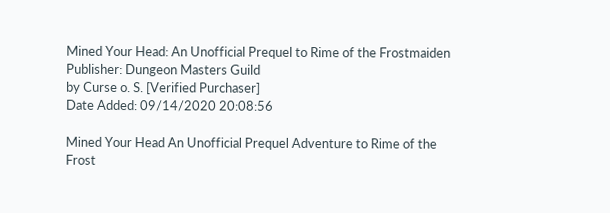Mined Your Head: An Unofficial Prequel to Rime of the Frostmaiden
Publisher: Dungeon Masters Guild
by Curse o. S. [Verified Purchaser]
Date Added: 09/14/2020 20:08:56

Mined Your Head An Unofficial Prequel Adventure to Rime of the Frost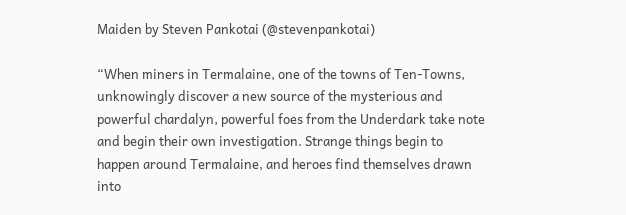Maiden by Steven Pankotai (@stevenpankotai)

“When miners in Termalaine, one of the towns of Ten-Towns, unknowingly discover a new source of the mysterious and powerful chardalyn, powerful foes from the Underdark take note and begin their own investigation. Strange things begin to happen around Termalaine, and heroes find themselves drawn into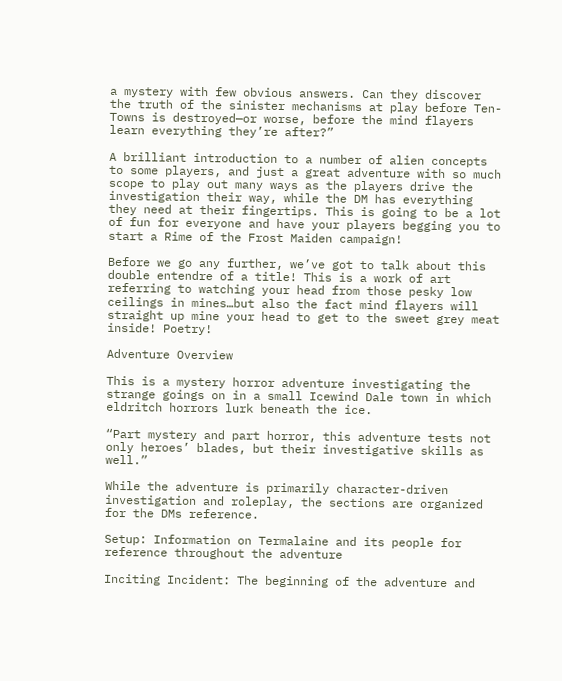a mystery with few obvious answers. Can they discover the truth of the sinister mechanisms at play before Ten-Towns is destroyed—or worse, before the mind flayers learn everything they’re after?”

A brilliant introduction to a number of alien concepts to some players, and just a great adventure with so much scope to play out many ways as the players drive the investigation their way, while the DM has everything they need at their fingertips. This is going to be a lot of fun for everyone and have your players begging you to start a Rime of the Frost Maiden campaign!

Before we go any further, we’ve got to talk about this double entendre of a title! This is a work of art referring to watching your head from those pesky low ceilings in mines…but also the fact mind flayers will straight up mine your head to get to the sweet grey meat inside! Poetry!

Adventure Overview

This is a mystery horror adventure investigating the strange goings on in a small Icewind Dale town in which eldritch horrors lurk beneath the ice.

“Part mystery and part horror, this adventure tests not only heroes’ blades, but their investigative skills as well.”

While the adventure is primarily character-driven investigation and roleplay, the sections are organized for the DMs reference.

Setup: Information on Termalaine and its people for reference throughout the adventure

Inciting Incident: The beginning of the adventure and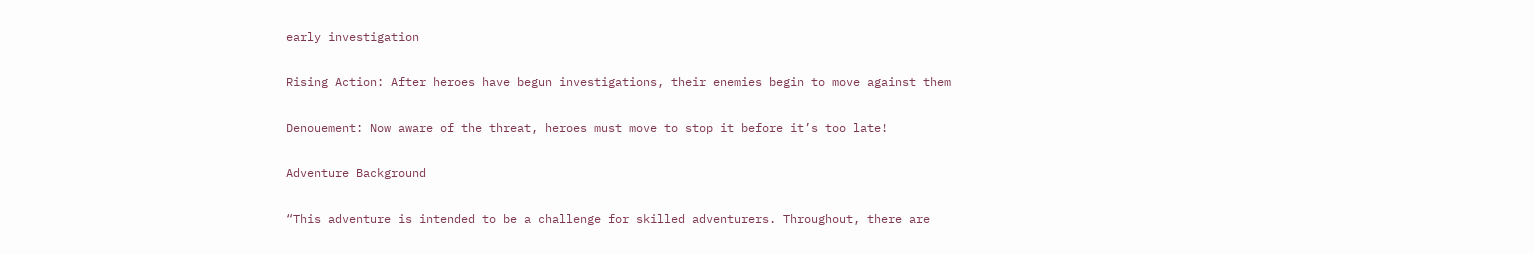early investigation

Rising Action: After heroes have begun investigations, their enemies begin to move against them

Denouement: Now aware of the threat, heroes must move to stop it before it’s too late!

Adventure Background

“This adventure is intended to be a challenge for skilled adventurers. Throughout, there are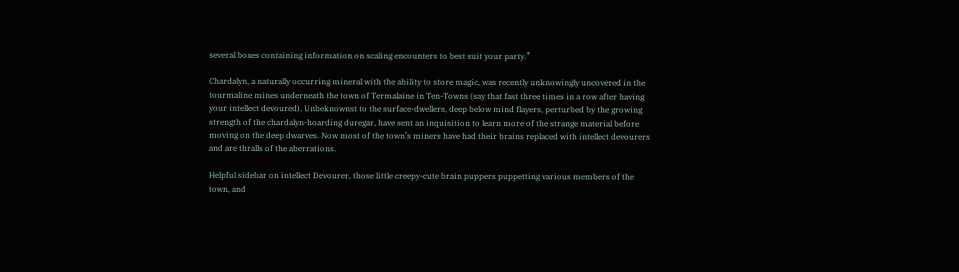several boxes containing information on scaling encounters to best suit your party.”

Chardalyn, a naturally occurring mineral with the ability to store magic, was recently unknowingly uncovered in the tourmaline mines underneath the town of Termalaine in Ten-Towns (say that fast three times in a row after having your intellect devoured). Unbeknownst to the surface-dwellers, deep below mind flayers, perturbed by the growing strength of the chardalyn-hoarding duregar, have sent an inquisition to learn more of the strange material before moving on the deep dwarves. Now most of the town’s miners have had their brains replaced with intellect devourers and are thralls of the aberrations.

Helpful sidebar on intellect Devourer, those little creepy-cute brain puppers puppetting various members of the town, and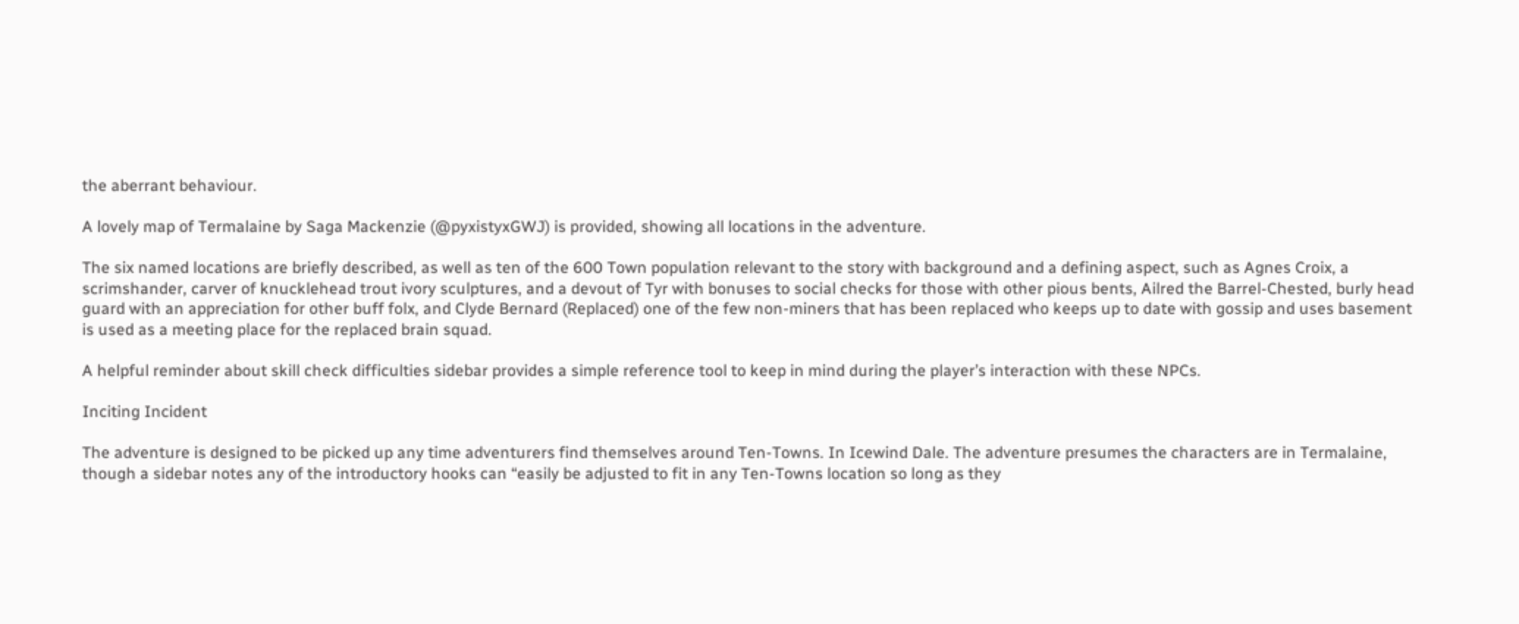the aberrant behaviour.

A lovely map of Termalaine by Saga Mackenzie (@pyxistyxGWJ) is provided, showing all locations in the adventure.

The six named locations are briefly described, as well as ten of the 600 Town population relevant to the story with background and a defining aspect, such as Agnes Croix, a scrimshander, carver of knucklehead trout ivory sculptures, and a devout of Tyr with bonuses to social checks for those with other pious bents, Ailred the Barrel-Chested, burly head guard with an appreciation for other buff folx, and Clyde Bernard (Replaced) one of the few non-miners that has been replaced who keeps up to date with gossip and uses basement is used as a meeting place for the replaced brain squad.

A helpful reminder about skill check difficulties sidebar provides a simple reference tool to keep in mind during the player’s interaction with these NPCs.

Inciting Incident

The adventure is designed to be picked up any time adventurers find themselves around Ten-Towns. In Icewind Dale. The adventure presumes the characters are in Termalaine, though a sidebar notes any of the introductory hooks can “easily be adjusted to fit in any Ten-Towns location so long as they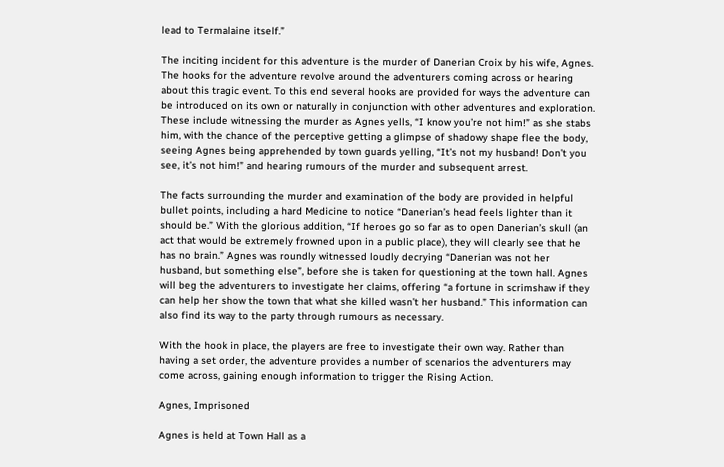lead to Termalaine itself.”

The inciting incident for this adventure is the murder of Danerian Croix by his wife, Agnes. The hooks for the adventure revolve around the adventurers coming across or hearing about this tragic event. To this end several hooks are provided for ways the adventure can be introduced on its own or naturally in conjunction with other adventures and exploration. These include witnessing the murder as Agnes yells, “I know you’re not him!” as she stabs him, with the chance of the perceptive getting a glimpse of shadowy shape flee the body, seeing Agnes being apprehended by town guards yelling, “It’s not my husband! Don’t you see, it’s not him!” and hearing rumours of the murder and subsequent arrest.

The facts surrounding the murder and examination of the body are provided in helpful bullet points, including a hard Medicine to notice “Danerian’s head feels lighter than it should be.” With the glorious addition, “If heroes go so far as to open Danerian’s skull (an act that would be extremely frowned upon in a public place), they will clearly see that he has no brain.” Agnes was roundly witnessed loudly decrying “Danerian was not her husband, but something else”, before she is taken for questioning at the town hall. Agnes will beg the adventurers to investigate her claims, offering “a fortune in scrimshaw if they can help her show the town that what she killed wasn’t her husband.” This information can also find its way to the party through rumours as necessary.

With the hook in place, the players are free to investigate their own way. Rather than having a set order, the adventure provides a number of scenarios the adventurers may come across, gaining enough information to trigger the Rising Action.

Agnes, Imprisoned

Agnes is held at Town Hall as a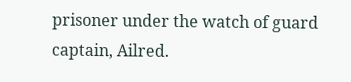prisoner under the watch of guard captain, Ailred.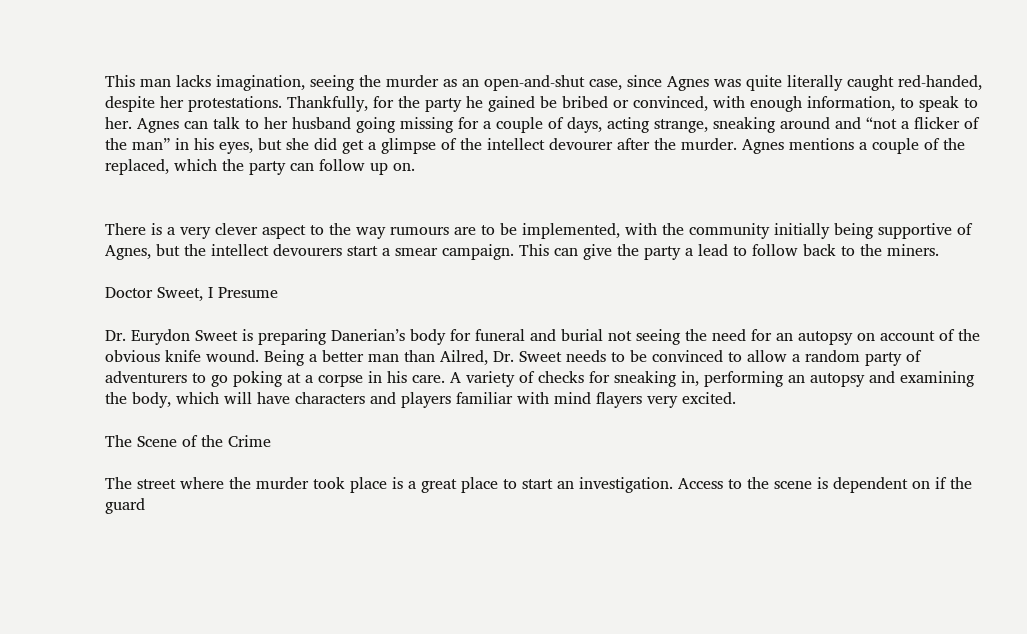This man lacks imagination, seeing the murder as an open-and-shut case, since Agnes was quite literally caught red-handed, despite her protestations. Thankfully, for the party he gained be bribed or convinced, with enough information, to speak to her. Agnes can talk to her husband going missing for a couple of days, acting strange, sneaking around and “not a flicker of the man” in his eyes, but she did get a glimpse of the intellect devourer after the murder. Agnes mentions a couple of the replaced, which the party can follow up on.


There is a very clever aspect to the way rumours are to be implemented, with the community initially being supportive of Agnes, but the intellect devourers start a smear campaign. This can give the party a lead to follow back to the miners.

Doctor Sweet, I Presume

Dr. Eurydon Sweet is preparing Danerian’s body for funeral and burial not seeing the need for an autopsy on account of the obvious knife wound. Being a better man than Ailred, Dr. Sweet needs to be convinced to allow a random party of adventurers to go poking at a corpse in his care. A variety of checks for sneaking in, performing an autopsy and examining the body, which will have characters and players familiar with mind flayers very excited.

The Scene of the Crime

The street where the murder took place is a great place to start an investigation. Access to the scene is dependent on if the guard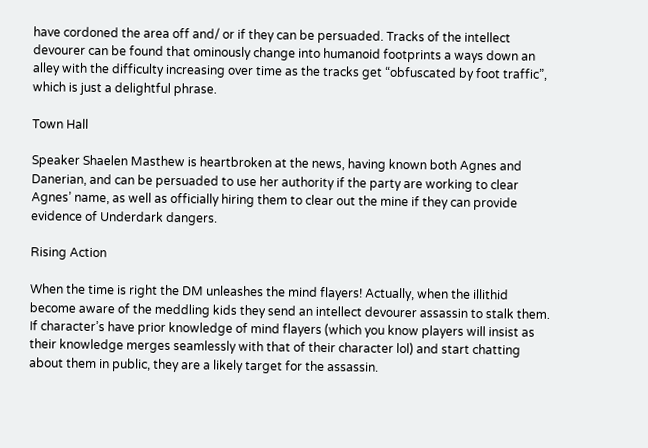have cordoned the area off and/ or if they can be persuaded. Tracks of the intellect devourer can be found that ominously change into humanoid footprints a ways down an alley with the difficulty increasing over time as the tracks get “obfuscated by foot traffic”, which is just a delightful phrase.

Town Hall

Speaker Shaelen Masthew is heartbroken at the news, having known both Agnes and Danerian, and can be persuaded to use her authority if the party are working to clear Agnes’ name, as well as officially hiring them to clear out the mine if they can provide evidence of Underdark dangers.

Rising Action

When the time is right the DM unleashes the mind flayers! Actually, when the illithid become aware of the meddling kids they send an intellect devourer assassin to stalk them. If character’s have prior knowledge of mind flayers (which you know players will insist as their knowledge merges seamlessly with that of their character lol) and start chatting about them in public, they are a likely target for the assassin.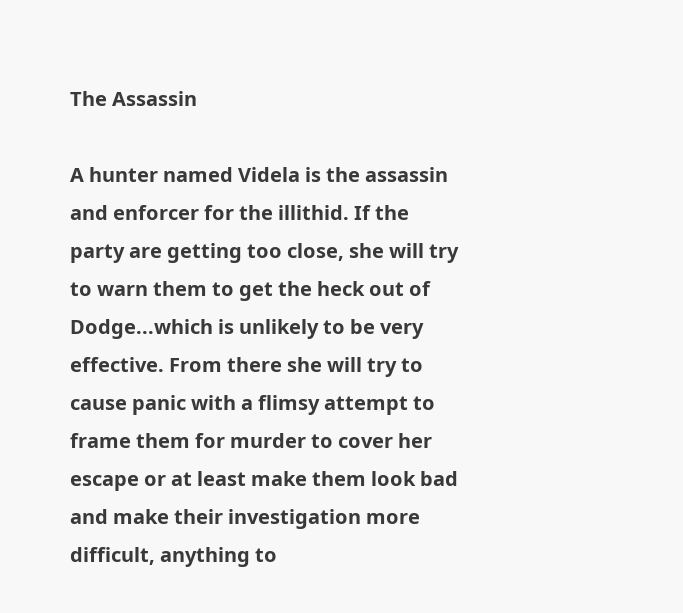The Assassin

A hunter named Videla is the assassin and enforcer for the illithid. If the party are getting too close, she will try to warn them to get the heck out of Dodge...which is unlikely to be very effective. From there she will try to cause panic with a flimsy attempt to frame them for murder to cover her escape or at least make them look bad and make their investigation more difficult, anything to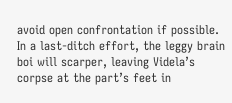avoid open confrontation if possible. In a last-ditch effort, the leggy brain boi will scarper, leaving Videla’s corpse at the part’s feet in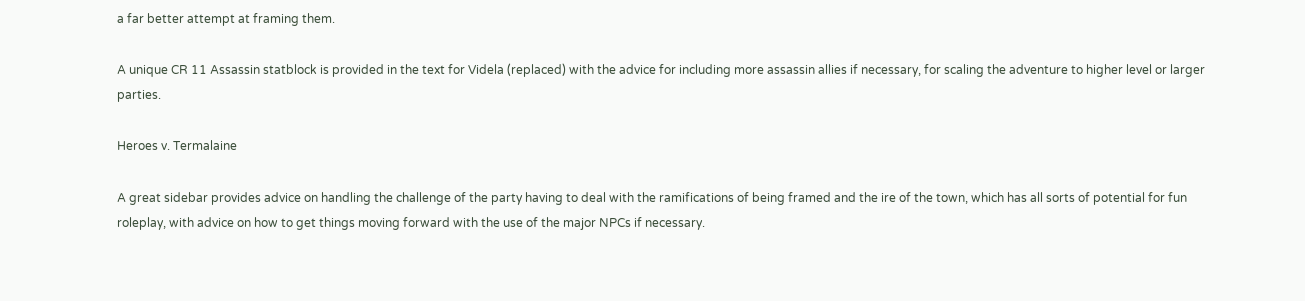a far better attempt at framing them.

A unique CR 11 Assassin statblock is provided in the text for Videla (replaced) with the advice for including more assassin allies if necessary, for scaling the adventure to higher level or larger parties.

Heroes v. Termalaine

A great sidebar provides advice on handling the challenge of the party having to deal with the ramifications of being framed and the ire of the town, which has all sorts of potential for fun roleplay, with advice on how to get things moving forward with the use of the major NPCs if necessary.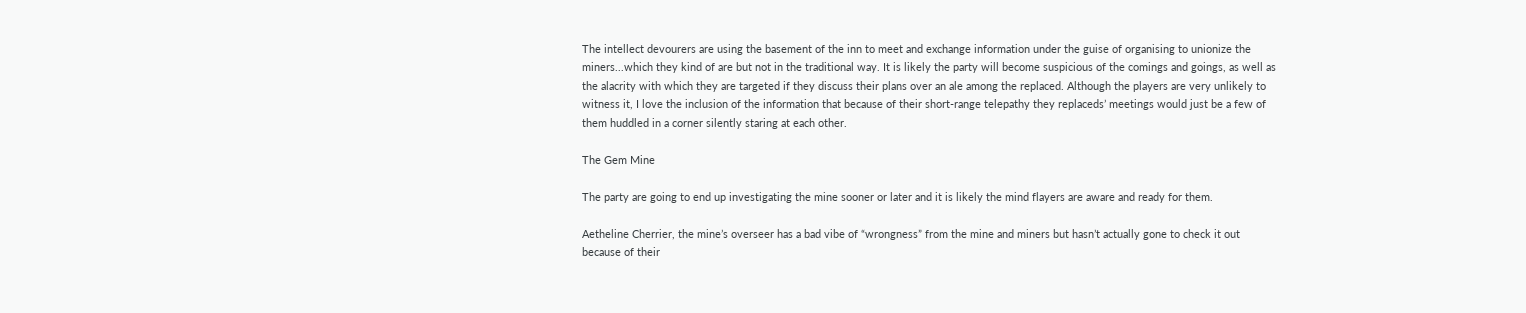The intellect devourers are using the basement of the inn to meet and exchange information under the guise of organising to unionize the miners...which they kind of are but not in the traditional way. It is likely the party will become suspicious of the comings and goings, as well as the alacrity with which they are targeted if they discuss their plans over an ale among the replaced. Although the players are very unlikely to witness it, I love the inclusion of the information that because of their short-range telepathy they replaceds’ meetings would just be a few of them huddled in a corner silently staring at each other.

The Gem Mine

The party are going to end up investigating the mine sooner or later and it is likely the mind flayers are aware and ready for them.

Aetheline Cherrier, the mine’s overseer has a bad vibe of “wrongness” from the mine and miners but hasn’t actually gone to check it out because of their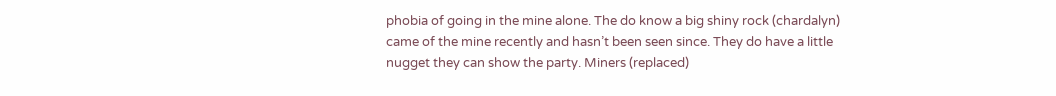phobia of going in the mine alone. The do know a big shiny rock (chardalyn) came of the mine recently and hasn’t been seen since. They do have a little nugget they can show the party. Miners (replaced)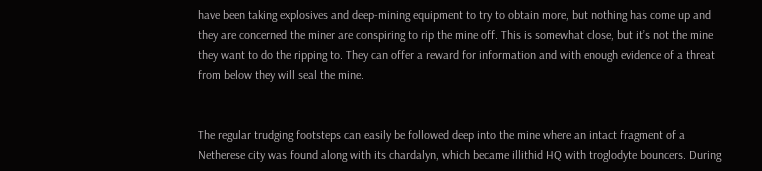have been taking explosives and deep-mining equipment to try to obtain more, but nothing has come up and they are concerned the miner are conspiring to rip the mine off. This is somewhat close, but it’s not the mine they want to do the ripping to. They can offer a reward for information and with enough evidence of a threat from below they will seal the mine.


The regular trudging footsteps can easily be followed deep into the mine where an intact fragment of a Netherese city was found along with its chardalyn, which became illithid HQ with troglodyte bouncers. During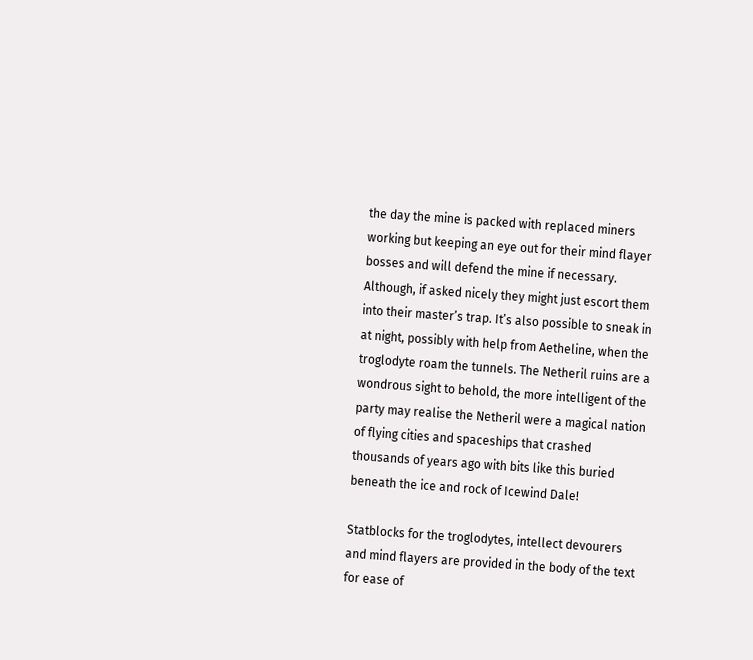the day the mine is packed with replaced miners working but keeping an eye out for their mind flayer bosses and will defend the mine if necessary. Although, if asked nicely they might just escort them into their master’s trap. It’s also possible to sneak in at night, possibly with help from Aetheline, when the troglodyte roam the tunnels. The Netheril ruins are a wondrous sight to behold, the more intelligent of the party may realise the Netheril were a magical nation of flying cities and spaceships that crashed thousands of years ago with bits like this buried beneath the ice and rock of Icewind Dale!

Statblocks for the troglodytes, intellect devourers and mind flayers are provided in the body of the text for ease of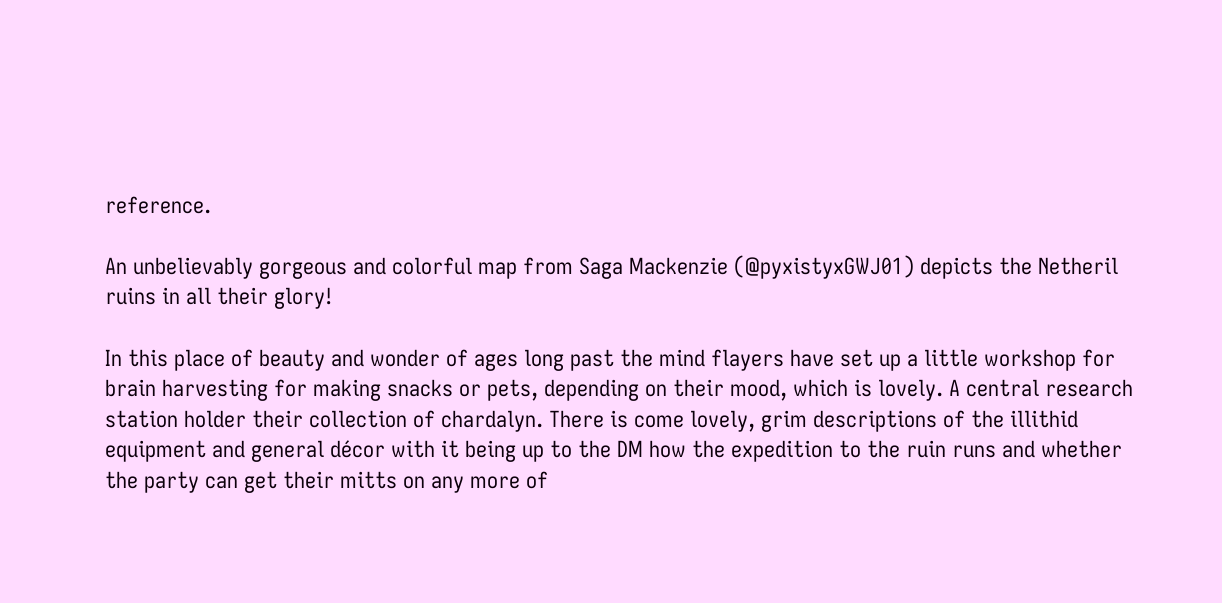reference.

An unbelievably gorgeous and colorful map from Saga Mackenzie (@pyxistyxGWJ01) depicts the Netheril ruins in all their glory!

In this place of beauty and wonder of ages long past the mind flayers have set up a little workshop for brain harvesting for making snacks or pets, depending on their mood, which is lovely. A central research station holder their collection of chardalyn. There is come lovely, grim descriptions of the illithid equipment and general décor with it being up to the DM how the expedition to the ruin runs and whether the party can get their mitts on any more of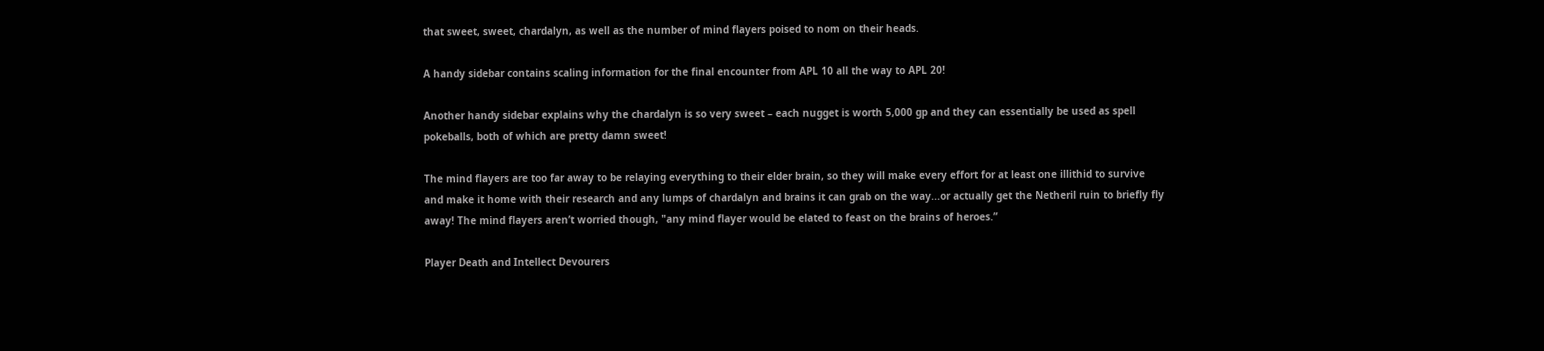that sweet, sweet, chardalyn, as well as the number of mind flayers poised to nom on their heads.

A handy sidebar contains scaling information for the final encounter from APL 10 all the way to APL 20!

Another handy sidebar explains why the chardalyn is so very sweet – each nugget is worth 5,000 gp and they can essentially be used as spell pokeballs, both of which are pretty damn sweet!

The mind flayers are too far away to be relaying everything to their elder brain, so they will make every effort for at least one illithid to survive and make it home with their research and any lumps of chardalyn and brains it can grab on the way...or actually get the Netheril ruin to briefly fly away! The mind flayers aren’t worried though, "any mind flayer would be elated to feast on the brains of heroes.”

Player Death and Intellect Devourers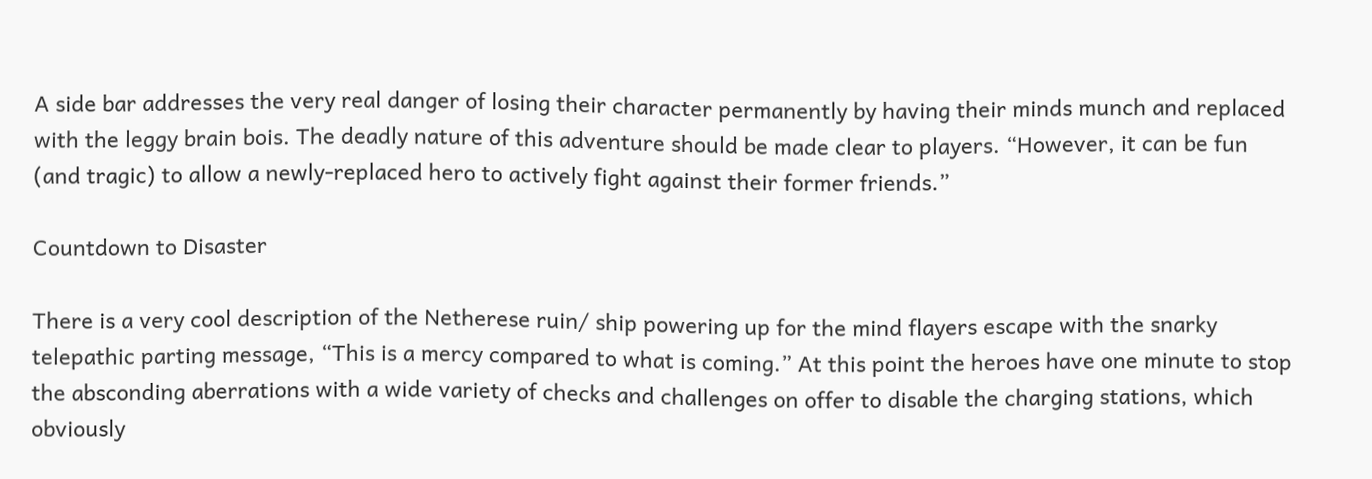A side bar addresses the very real danger of losing their character permanently by having their minds munch and replaced with the leggy brain bois. The deadly nature of this adventure should be made clear to players. “However, it can be fun (and tragic) to allow a newly-replaced hero to actively fight against their former friends.”

Countdown to Disaster

There is a very cool description of the Netherese ruin/ ship powering up for the mind flayers escape with the snarky telepathic parting message, “This is a mercy compared to what is coming.” At this point the heroes have one minute to stop the absconding aberrations with a wide variety of checks and challenges on offer to disable the charging stations, which obviously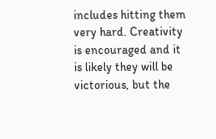includes hitting them very hard. Creativity is encouraged and it is likely they will be victorious, but the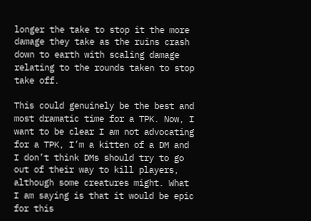longer the take to stop it the more damage they take as the ruins crash down to earth with scaling damage relating to the rounds taken to stop take off.

This could genuinely be the best and most dramatic time for a TPK. Now, I want to be clear I am not advocating for a TPK, I’m a kitten of a DM and I don’t think DMs should try to go out of their way to kill players, although some creatures might. What I am saying is that it would be epic for this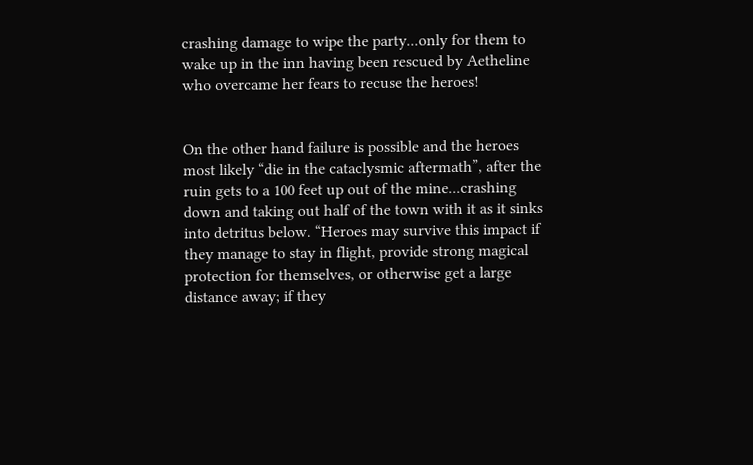crashing damage to wipe the party...only for them to wake up in the inn having been rescued by Aetheline who overcame her fears to recuse the heroes!


On the other hand failure is possible and the heroes most likely “die in the cataclysmic aftermath”, after the ruin gets to a 100 feet up out of the mine...crashing down and taking out half of the town with it as it sinks into detritus below. “Heroes may survive this impact if they manage to stay in flight, provide strong magical protection for themselves, or otherwise get a large distance away; if they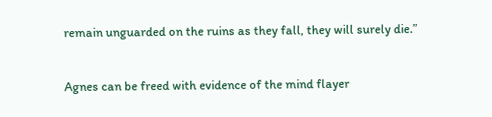remain unguarded on the ruins as they fall, they will surely die.”


Agnes can be freed with evidence of the mind flayer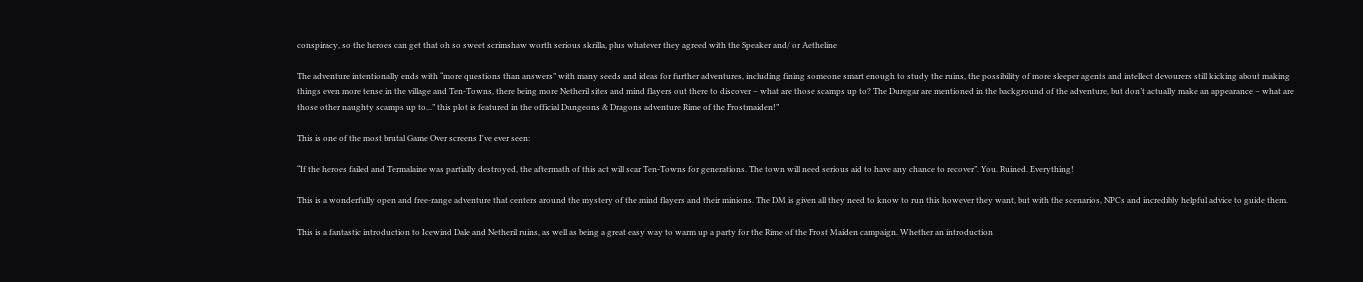conspiracy, so the heroes can get that oh so sweet scrimshaw worth serious skrilla, plus whatever they agreed with the Speaker and/ or Aetheline

The adventure intentionally ends with “more questions than answers” with many seeds and ideas for further adventures, including fining someone smart enough to study the ruins, the possibility of more sleeper agents and intellect devourers still kicking about making things even more tense in the village and Ten-Towns, there being more Netheril sites and mind flayers out there to discover – what are those scamps up to? The Duregar are mentioned in the background of the adventure, but don’t actually make an appearance – what are those other naughty scamps up to...” this plot is featured in the official Dungeons & Dragons adventure Rime of the Frostmaiden!”

This is one of the most brutal Game Over screens I've ever seen:

“If the heroes failed and Termalaine was partially destroyed, the aftermath of this act will scar Ten-Towns for generations. The town will need serious aid to have any chance to recover”. You. Ruined. Everything!

This is a wonderfully open and free-range adventure that centers around the mystery of the mind flayers and their minions. The DM is given all they need to know to run this however they want, but with the scenarios, NPCs and incredibly helpful advice to guide them.

This is a fantastic introduction to Icewind Dale and Netheril ruins, as well as being a great easy way to warm up a party for the Rime of the Frost Maiden campaign. Whether an introduction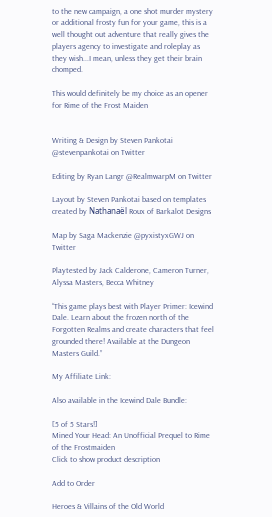to the new campaign, a one shot murder mystery or additional frosty fun for your game, this is a well thought out adventure that really gives the players agency to investigate and roleplay as they wish...I mean, unless they get their brain chomped.

This would definitely be my choice as an opener for Rime of the Frost Maiden


Writing & Design by Steven Pankotai @stevenpankotai on Twitter

Editing by Ryan Langr @RealmwarpM on Twitter

Layout by Steven Pankotai based on templates created by Nathanaël Roux of Barkalot Designs

Map by Saga Mackenzie @pyxistyxGWJ on Twitter

Playtested by Jack Calderone, Cameron Turner, Alyssa Masters, Becca Whitney

“This game plays best with Player Primer: Icewind Dale. Learn about the frozen north of the Forgotten Realms and create characters that feel grounded there! Available at the Dungeon Masters Guild.”

My Affiliate Link:

Also available in the Icewind Dale Bundle:

[5 of 5 Stars!]
Mined Your Head: An Unofficial Prequel to Rime of the Frostmaiden
Click to show product description

Add to Order

Heroes & Villains of the Old World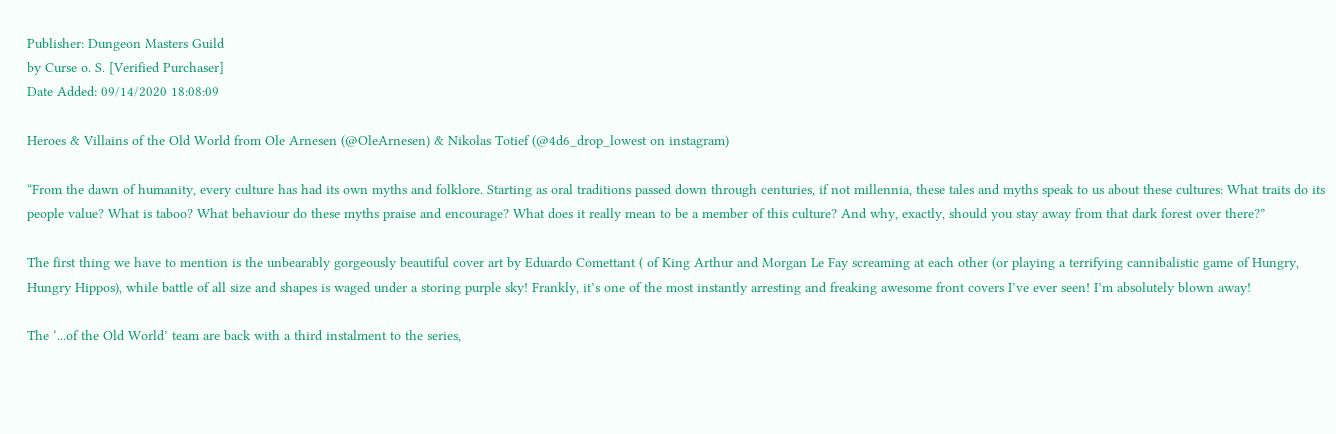Publisher: Dungeon Masters Guild
by Curse o. S. [Verified Purchaser]
Date Added: 09/14/2020 18:08:09

Heroes & Villains of the Old World from Ole Arnesen (@OleArnesen) & Nikolas Totief (@4d6_drop_lowest on instagram)

“From the dawn of humanity, every culture has had its own myths and folklore. Starting as oral traditions passed down through centuries, if not millennia, these tales and myths speak to us about these cultures: What traits do its people value? What is taboo? What behaviour do these myths praise and encourage? What does it really mean to be a member of this culture? And why, exactly, should you stay away from that dark forest over there?”

The first thing we have to mention is the unbearably gorgeously beautiful cover art by Eduardo Comettant ( of King Arthur and Morgan Le Fay screaming at each other (or playing a terrifying cannibalistic game of Hungry, Hungry Hippos), while battle of all size and shapes is waged under a storing purple sky! Frankly, it’s one of the most instantly arresting and freaking awesome front covers I’ve ever seen! I’m absolutely blown away!

The ‘...of the Old World’ team are back with a third instalment to the series,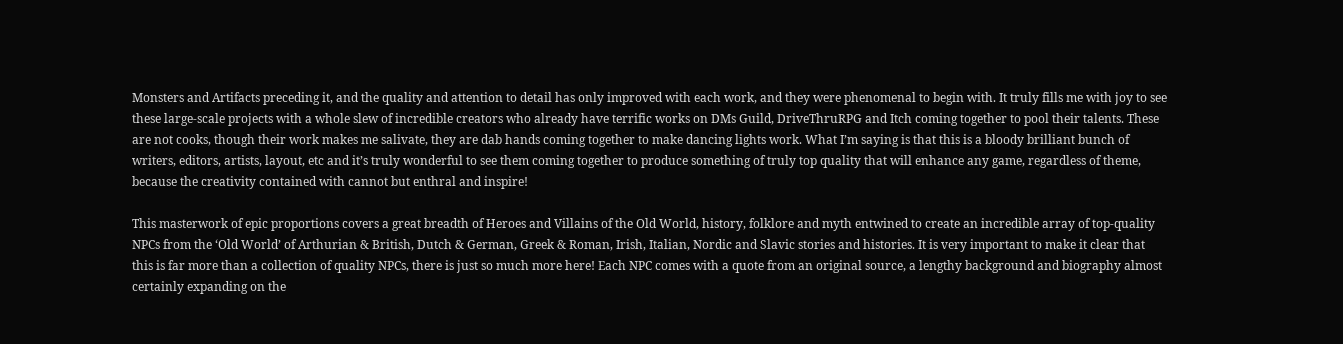Monsters and Artifacts preceding it, and the quality and attention to detail has only improved with each work, and they were phenomenal to begin with. It truly fills me with joy to see these large-scale projects with a whole slew of incredible creators who already have terrific works on DMs Guild, DriveThruRPG and Itch coming together to pool their talents. These are not cooks, though their work makes me salivate, they are dab hands coming together to make dancing lights work. What I’m saying is that this is a bloody brilliant bunch of writers, editors, artists, layout, etc and it’s truly wonderful to see them coming together to produce something of truly top quality that will enhance any game, regardless of theme, because the creativity contained with cannot but enthral and inspire!

This masterwork of epic proportions covers a great breadth of Heroes and Villains of the Old World, history, folklore and myth entwined to create an incredible array of top-quality NPCs from the ‘Old World’ of Arthurian & British, Dutch & German, Greek & Roman, Irish, Italian, Nordic and Slavic stories and histories. It is very important to make it clear that this is far more than a collection of quality NPCs, there is just so much more here! Each NPC comes with a quote from an original source, a lengthy background and biography almost certainly expanding on the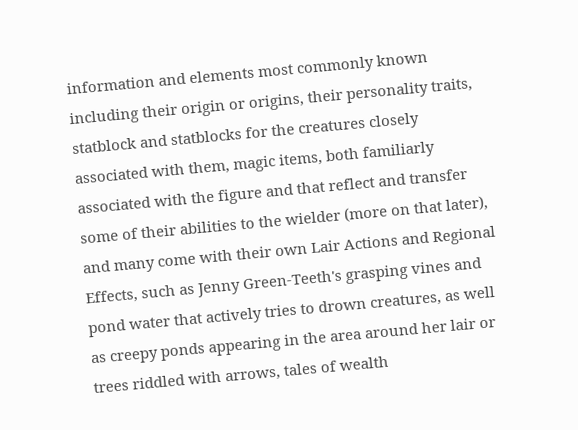information and elements most commonly known including their origin or origins, their personality traits, statblock and statblocks for the creatures closely associated with them, magic items, both familiarly associated with the figure and that reflect and transfer some of their abilities to the wielder (more on that later), and many come with their own Lair Actions and Regional Effects, such as Jenny Green-Teeth's grasping vines and pond water that actively tries to drown creatures, as well as creepy ponds appearing in the area around her lair or trees riddled with arrows, tales of wealth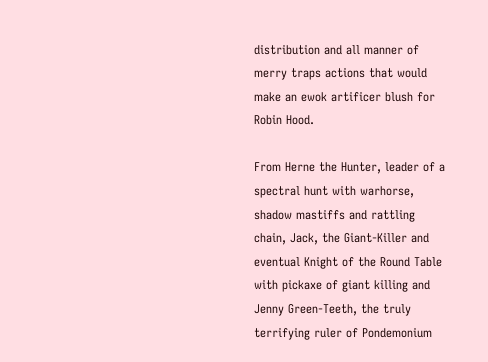distribution and all manner of merry traps actions that would make an ewok artificer blush for Robin Hood.

From Herne the Hunter, leader of a spectral hunt with warhorse, shadow mastiffs and rattling chain, Jack, the Giant-Killer and eventual Knight of the Round Table with pickaxe of giant killing and Jenny Green-Teeth, the truly terrifying ruler of Pondemonium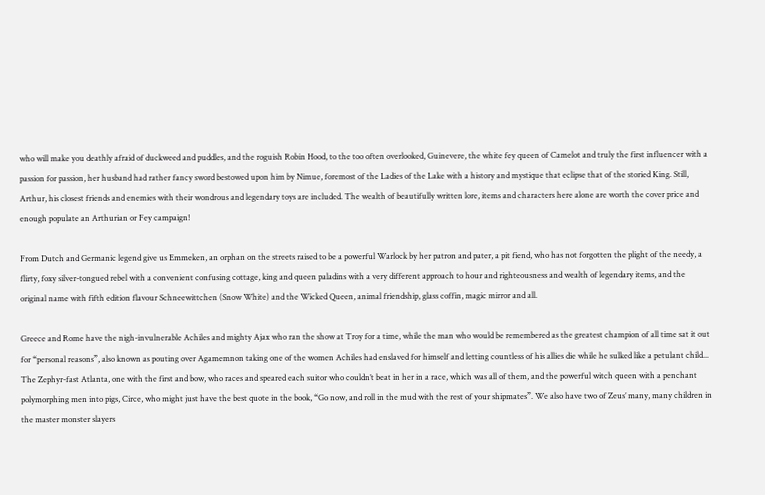who will make you deathly afraid of duckweed and puddles, and the roguish Robin Hood, to the too often overlooked, Guinevere, the white fey queen of Camelot and truly the first influencer with a passion for passion, her husband had rather fancy sword bestowed upon him by Nimue, foremost of the Ladies of the Lake with a history and mystique that eclipse that of the storied King. Still, Arthur, his closest friends and enemies with their wondrous and legendary toys are included. The wealth of beautifully written lore, items and characters here alone are worth the cover price and enough populate an Arthurian or Fey campaign!

From Dutch and Germanic legend give us Emmeken, an orphan on the streets raised to be a powerful Warlock by her patron and pater, a pit fiend, who has not forgotten the plight of the needy, a flirty, foxy silver-tongued rebel with a convenient confusing cottage, king and queen paladins with a very different approach to hour and righteousness and wealth of legendary items, and the original name with fifth edition flavour Schneewittchen (Snow White) and the Wicked Queen, animal friendship, glass coffin, magic mirror and all.

Greece and Rome have the nigh-invulnerable Achiles and mighty Ajax who ran the show at Troy for a time, while the man who would be remembered as the greatest champion of all time sat it out for “personal reasons”, also known as pouting over Agamemnon taking one of the women Achiles had enslaved for himself and letting countless of his allies die while he sulked like a petulant child... The Zephyr-fast Atlanta, one with the first and bow, who races and speared each suitor who couldn’t beat in her in a race, which was all of them, and the powerful witch queen with a penchant polymorphing men into pigs, Circe, who might just have the best quote in the book, “Go now, and roll in the mud with the rest of your shipmates”. We also have two of Zeus’ many, many children in the master monster slayers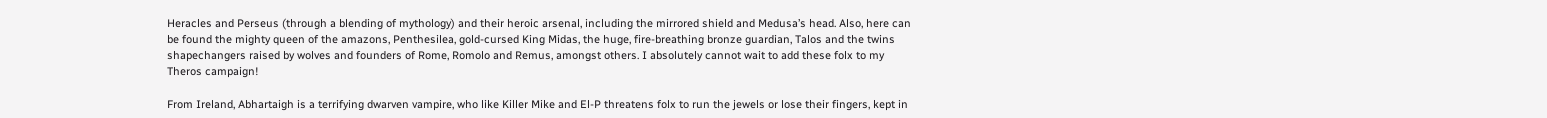Heracles and Perseus (through a blending of mythology) and their heroic arsenal, including the mirrored shield and Medusa’s head. Also, here can be found the mighty queen of the amazons, Penthesilea, gold-cursed King Midas, the huge, fire-breathing bronze guardian, Talos and the twins shapechangers raised by wolves and founders of Rome, Romolo and Remus, amongst others. I absolutely cannot wait to add these folx to my Theros campaign!

From Ireland, Abhartaigh is a terrifying dwarven vampire, who like Killer Mike and El-P threatens folx to run the jewels or lose their fingers, kept in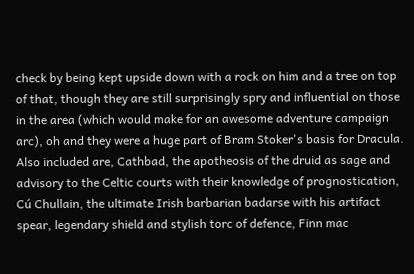check by being kept upside down with a rock on him and a tree on top of that, though they are still surprisingly spry and influential on those in the area (which would make for an awesome adventure campaign arc), oh and they were a huge part of Bram Stoker's basis for Dracula. Also included are, Cathbad, the apotheosis of the druid as sage and advisory to the Celtic courts with their knowledge of prognostication, Cú Chullain, the ultimate Irish barbarian badarse with his artifact spear, legendary shield and stylish torc of defence, Finn mac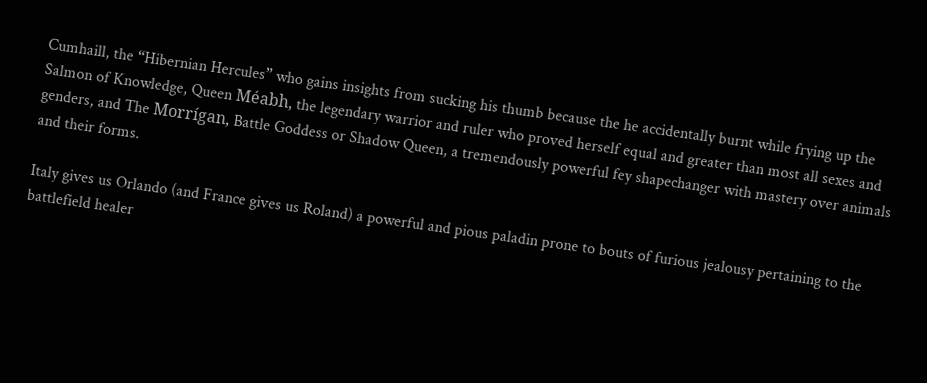Cumhaill, the “Hibernian Hercules” who gains insights from sucking his thumb because the he accidentally burnt while frying up the Salmon of Knowledge, Queen Méabh, the legendary warrior and ruler who proved herself equal and greater than most all sexes and genders, and The Morrígan, Battle Goddess or Shadow Queen, a tremendously powerful fey shapechanger with mastery over animals and their forms.

Italy gives us Orlando (and France gives us Roland) a powerful and pious paladin prone to bouts of furious jealousy pertaining to the battlefield healer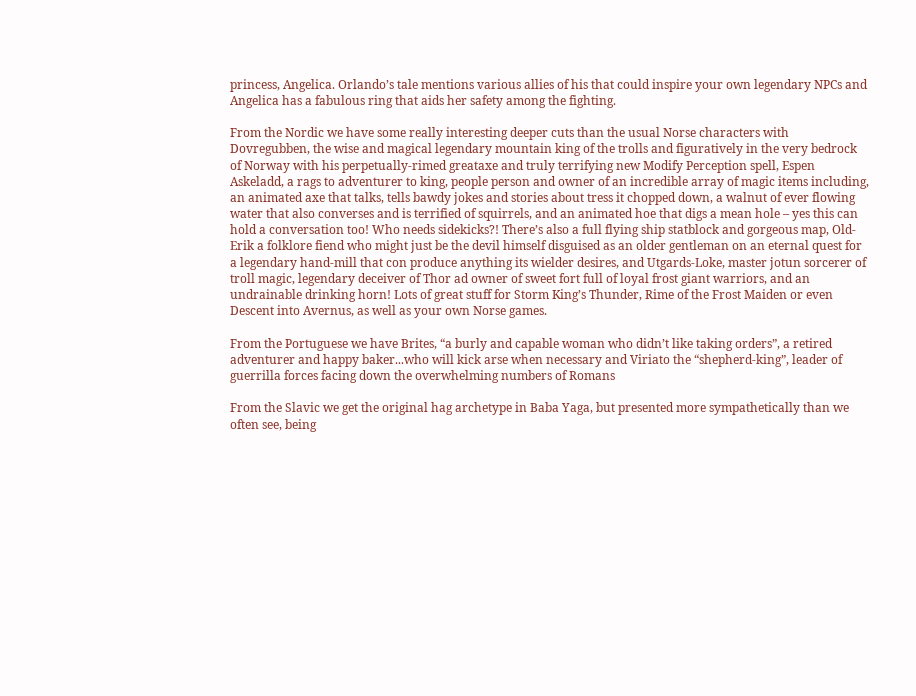princess, Angelica. Orlando’s tale mentions various allies of his that could inspire your own legendary NPCs and Angelica has a fabulous ring that aids her safety among the fighting.

From the Nordic we have some really interesting deeper cuts than the usual Norse characters with Dovregubben, the wise and magical legendary mountain king of the trolls and figuratively in the very bedrock of Norway with his perpetually-rimed greataxe and truly terrifying new Modify Perception spell, Espen Askeladd, a rags to adventurer to king, people person and owner of an incredible array of magic items including, an animated axe that talks, tells bawdy jokes and stories about tress it chopped down, a walnut of ever flowing water that also converses and is terrified of squirrels, and an animated hoe that digs a mean hole – yes this can hold a conversation too! Who needs sidekicks?! There’s also a full flying ship statblock and gorgeous map, Old-Erik a folklore fiend who might just be the devil himself disguised as an older gentleman on an eternal quest for a legendary hand-mill that con produce anything its wielder desires, and Utgards-Loke, master jotun sorcerer of troll magic, legendary deceiver of Thor ad owner of sweet fort full of loyal frost giant warriors, and an undrainable drinking horn! Lots of great stuff for Storm King’s Thunder, Rime of the Frost Maiden or even Descent into Avernus, as well as your own Norse games.

From the Portuguese we have Brites, “a burly and capable woman who didn’t like taking orders”, a retired adventurer and happy baker...who will kick arse when necessary and Viriato the “shepherd-king”, leader of guerrilla forces facing down the overwhelming numbers of Romans

From the Slavic we get the original hag archetype in Baba Yaga, but presented more sympathetically than we often see, being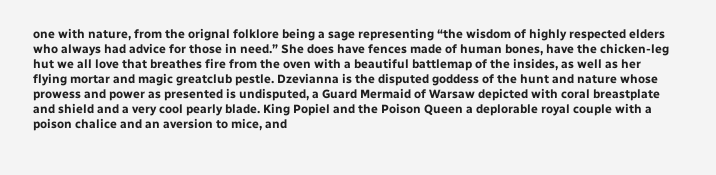one with nature, from the orignal folklore being a sage representing “the wisdom of highly respected elders who always had advice for those in need.” She does have fences made of human bones, have the chicken-leg hut we all love that breathes fire from the oven with a beautiful battlemap of the insides, as well as her flying mortar and magic greatclub pestle. Dzevianna is the disputed goddess of the hunt and nature whose prowess and power as presented is undisputed, a Guard Mermaid of Warsaw depicted with coral breastplate and shield and a very cool pearly blade. King Popiel and the Poison Queen a deplorable royal couple with a poison chalice and an aversion to mice, and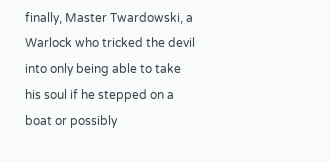finally, Master Twardowski, a Warlock who tricked the devil into only being able to take his soul if he stepped on a boat or possibly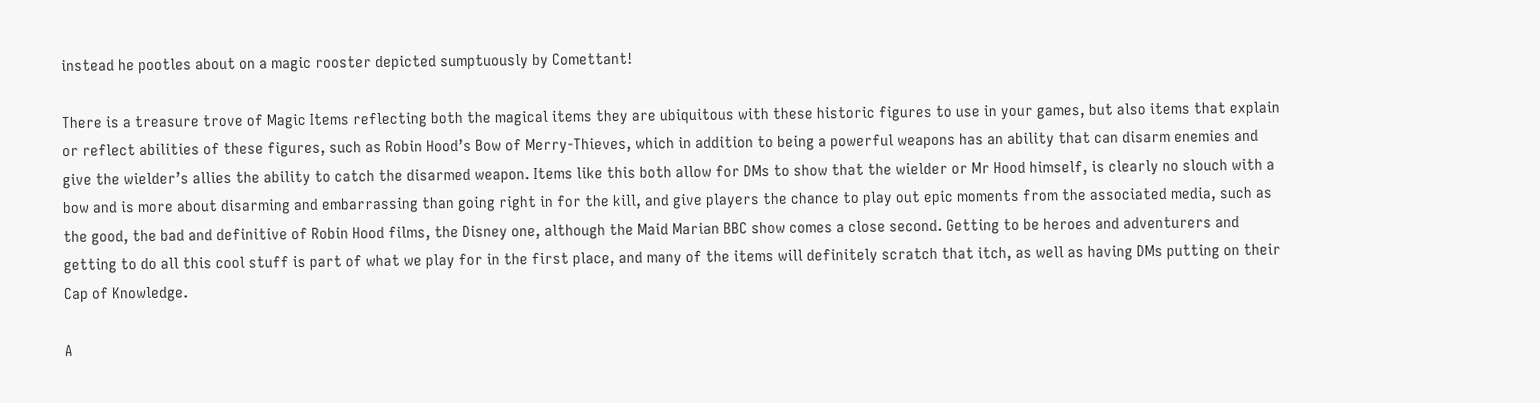instead he pootles about on a magic rooster depicted sumptuously by Comettant!

There is a treasure trove of Magic Items reflecting both the magical items they are ubiquitous with these historic figures to use in your games, but also items that explain or reflect abilities of these figures, such as Robin Hood’s Bow of Merry-Thieves, which in addition to being a powerful weapons has an ability that can disarm enemies and give the wielder’s allies the ability to catch the disarmed weapon. Items like this both allow for DMs to show that the wielder or Mr Hood himself, is clearly no slouch with a bow and is more about disarming and embarrassing than going right in for the kill, and give players the chance to play out epic moments from the associated media, such as the good, the bad and definitive of Robin Hood films, the Disney one, although the Maid Marian BBC show comes a close second. Getting to be heroes and adventurers and getting to do all this cool stuff is part of what we play for in the first place, and many of the items will definitely scratch that itch, as well as having DMs putting on their Cap of Knowledge.

A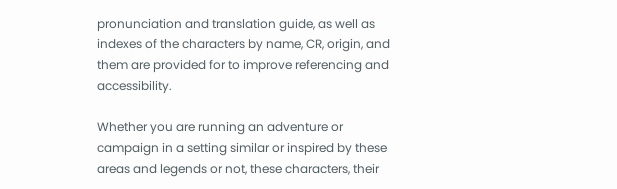pronunciation and translation guide, as well as indexes of the characters by name, CR, origin, and them are provided for to improve referencing and accessibility.

Whether you are running an adventure or campaign in a setting similar or inspired by these areas and legends or not, these characters, their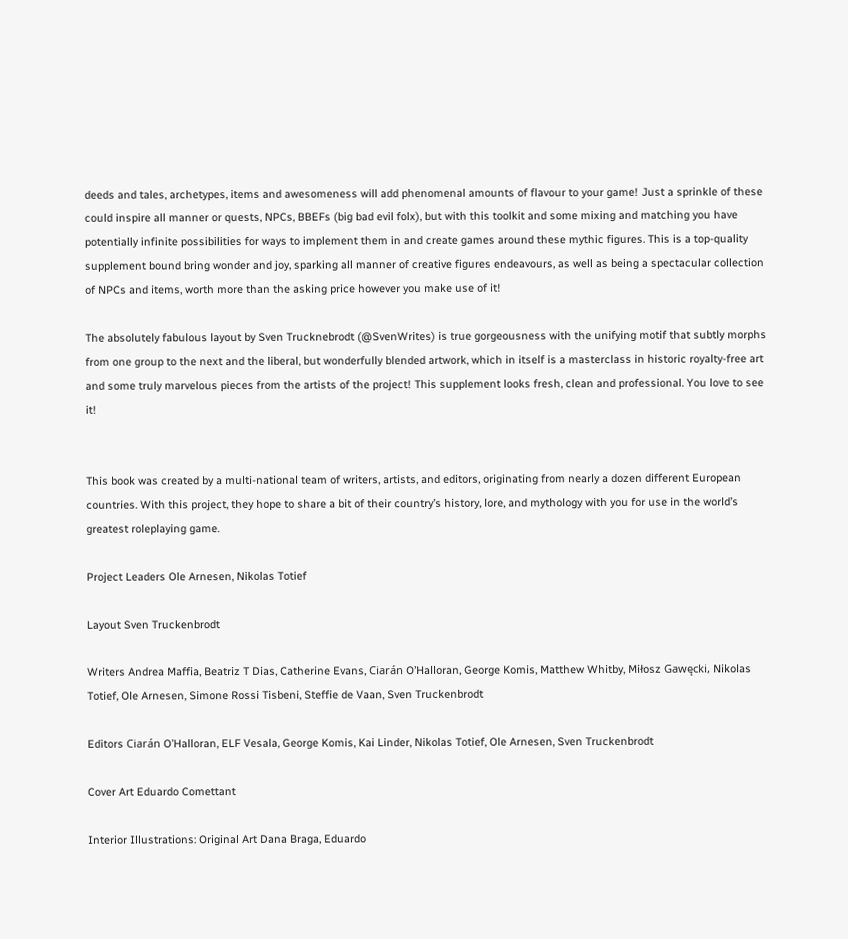deeds and tales, archetypes, items and awesomeness will add phenomenal amounts of flavour to your game! Just a sprinkle of these could inspire all manner or quests, NPCs, BBEFs (big bad evil folx), but with this toolkit and some mixing and matching you have potentially infinite possibilities for ways to implement them in and create games around these mythic figures. This is a top-quality supplement bound bring wonder and joy, sparking all manner of creative figures endeavours, as well as being a spectacular collection of NPCs and items, worth more than the asking price however you make use of it!

The absolutely fabulous layout by Sven Trucknebrodt (@SvenWrites) is true gorgeousness with the unifying motif that subtly morphs from one group to the next and the liberal, but wonderfully blended artwork, which in itself is a masterclass in historic royalty-free art and some truly marvelous pieces from the artists of the project! This supplement looks fresh, clean and professional. You love to see it!


This book was created by a multi-national team of writers, artists, and editors, originating from nearly a dozen different European countries. With this project, they hope to share a bit of their country’s history, lore, and mythology with you for use in the world’s greatest roleplaying game.

Project Leaders Ole Arnesen, Nikolas Totief

Layout Sven Truckenbrodt

Writers Andrea Maffia, Beatriz T Dias, Catherine Evans, Ciarán O’Halloran, George Komis, Matthew Whitby, Miłosz Gawęcki, Nikolas Totief, Ole Arnesen, Simone Rossi Tisbeni, Steffie de Vaan, Sven Truckenbrodt

Editors Ciarán O’Halloran, ELF Vesala, George Komis, Kai Linder, Nikolas Totief, Ole Arnesen, Sven Truckenbrodt

Cover Art Eduardo Comettant

Interior Illustrations: Original Art Dana Braga, Eduardo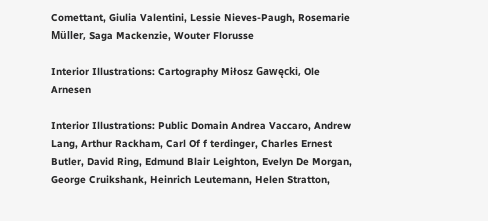Comettant, Giulia Valentini, Lessie Nieves-Paugh, Rosemarie Müller, Saga Mackenzie, Wouter Florusse

Interior Illustrations: Cartography Miłosz Gawęcki, Ole Arnesen

Interior Illustrations: Public Domain Andrea Vaccaro, Andrew Lang, Arthur Rackham, Carl Of f terdinger, Charles Ernest Butler, David Ring, Edmund Blair Leighton, Evelyn De Morgan, George Cruikshank, Heinrich Leutemann, Helen Stratton,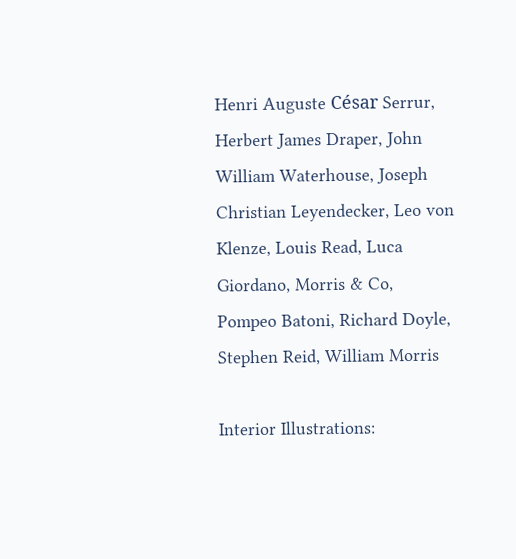Henri Auguste César Serrur, Herbert James Draper, John William Waterhouse, Joseph Christian Leyendecker, Leo von Klenze, Louis Read, Luca Giordano, Morris & Co, Pompeo Batoni, Richard Doyle, Stephen Reid, William Morris

Interior Illustrations: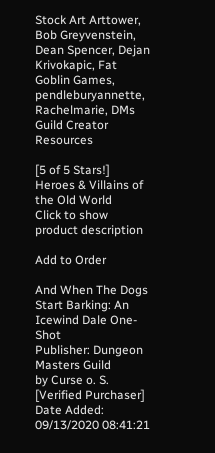Stock Art Arttower, Bob Greyvenstein, Dean Spencer, Dejan Krivokapic, Fat Goblin Games, pendleburyannette, Rachelmarie, DMs Guild Creator Resources

[5 of 5 Stars!]
Heroes & Villains of the Old World
Click to show product description

Add to Order

And When The Dogs Start Barking: An Icewind Dale One-Shot
Publisher: Dungeon Masters Guild
by Curse o. S. [Verified Purchaser]
Date Added: 09/13/2020 08:41:21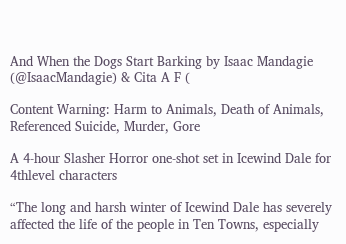And When the Dogs Start Barking by Isaac Mandagie (@IsaacMandagie) & Cita A F (

Content Warning: Harm to Animals, Death of Animals, Referenced Suicide, Murder, Gore

A 4-hour Slasher Horror one-shot set in Icewind Dale for 4thlevel characters

“The long and harsh winter of Icewind Dale has severely affected the life of the people in Ten Towns, especially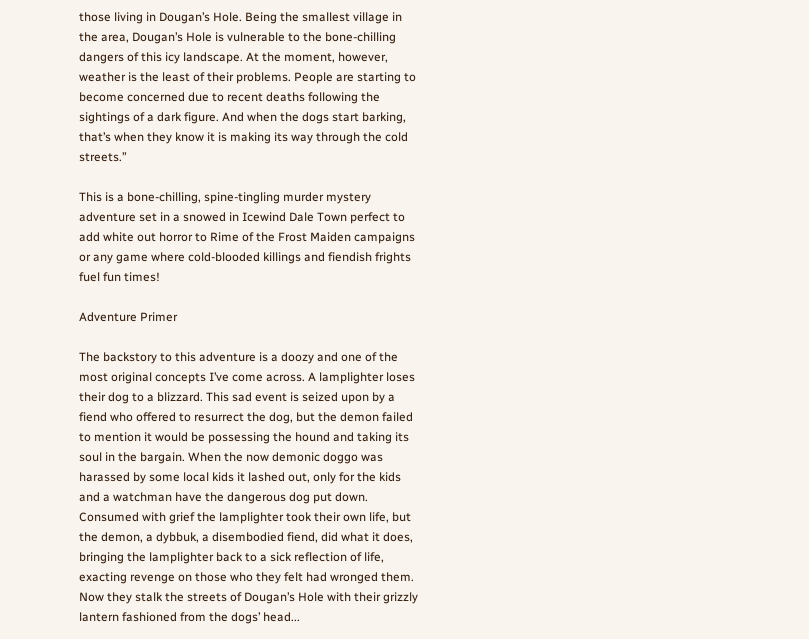those living in Dougan’s Hole. Being the smallest village in the area, Dougan’s Hole is vulnerable to the bone-chilling dangers of this icy landscape. At the moment, however, weather is the least of their problems. People are starting to become concerned due to recent deaths following the sightings of a dark figure. And when the dogs start barking, that’s when they know it is making its way through the cold streets.”

This is a bone-chilling, spine-tingling murder mystery adventure set in a snowed in Icewind Dale Town perfect to add white out horror to Rime of the Frost Maiden campaigns or any game where cold-blooded killings and fiendish frights fuel fun times!

Adventure Primer

The backstory to this adventure is a doozy and one of the most original concepts I’ve come across. A lamplighter loses their dog to a blizzard. This sad event is seized upon by a fiend who offered to resurrect the dog, but the demon failed to mention it would be possessing the hound and taking its soul in the bargain. When the now demonic doggo was harassed by some local kids it lashed out, only for the kids and a watchman have the dangerous dog put down. Consumed with grief the lamplighter took their own life, but the demon, a dybbuk, a disembodied fiend, did what it does, bringing the lamplighter back to a sick reflection of life, exacting revenge on those who they felt had wronged them. Now they stalk the streets of Dougan’s Hole with their grizzly lantern fashioned from the dogs’ head...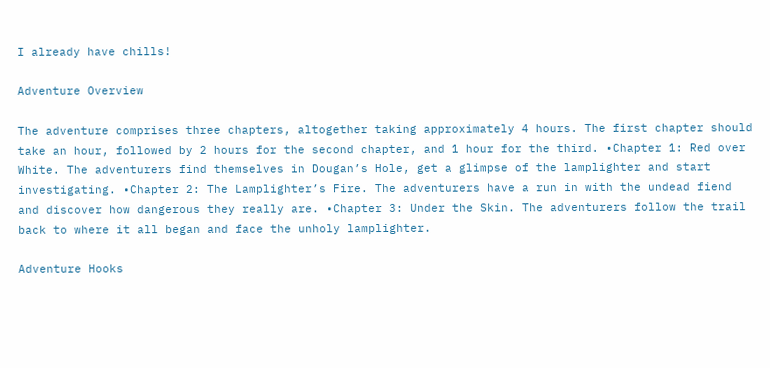I already have chills!

Adventure Overview

The adventure comprises three chapters, altogether taking approximately 4 hours. The first chapter should take an hour, followed by 2 hours for the second chapter, and 1 hour for the third. •Chapter 1: Red over White. The adventurers find themselves in Dougan’s Hole, get a glimpse of the lamplighter and start investigating. •Chapter 2: The Lamplighter’s Fire. The adventurers have a run in with the undead fiend and discover how dangerous they really are. •Chapter 3: Under the Skin. The adventurers follow the trail back to where it all began and face the unholy lamplighter.

Adventure Hooks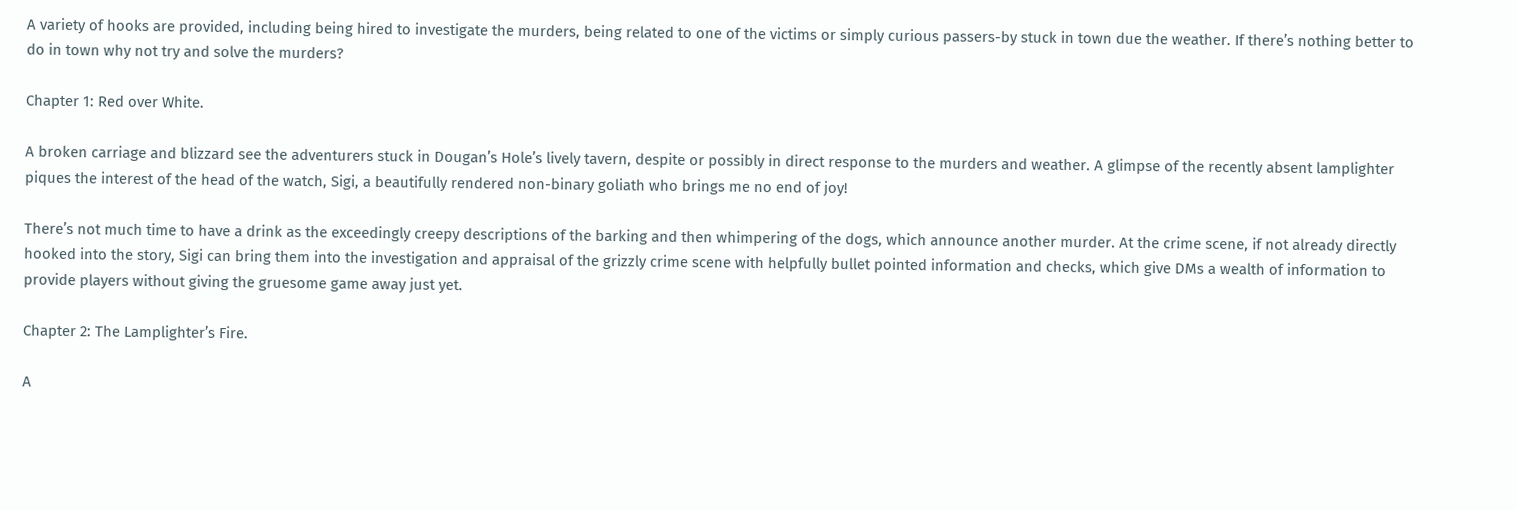A variety of hooks are provided, including being hired to investigate the murders, being related to one of the victims or simply curious passers-by stuck in town due the weather. If there’s nothing better to do in town why not try and solve the murders?

Chapter 1: Red over White.

A broken carriage and blizzard see the adventurers stuck in Dougan’s Hole’s lively tavern, despite or possibly in direct response to the murders and weather. A glimpse of the recently absent lamplighter piques the interest of the head of the watch, Sigi, a beautifully rendered non-binary goliath who brings me no end of joy!

There’s not much time to have a drink as the exceedingly creepy descriptions of the barking and then whimpering of the dogs, which announce another murder. At the crime scene, if not already directly hooked into the story, Sigi can bring them into the investigation and appraisal of the grizzly crime scene with helpfully bullet pointed information and checks, which give DMs a wealth of information to provide players without giving the gruesome game away just yet.

Chapter 2: The Lamplighter’s Fire.

A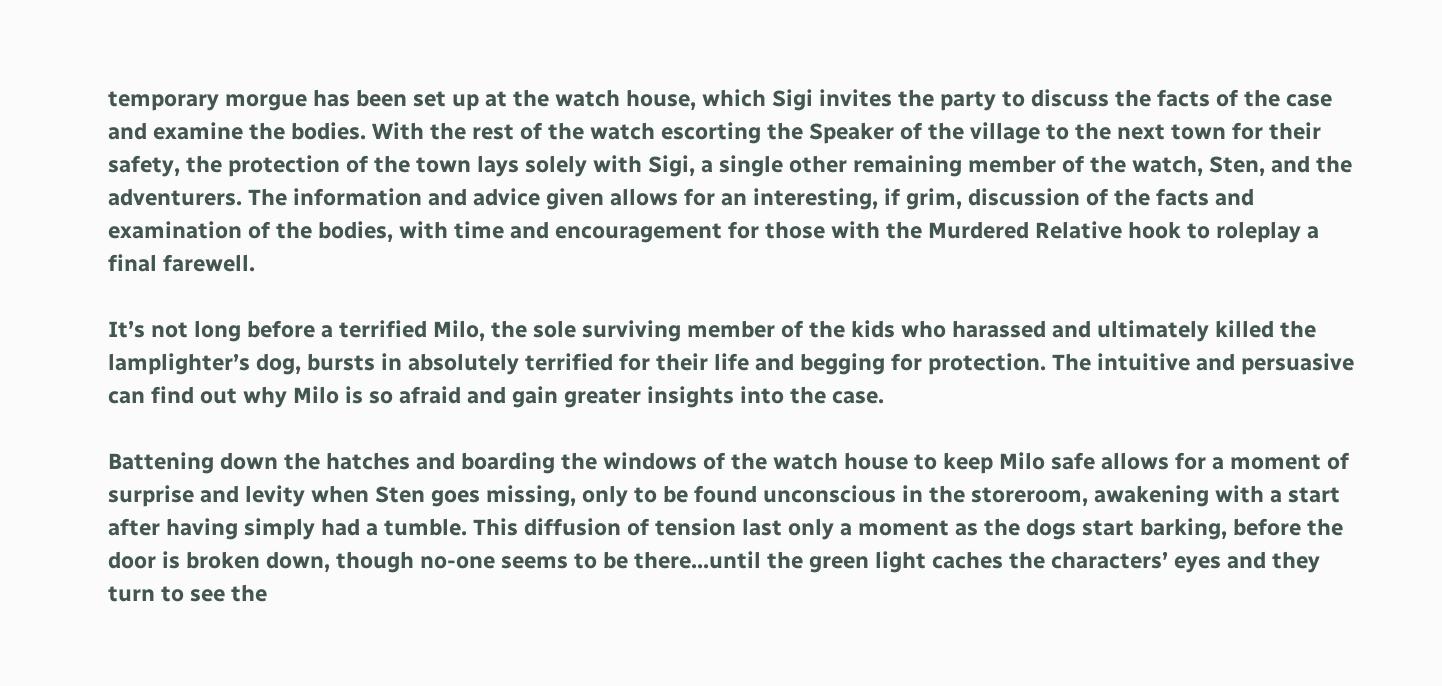temporary morgue has been set up at the watch house, which Sigi invites the party to discuss the facts of the case and examine the bodies. With the rest of the watch escorting the Speaker of the village to the next town for their safety, the protection of the town lays solely with Sigi, a single other remaining member of the watch, Sten, and the adventurers. The information and advice given allows for an interesting, if grim, discussion of the facts and examination of the bodies, with time and encouragement for those with the Murdered Relative hook to roleplay a final farewell.

It’s not long before a terrified Milo, the sole surviving member of the kids who harassed and ultimately killed the lamplighter’s dog, bursts in absolutely terrified for their life and begging for protection. The intuitive and persuasive can find out why Milo is so afraid and gain greater insights into the case.

Battening down the hatches and boarding the windows of the watch house to keep Milo safe allows for a moment of surprise and levity when Sten goes missing, only to be found unconscious in the storeroom, awakening with a start after having simply had a tumble. This diffusion of tension last only a moment as the dogs start barking, before the door is broken down, though no-one seems to be there...until the green light caches the characters’ eyes and they turn to see the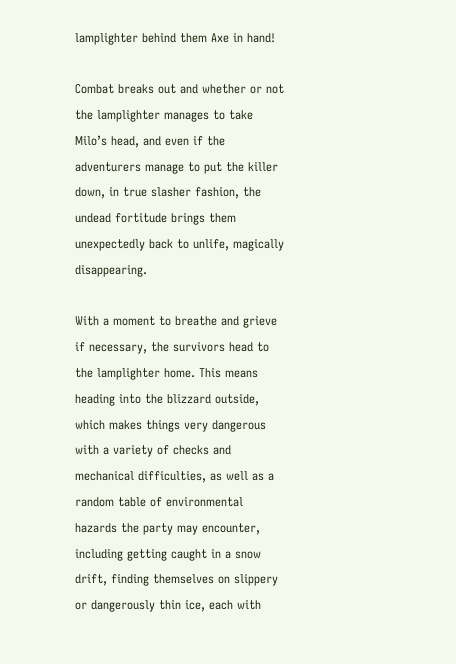lamplighter behind them Axe in hand!

Combat breaks out and whether or not the lamplighter manages to take Milo’s head, and even if the adventurers manage to put the killer down, in true slasher fashion, the undead fortitude brings them unexpectedly back to unlife, magically disappearing.

With a moment to breathe and grieve if necessary, the survivors head to the lamplighter home. This means heading into the blizzard outside, which makes things very dangerous with a variety of checks and mechanical difficulties, as well as a random table of environmental hazards the party may encounter, including getting caught in a snow drift, finding themselves on slippery or dangerously thin ice, each with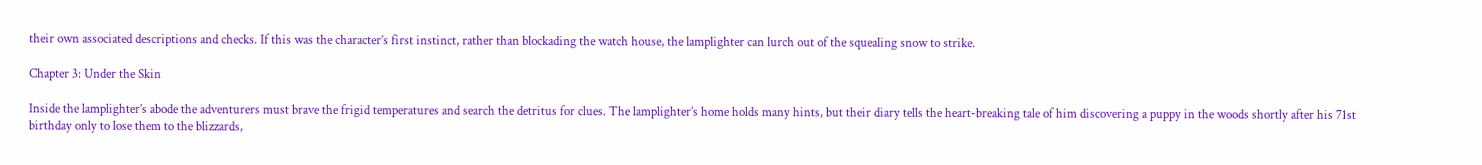their own associated descriptions and checks. If this was the character’s first instinct, rather than blockading the watch house, the lamplighter can lurch out of the squealing snow to strike.

Chapter 3: Under the Skin

Inside the lamplighter’s abode the adventurers must brave the frigid temperatures and search the detritus for clues. The lamplighter’s home holds many hints, but their diary tells the heart-breaking tale of him discovering a puppy in the woods shortly after his 71st birthday only to lose them to the blizzards,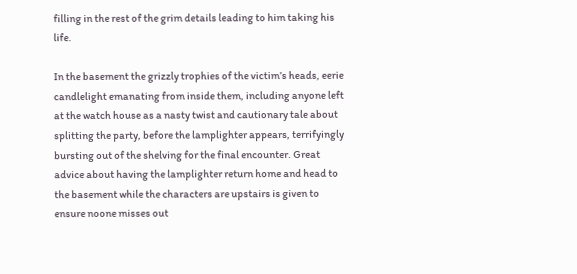filling in the rest of the grim details leading to him taking his life.

In the basement the grizzly trophies of the victim’s heads, eerie candlelight emanating from inside them, including anyone left at the watch house as a nasty twist and cautionary tale about splitting the party, before the lamplighter appears, terrifyingly bursting out of the shelving for the final encounter. Great advice about having the lamplighter return home and head to the basement while the characters are upstairs is given to ensure noone misses out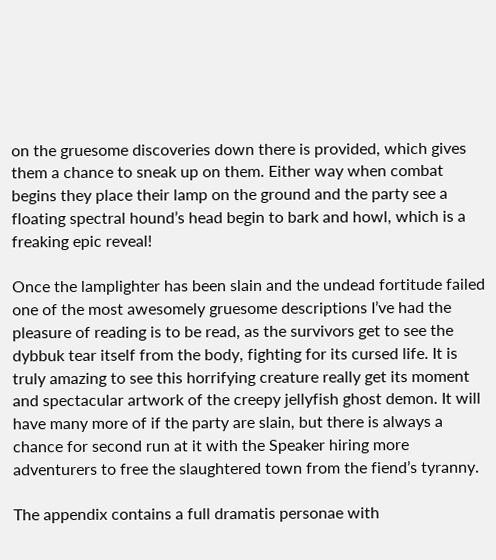on the gruesome discoveries down there is provided, which gives them a chance to sneak up on them. Either way when combat begins they place their lamp on the ground and the party see a floating spectral hound’s head begin to bark and howl, which is a freaking epic reveal!

Once the lamplighter has been slain and the undead fortitude failed one of the most awesomely gruesome descriptions I’ve had the pleasure of reading is to be read, as the survivors get to see the dybbuk tear itself from the body, fighting for its cursed life. It is truly amazing to see this horrifying creature really get its moment and spectacular artwork of the creepy jellyfish ghost demon. It will have many more of if the party are slain, but there is always a chance for second run at it with the Speaker hiring more adventurers to free the slaughtered town from the fiend’s tyranny.

The appendix contains a full dramatis personae with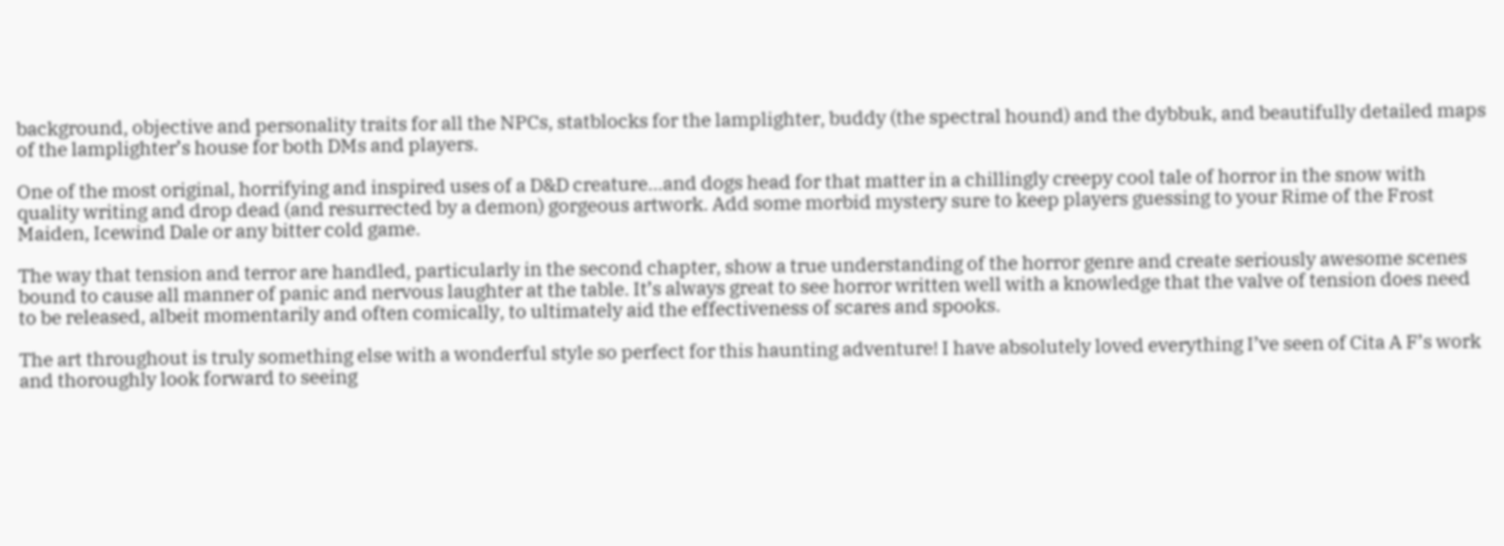background, objective and personality traits for all the NPCs, statblocks for the lamplighter, buddy (the spectral hound) and the dybbuk, and beautifully detailed maps of the lamplighter’s house for both DMs and players.

One of the most original, horrifying and inspired uses of a D&D creature...and dogs head for that matter in a chillingly creepy cool tale of horror in the snow with quality writing and drop dead (and resurrected by a demon) gorgeous artwork. Add some morbid mystery sure to keep players guessing to your Rime of the Frost Maiden, Icewind Dale or any bitter cold game.

The way that tension and terror are handled, particularly in the second chapter, show a true understanding of the horror genre and create seriously awesome scenes bound to cause all manner of panic and nervous laughter at the table. It’s always great to see horror written well with a knowledge that the valve of tension does need to be released, albeit momentarily and often comically, to ultimately aid the effectiveness of scares and spooks.

The art throughout is truly something else with a wonderful style so perfect for this haunting adventure! I have absolutely loved everything I’ve seen of Cita A F’s work and thoroughly look forward to seeing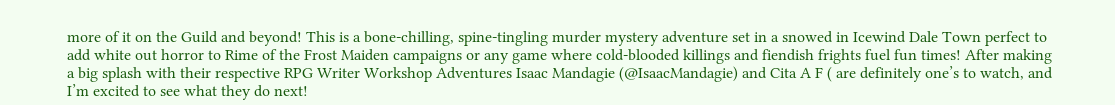more of it on the Guild and beyond! This is a bone-chilling, spine-tingling murder mystery adventure set in a snowed in Icewind Dale Town perfect to add white out horror to Rime of the Frost Maiden campaigns or any game where cold-blooded killings and fiendish frights fuel fun times! After making a big splash with their respective RPG Writer Workshop Adventures Isaac Mandagie (@IsaacMandagie) and Cita A F ( are definitely one’s to watch, and I’m excited to see what they do next!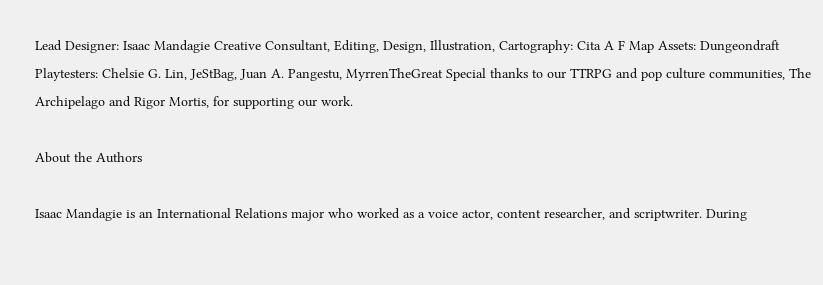Lead Designer: Isaac Mandagie Creative Consultant, Editing, Design, Illustration, Cartography: Cita A F Map Assets: Dungeondraft Playtesters: Chelsie G. Lin, JeStBag, Juan A. Pangestu, MyrrenTheGreat Special thanks to our TTRPG and pop culture communities, The Archipelago and Rigor Mortis, for supporting our work.

About the Authors

Isaac Mandagie is an International Relations major who worked as a voice actor, content researcher, and scriptwriter. During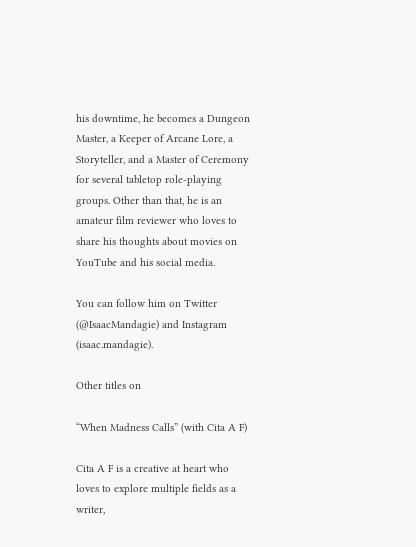his downtime, he becomes a Dungeon Master, a Keeper of Arcane Lore, a Storyteller, and a Master of Ceremony for several tabletop role-playing groups. Other than that, he is an amateur film reviewer who loves to share his thoughts about movies on YouTube and his social media.

You can follow him on Twitter (@IsaacMandagie) and Instagram (isaac.mandagie).

Other titles on

“When Madness Calls” (with Cita A F)

Cita A F is a creative at heart who loves to explore multiple fields as a writer,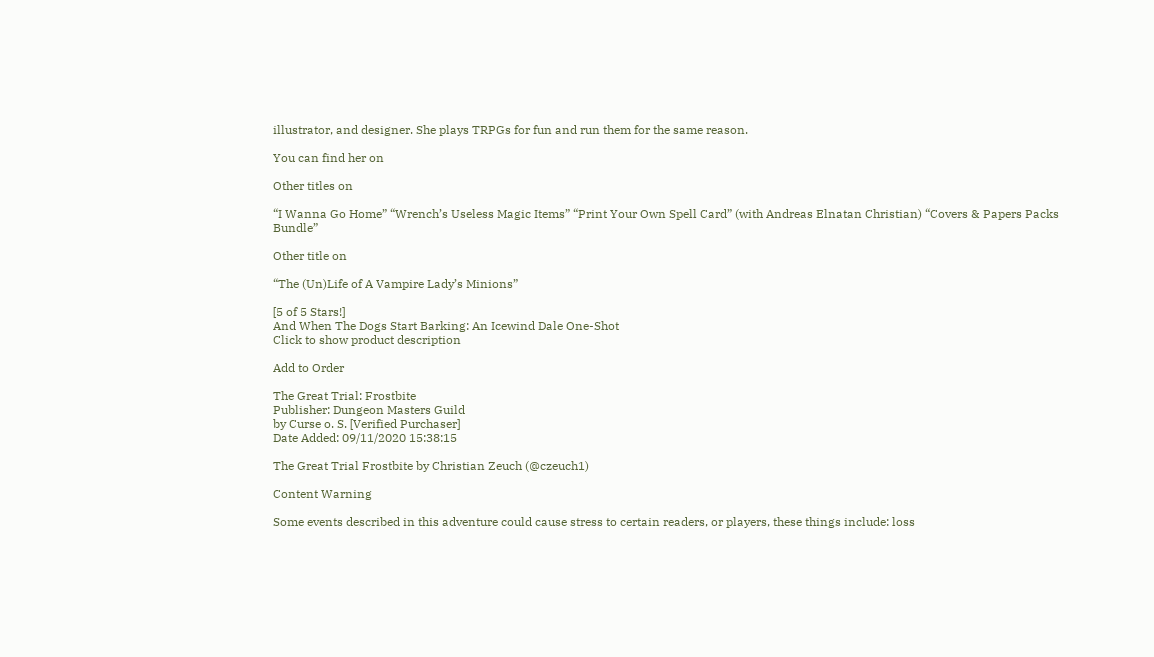illustrator, and designer. She plays TRPGs for fun and run them for the same reason.

You can find her on

Other titles on

“I Wanna Go Home” “Wrench’s Useless Magic Items” “Print Your Own Spell Card” (with Andreas Elnatan Christian) “Covers & Papers Packs Bundle”

Other title on

“The (Un)Life of A Vampire Lady’s Minions”

[5 of 5 Stars!]
And When The Dogs Start Barking: An Icewind Dale One-Shot
Click to show product description

Add to Order

The Great Trial: Frostbite
Publisher: Dungeon Masters Guild
by Curse o. S. [Verified Purchaser]
Date Added: 09/11/2020 15:38:15

The Great Trial Frostbite by Christian Zeuch (@czeuch1)

Content Warning

Some events described in this adventure could cause stress to certain readers, or players, these things include: loss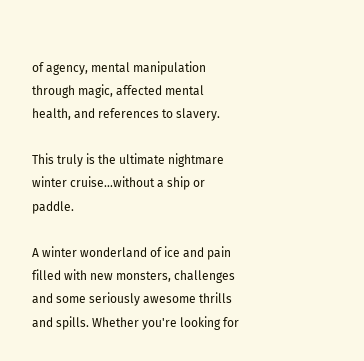of agency, mental manipulation through magic, affected mental health, and references to slavery.

This truly is the ultimate nightmare winter cruise...without a ship or paddle.

A winter wonderland of ice and pain filled with new monsters, challenges and some seriously awesome thrills and spills. Whether you're looking for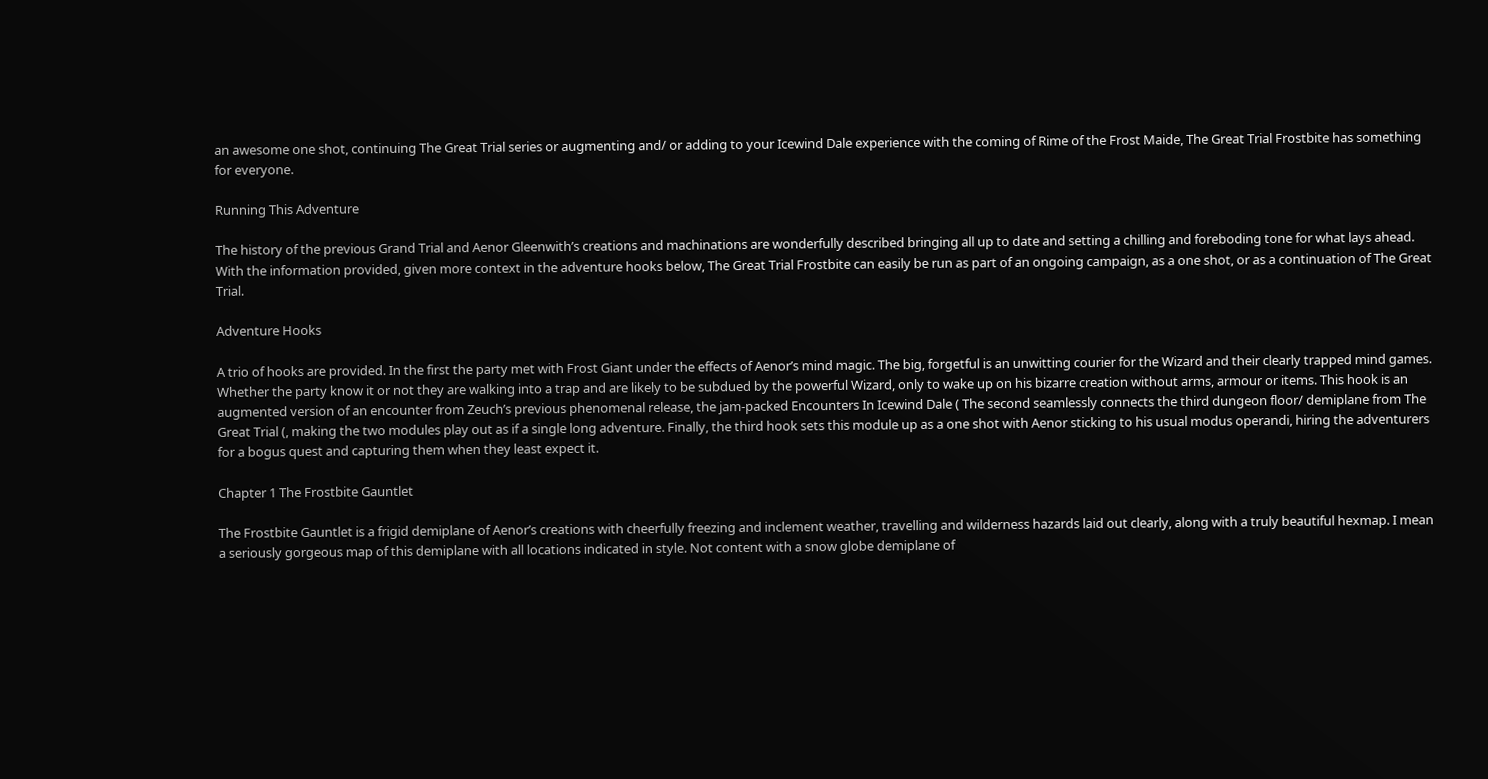an awesome one shot, continuing The Great Trial series or augmenting and/ or adding to your Icewind Dale experience with the coming of Rime of the Frost Maide, The Great Trial Frostbite has something for everyone.

Running This Adventure

The history of the previous Grand Trial and Aenor Gleenwith’s creations and machinations are wonderfully described bringing all up to date and setting a chilling and foreboding tone for what lays ahead. With the information provided, given more context in the adventure hooks below, The Great Trial Frostbite can easily be run as part of an ongoing campaign, as a one shot, or as a continuation of The Great Trial.

Adventure Hooks

A trio of hooks are provided. In the first the party met with Frost Giant under the effects of Aenor’s mind magic. The big, forgetful is an unwitting courier for the Wizard and their clearly trapped mind games. Whether the party know it or not they are walking into a trap and are likely to be subdued by the powerful Wizard, only to wake up on his bizarre creation without arms, armour or items. This hook is an augmented version of an encounter from Zeuch’s previous phenomenal release, the jam-packed Encounters In Icewind Dale ( The second seamlessly connects the third dungeon floor/ demiplane from The Great Trial (, making the two modules play out as if a single long adventure. Finally, the third hook sets this module up as a one shot with Aenor sticking to his usual modus operandi, hiring the adventurers for a bogus quest and capturing them when they least expect it.

Chapter 1 The Frostbite Gauntlet

The Frostbite Gauntlet is a frigid demiplane of Aenor’s creations with cheerfully freezing and inclement weather, travelling and wilderness hazards laid out clearly, along with a truly beautiful hexmap. I mean a seriously gorgeous map of this demiplane with all locations indicated in style. Not content with a snow globe demiplane of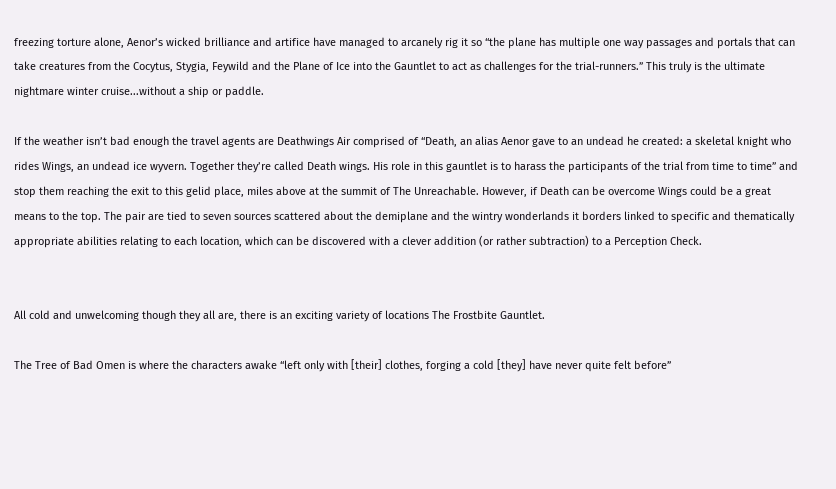freezing torture alone, Aenor’s wicked brilliance and artifice have managed to arcanely rig it so “the plane has multiple one way passages and portals that can take creatures from the Cocytus, Stygia, Feywild and the Plane of Ice into the Gauntlet to act as challenges for the trial-runners.” This truly is the ultimate nightmare winter cruise...without a ship or paddle.

If the weather isn’t bad enough the travel agents are Deathwings Air comprised of “Death, an alias Aenor gave to an undead he created: a skeletal knight who rides Wings, an undead ice wyvern. Together they’re called Death wings. His role in this gauntlet is to harass the participants of the trial from time to time” and stop them reaching the exit to this gelid place, miles above at the summit of The Unreachable. However, if Death can be overcome Wings could be a great means to the top. The pair are tied to seven sources scattered about the demiplane and the wintry wonderlands it borders linked to specific and thematically appropriate abilities relating to each location, which can be discovered with a clever addition (or rather subtraction) to a Perception Check.


All cold and unwelcoming though they all are, there is an exciting variety of locations The Frostbite Gauntlet.

The Tree of Bad Omen is where the characters awake “left only with [their] clothes, forging a cold [they] have never quite felt before”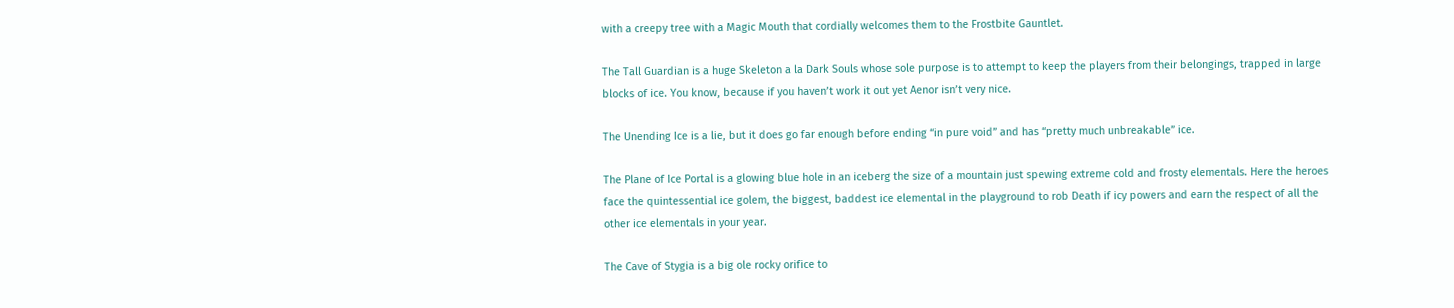with a creepy tree with a Magic Mouth that cordially welcomes them to the Frostbite Gauntlet.

The Tall Guardian is a huge Skeleton a la Dark Souls whose sole purpose is to attempt to keep the players from their belongings, trapped in large blocks of ice. You know, because if you haven’t work it out yet Aenor isn’t very nice.

The Unending Ice is a lie, but it does go far enough before ending “in pure void” and has “pretty much unbreakable” ice.

The Plane of Ice Portal is a glowing blue hole in an iceberg the size of a mountain just spewing extreme cold and frosty elementals. Here the heroes face the quintessential ice golem, the biggest, baddest ice elemental in the playground to rob Death if icy powers and earn the respect of all the other ice elementals in your year.

The Cave of Stygia is a big ole rocky orifice to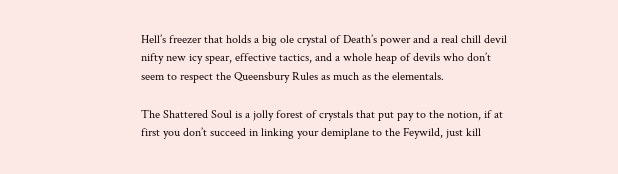Hell’s freezer that holds a big ole crystal of Death’s power and a real chill devil nifty new icy spear, effective tactics, and a whole heap of devils who don’t seem to respect the Queensbury Rules as much as the elementals.

The Shattered Soul is a jolly forest of crystals that put pay to the notion, if at first you don’t succeed in linking your demiplane to the Feywild, just kill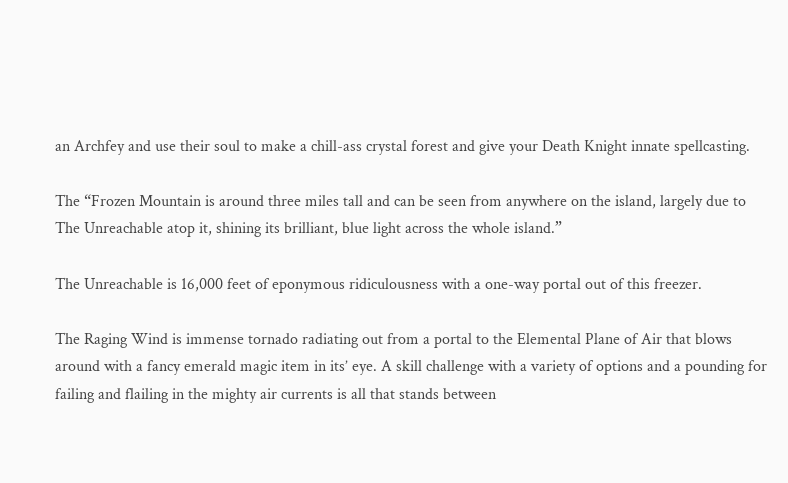an Archfey and use their soul to make a chill-ass crystal forest and give your Death Knight innate spellcasting.

The “Frozen Mountain is around three miles tall and can be seen from anywhere on the island, largely due to The Unreachable atop it, shining its brilliant, blue light across the whole island.”

The Unreachable is 16,000 feet of eponymous ridiculousness with a one-way portal out of this freezer.

The Raging Wind is immense tornado radiating out from a portal to the Elemental Plane of Air that blows around with a fancy emerald magic item in its’ eye. A skill challenge with a variety of options and a pounding for failing and flailing in the mighty air currents is all that stands between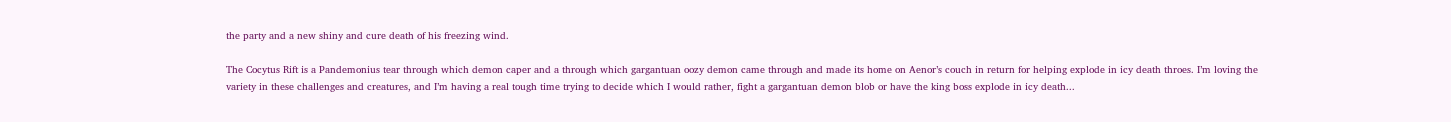the party and a new shiny and cure death of his freezing wind.

The Cocytus Rift is a Pandemonius tear through which demon caper and a through which gargantuan oozy demon came through and made its home on Aenor’s couch in return for helping explode in icy death throes. I’m loving the variety in these challenges and creatures, and I’m having a real tough time trying to decide which I would rather, fight a gargantuan demon blob or have the king boss explode in icy death...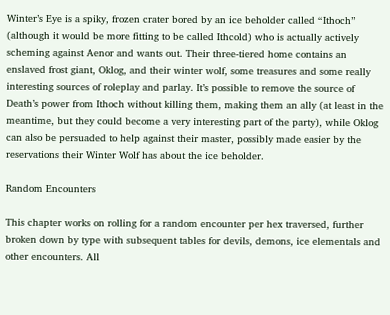Winter’s Eye is a spiky, frozen crater bored by an ice beholder called “Ithoch” (although it would be more fitting to be called Ithcold) who is actually actively scheming against Aenor and wants out. Their three-tiered home contains an enslaved frost giant, Oklog, and their winter wolf, some treasures and some really interesting sources of roleplay and parlay. It’s possible to remove the source of Death’s power from Ithoch without killing them, making them an ally (at least in the meantime, but they could become a very interesting part of the party), while Oklog can also be persuaded to help against their master, possibly made easier by the reservations their Winter Wolf has about the ice beholder.

Random Encounters

This chapter works on rolling for a random encounter per hex traversed, further broken down by type with subsequent tables for devils, demons, ice elementals and other encounters. All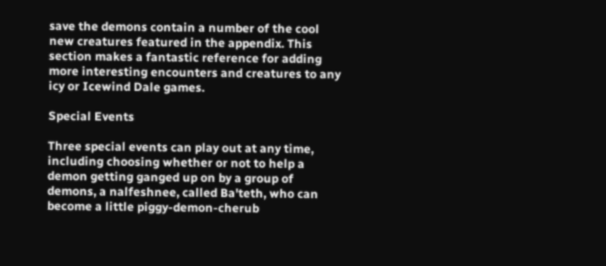save the demons contain a number of the cool new creatures featured in the appendix. This section makes a fantastic reference for adding more interesting encounters and creatures to any icy or Icewind Dale games.

Special Events

Three special events can play out at any time, including choosing whether or not to help a demon getting ganged up on by a group of demons, a nalfeshnee, called Ba'teth, who can become a little piggy-demon-cherub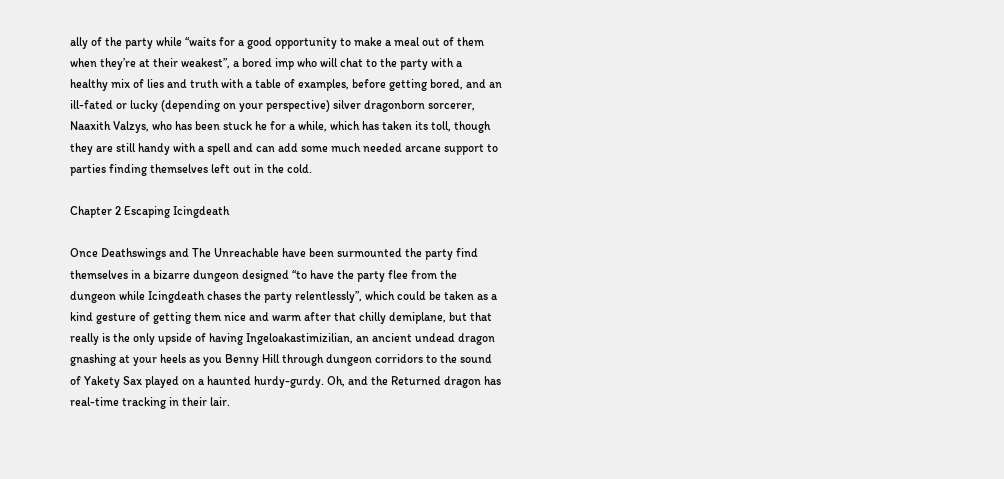ally of the party while “waits for a good opportunity to make a meal out of them when they’re at their weakest”, a bored imp who will chat to the party with a healthy mix of lies and truth with a table of examples, before getting bored, and an ill-fated or lucky (depending on your perspective) silver dragonborn sorcerer, Naaxith Valzys, who has been stuck he for a while, which has taken its toll, though they are still handy with a spell and can add some much needed arcane support to parties finding themselves left out in the cold.

Chapter 2 Escaping Icingdeath

Once Deathswings and The Unreachable have been surmounted the party find themselves in a bizarre dungeon designed “to have the party flee from the dungeon while Icingdeath chases the party relentlessly”, which could be taken as a kind gesture of getting them nice and warm after that chilly demiplane, but that really is the only upside of having Ingeloakastimizilian, an ancient undead dragon gnashing at your heels as you Benny Hill through dungeon corridors to the sound of Yakety Sax played on a haunted hurdy-gurdy. Oh, and the Returned dragon has real-time tracking in their lair.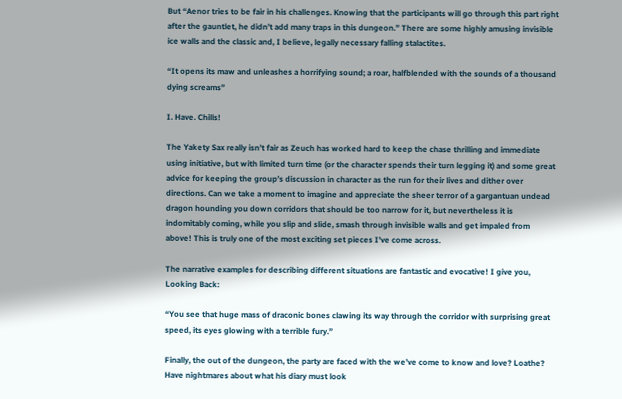But “Aenor tries to be fair in his challenges. Knowing that the participants will go through this part right after the gauntlet, he didn’t add many traps in this dungeon.” There are some highly amusing invisible ice walls and the classic and, I believe, legally necessary falling stalactites.

“It opens its maw and unleashes a horrifying sound; a roar, halfblended with the sounds of a thousand dying screams”

I. Have. Chills!

The Yakety Sax really isn’t fair as Zeuch has worked hard to keep the chase thrilling and immediate using initiative, but with limited turn time (or the character spends their turn legging it) and some great advice for keeping the group’s discussion in character as the run for their lives and dither over directions. Can we take a moment to imagine and appreciate the sheer terror of a gargantuan undead dragon hounding you down corridors that should be too narrow for it, but nevertheless it is indomitably coming, while you slip and slide, smash through invisible walls and get impaled from above! This is truly one of the most exciting set pieces I've come across.

The narrative examples for describing different situations are fantastic and evocative! I give you, Looking Back:

“You see that huge mass of draconic bones clawing its way through the corridor with surprising great speed, its eyes glowing with a terrible fury.”

Finally, the out of the dungeon, the party are faced with the we’ve come to know and love? Loathe? Have nightmares about what his diary must look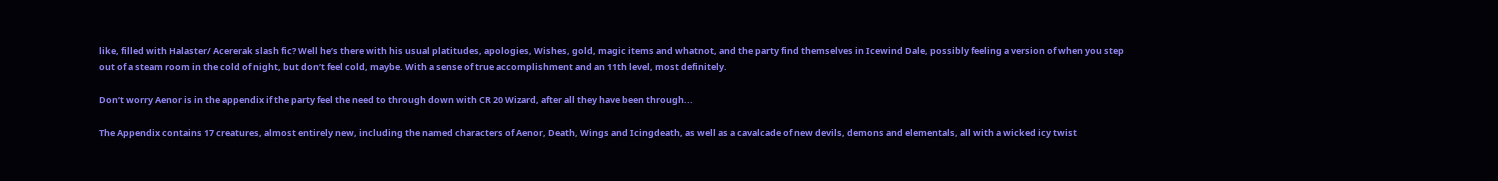like, filled with Halaster/ Acererak slash fic? Well he’s there with his usual platitudes, apologies, Wishes, gold, magic items and whatnot, and the party find themselves in Icewind Dale, possibly feeling a version of when you step out of a steam room in the cold of night, but don’t feel cold, maybe. With a sense of true accomplishment and an 11th level, most definitely.

Don’t worry Aenor is in the appendix if the party feel the need to through down with CR 20 Wizard, after all they have been through...

The Appendix contains 17 creatures, almost entirely new, including the named characters of Aenor, Death, Wings and Icingdeath, as well as a cavalcade of new devils, demons and elementals, all with a wicked icy twist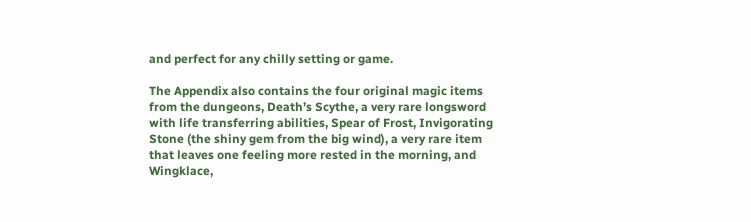and perfect for any chilly setting or game.

The Appendix also contains the four original magic items from the dungeons, Death’s Scythe, a very rare longsword with life transferring abilities, Spear of Frost, Invigorating Stone (the shiny gem from the big wind), a very rare item that leaves one feeling more rested in the morning, and Wingklace,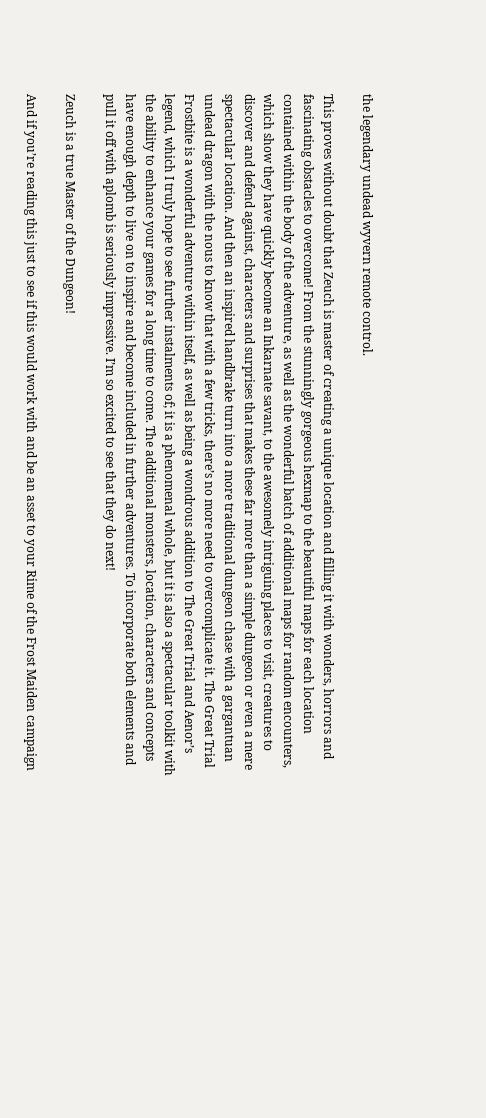the legendary undead wyvern remote control.

This proves without doubt that Zeuch is master of creating a unique location and filling it with wonders, horrors and fascinating obstacles to overcome! From the stunningly gorgeous hexmap to the beautiful maps for each location contained within the body of the adventure, as well as the wonderful batch of additional maps for random encounters, which show they have quickly become an Inkarnate savant, to the awesomely intriguing places to visit, creatures to discover and defend against, characters and surprises that makes these far more than a simple dungeon or even a mere spectacular location. And then an inspired handbrake turn into a more traditional dungeon chase with a gargantuan undead dragon with the nous to know that with a few tricks, there’s no more need to overcomplicate it. The Great Trial Frostbite is a wonderful adventure within itself, as well as being a wondrous addition to The Great Trial and Aenor’s legend, which I truly hope to see further instalments of; it is a phenomenal whole, but it is also a spectacular toolkit with the ability to enhance your games for a long time to come. The additional monsters, location, characters and concepts have enough depth to live on to inspire and become included in further adventures. To incorporate both elements and pull it off with aplomb is seriously impressive. I’m so excited to see that they do next!

Zeuch is a true Master of the Dungeon!

And if you’re reading this just to see if this would work with and be an asset to your Rime of the Frost Maiden campaign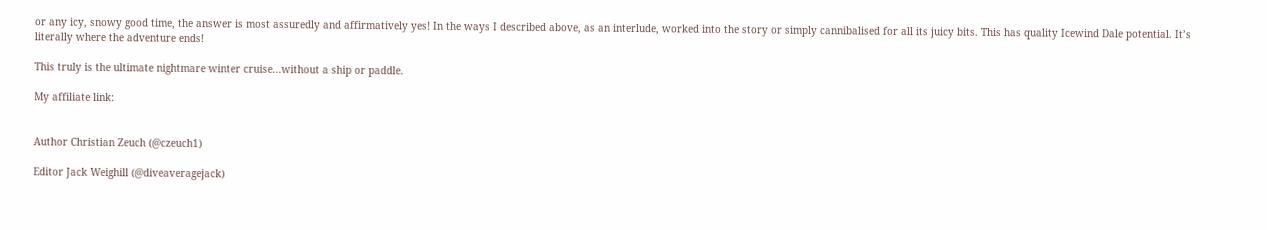or any icy, snowy good time, the answer is most assuredly and affirmatively yes! In the ways I described above, as an interlude, worked into the story or simply cannibalised for all its juicy bits. This has quality Icewind Dale potential. It’s literally where the adventure ends!

This truly is the ultimate nightmare winter cruise...without a ship or paddle.

My affiliate link:


Author Christian Zeuch (@czeuch1)

Editor Jack Weighill (@diveaveragejack)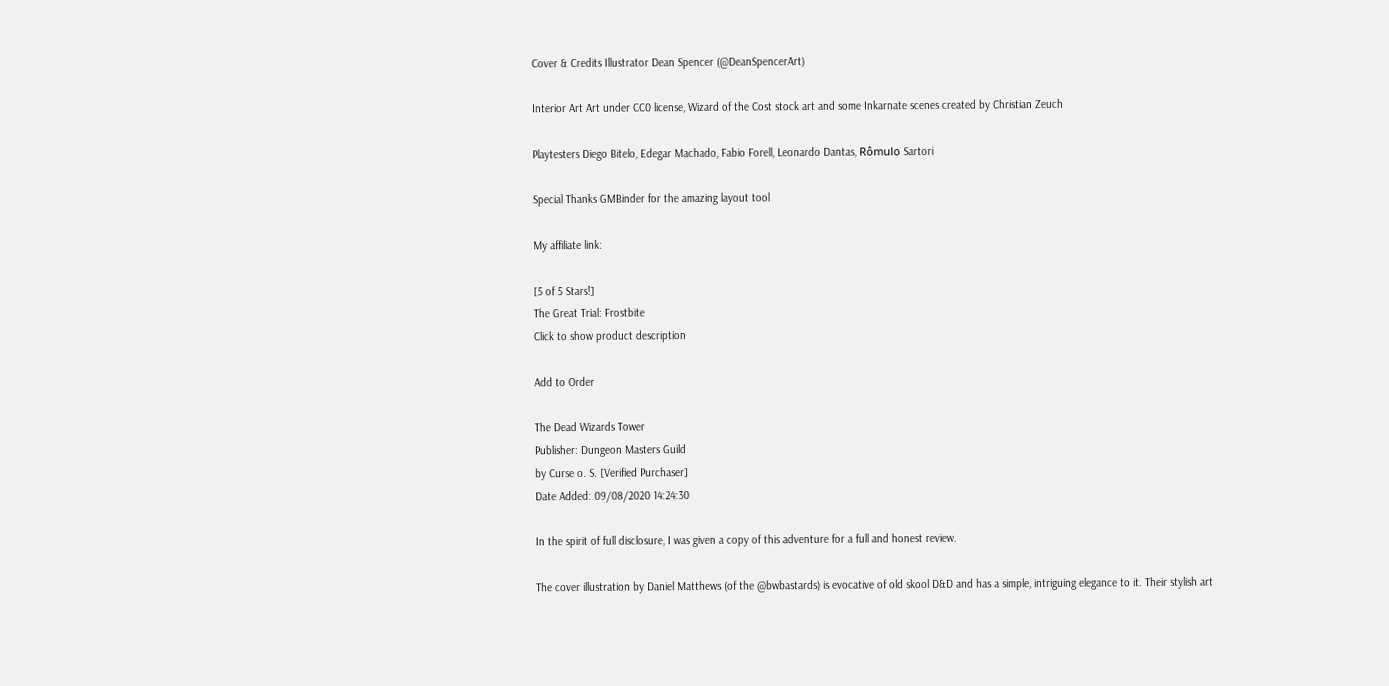Cover & Credits Illustrator Dean Spencer (@DeanSpencerArt)

Interior Art Art under CC0 license, Wizard of the Cost stock art and some Inkarnate scenes created by Christian Zeuch

Playtesters Diego Bitelo, Edegar Machado, Fabio Forell, Leonardo Dantas, Rômulo Sartori

Special Thanks GMBinder for the amazing layout tool

My affiliate link:

[5 of 5 Stars!]
The Great Trial: Frostbite
Click to show product description

Add to Order

The Dead Wizards Tower
Publisher: Dungeon Masters Guild
by Curse o. S. [Verified Purchaser]
Date Added: 09/08/2020 14:24:30

In the spirit of full disclosure, I was given a copy of this adventure for a full and honest review.

The cover illustration by Daniel Matthews (of the @bwbastards) is evocative of old skool D&D and has a simple, intriguing elegance to it. Their stylish art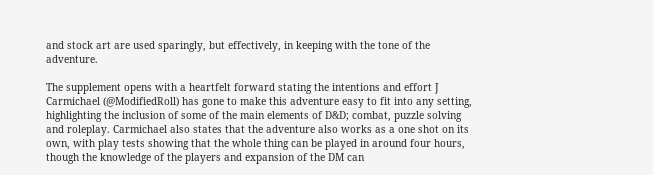and stock art are used sparingly, but effectively, in keeping with the tone of the adventure.

The supplement opens with a heartfelt forward stating the intentions and effort J Carmichael (@ModifiedRoll) has gone to make this adventure easy to fit into any setting, highlighting the inclusion of some of the main elements of D&D; combat, puzzle solving and roleplay. Carmichael also states that the adventure also works as a one shot on its own, with play tests showing that the whole thing can be played in around four hours, though the knowledge of the players and expansion of the DM can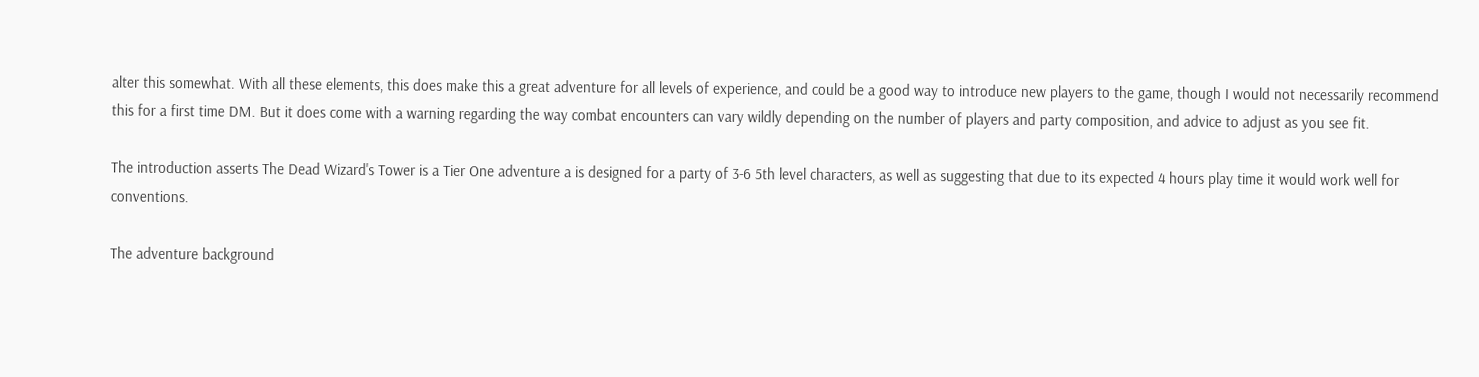alter this somewhat. With all these elements, this does make this a great adventure for all levels of experience, and could be a good way to introduce new players to the game, though I would not necessarily recommend this for a first time DM. But it does come with a warning regarding the way combat encounters can vary wildly depending on the number of players and party composition, and advice to adjust as you see fit.

The introduction asserts The Dead Wizard's Tower is a Tier One adventure a is designed for a party of 3-6 5th level characters, as well as suggesting that due to its expected 4 hours play time it would work well for conventions.

The adventure background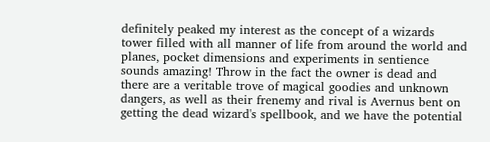definitely peaked my interest as the concept of a wizards tower filled with all manner of life from around the world and planes, pocket dimensions and experiments in sentience sounds amazing! Throw in the fact the owner is dead and there are a veritable trove of magical goodies and unknown dangers, as well as their frenemy and rival is Avernus bent on getting the dead wizard's spellbook, and we have the potential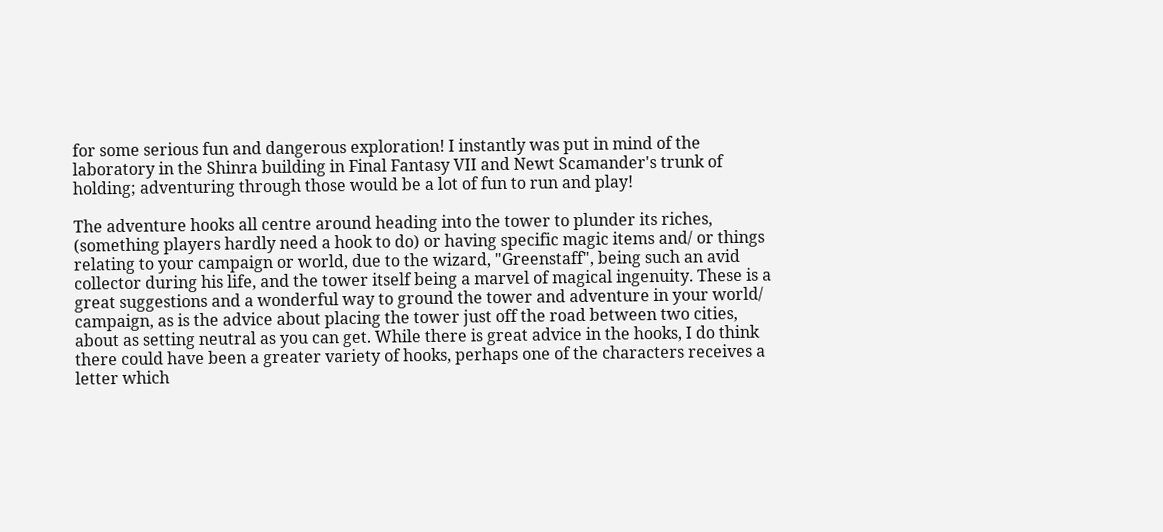for some serious fun and dangerous exploration! I instantly was put in mind of the laboratory in the Shinra building in Final Fantasy VII and Newt Scamander's trunk of holding; adventuring through those would be a lot of fun to run and play!

The adventure hooks all centre around heading into the tower to plunder its riches, (something players hardly need a hook to do) or having specific magic items and/ or things relating to your campaign or world, due to the wizard, "Greenstaff", being such an avid collector during his life, and the tower itself being a marvel of magical ingenuity. These is a great suggestions and a wonderful way to ground the tower and adventure in your world/ campaign, as is the advice about placing the tower just off the road between two cities, about as setting neutral as you can get. While there is great advice in the hooks, I do think there could have been a greater variety of hooks, perhaps one of the characters receives a letter which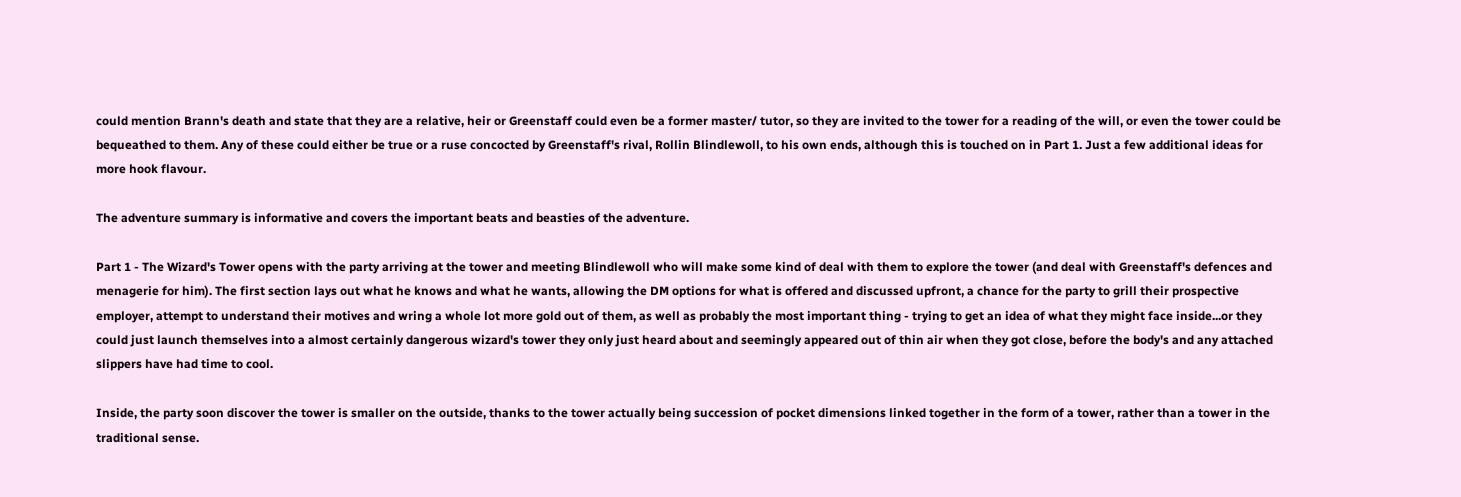could mention Brann's death and state that they are a relative, heir or Greenstaff could even be a former master/ tutor, so they are invited to the tower for a reading of the will, or even the tower could be bequeathed to them. Any of these could either be true or a ruse concocted by Greenstaff's rival, Rollin Blindlewoll, to his own ends, although this is touched on in Part 1. Just a few additional ideas for more hook flavour.

The adventure summary is informative and covers the important beats and beasties of the adventure.

Part 1 - The Wizard's Tower opens with the party arriving at the tower and meeting Blindlewoll who will make some kind of deal with them to explore the tower (and deal with Greenstaff's defences and menagerie for him). The first section lays out what he knows and what he wants, allowing the DM options for what is offered and discussed upfront, a chance for the party to grill their prospective employer, attempt to understand their motives and wring a whole lot more gold out of them, as well as probably the most important thing - trying to get an idea of what they might face inside...or they could just launch themselves into a almost certainly dangerous wizard's tower they only just heard about and seemingly appeared out of thin air when they got close, before the body's and any attached slippers have had time to cool.

Inside, the party soon discover the tower is smaller on the outside, thanks to the tower actually being succession of pocket dimensions linked together in the form of a tower, rather than a tower in the traditional sense.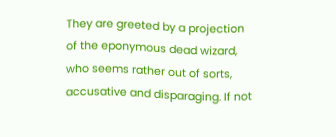They are greeted by a projection of the eponymous dead wizard, who seems rather out of sorts, accusative and disparaging. If not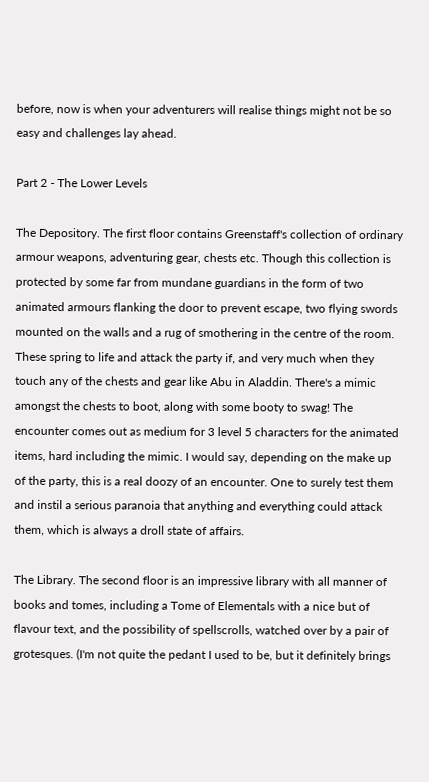before, now is when your adventurers will realise things might not be so easy and challenges lay ahead.

Part 2 - The Lower Levels

The Depository. The first floor contains Greenstaff's collection of ordinary armour weapons, adventuring gear, chests etc. Though this collection is protected by some far from mundane guardians in the form of two animated armours flanking the door to prevent escape, two flying swords mounted on the walls and a rug of smothering in the centre of the room. These spring to life and attack the party if, and very much when they touch any of the chests and gear like Abu in Aladdin. There's a mimic amongst the chests to boot, along with some booty to swag! The encounter comes out as medium for 3 level 5 characters for the animated items, hard including the mimic. I would say, depending on the make up of the party, this is a real doozy of an encounter. One to surely test them and instil a serious paranoia that anything and everything could attack them, which is always a droll state of affairs.

The Library. The second floor is an impressive library with all manner of books and tomes, including a Tome of Elementals with a nice but of flavour text, and the possibility of spellscrolls, watched over by a pair of grotesques. (I'm not quite the pedant I used to be, but it definitely brings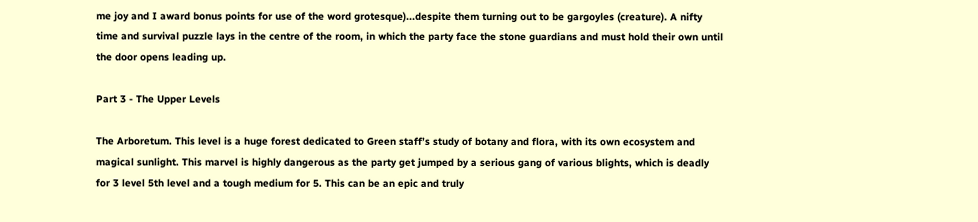me joy and I award bonus points for use of the word grotesque)...despite them turning out to be gargoyles (creature). A nifty time and survival puzzle lays in the centre of the room, in which the party face the stone guardians and must hold their own until the door opens leading up.

Part 3 - The Upper Levels

The Arboretum. This level is a huge forest dedicated to Green staff’s study of botany and flora, with its own ecosystem and magical sunlight. This marvel is highly dangerous as the party get jumped by a serious gang of various blights, which is deadly for 3 level 5th level and a tough medium for 5. This can be an epic and truly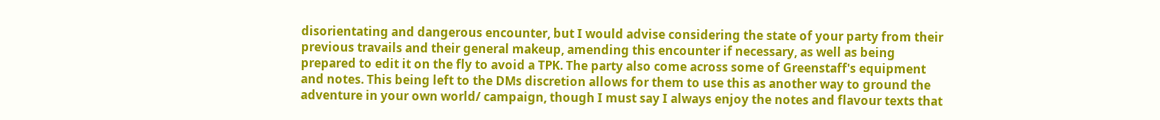disorientating and dangerous encounter, but I would advise considering the state of your party from their previous travails and their general makeup, amending this encounter if necessary, as well as being prepared to edit it on the fly to avoid a TPK. The party also come across some of Greenstaff's equipment and notes. This being left to the DMs discretion allows for them to use this as another way to ground the adventure in your own world/ campaign, though I must say I always enjoy the notes and flavour texts that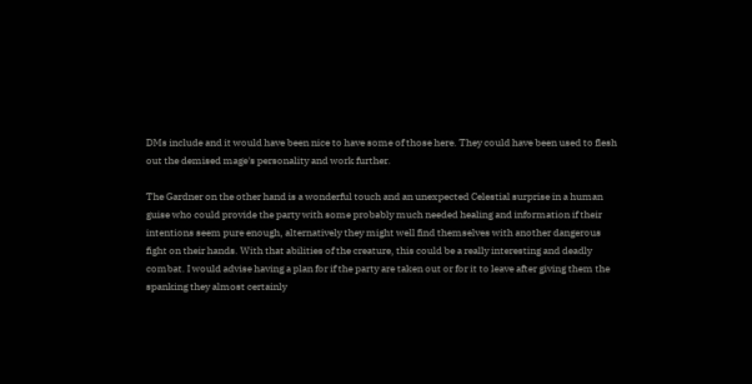DMs include and it would have been nice to have some of those here. They could have been used to flesh out the demised mage's personality and work further.

The Gardner on the other hand is a wonderful touch and an unexpected Celestial surprise in a human guise who could provide the party with some probably much needed healing and information if their intentions seem pure enough, alternatively they might well find themselves with another dangerous fight on their hands. With that abilities of the creature, this could be a really interesting and deadly combat. I would advise having a plan for if the party are taken out or for it to leave after giving them the spanking they almost certainly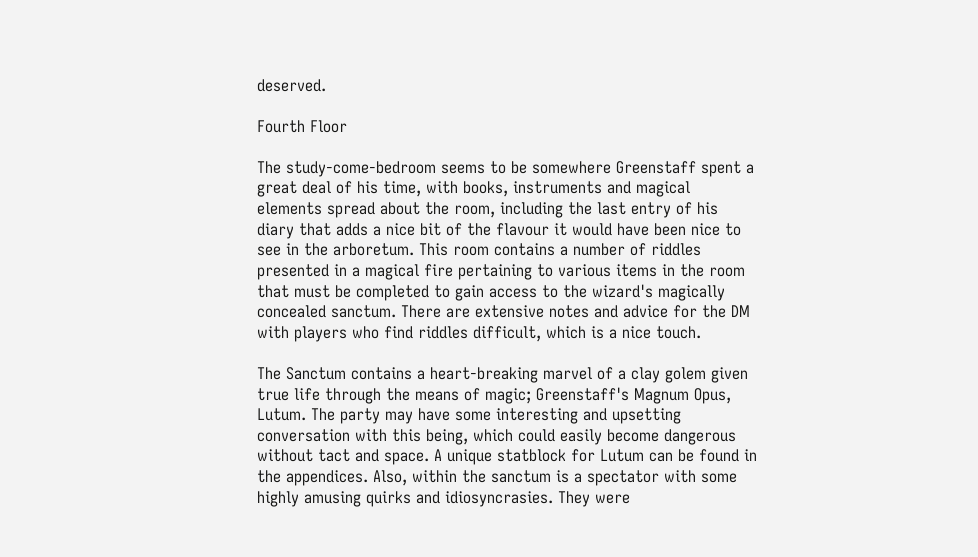deserved.

Fourth Floor

The study-come-bedroom seems to be somewhere Greenstaff spent a great deal of his time, with books, instruments and magical elements spread about the room, including the last entry of his diary that adds a nice bit of the flavour it would have been nice to see in the arboretum. This room contains a number of riddles presented in a magical fire pertaining to various items in the room that must be completed to gain access to the wizard's magically concealed sanctum. There are extensive notes and advice for the DM with players who find riddles difficult, which is a nice touch.

The Sanctum contains a heart-breaking marvel of a clay golem given true life through the means of magic; Greenstaff's Magnum Opus, Lutum. The party may have some interesting and upsetting conversation with this being, which could easily become dangerous without tact and space. A unique statblock for Lutum can be found in the appendices. Also, within the sanctum is a spectator with some highly amusing quirks and idiosyncrasies. They were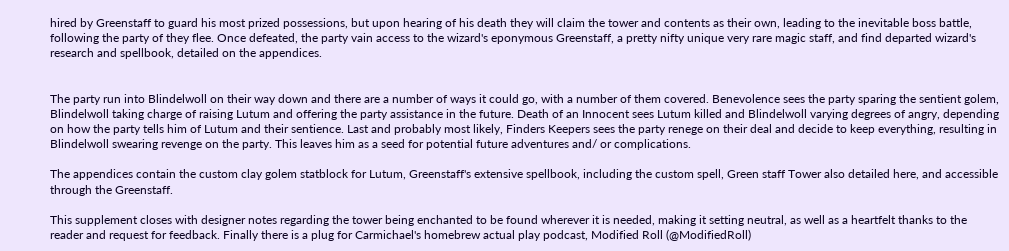hired by Greenstaff to guard his most prized possessions, but upon hearing of his death they will claim the tower and contents as their own, leading to the inevitable boss battle, following the party of they flee. Once defeated, the party vain access to the wizard's eponymous Greenstaff, a pretty nifty unique very rare magic staff, and find departed wizard's research and spellbook, detailed on the appendices.


The party run into Blindelwoll on their way down and there are a number of ways it could go, with a number of them covered. Benevolence sees the party sparing the sentient golem, Blindelwoll taking charge of raising Lutum and offering the party assistance in the future. Death of an Innocent sees Lutum killed and Blindelwoll varying degrees of angry, depending on how the party tells him of Lutum and their sentience. Last and probably most likely, Finders Keepers sees the party renege on their deal and decide to keep everything, resulting in Blindelwoll swearing revenge on the party. This leaves him as a seed for potential future adventures and/ or complications.

The appendices contain the custom clay golem statblock for Lutum, Greenstaff's extensive spellbook, including the custom spell, Green staff Tower also detailed here, and accessible through the Greenstaff.

This supplement closes with designer notes regarding the tower being enchanted to be found wherever it is needed, making it setting neutral, as well as a heartfelt thanks to the reader and request for feedback. Finally there is a plug for Carmichael's homebrew actual play podcast, Modified Roll (@ModifiedRoll)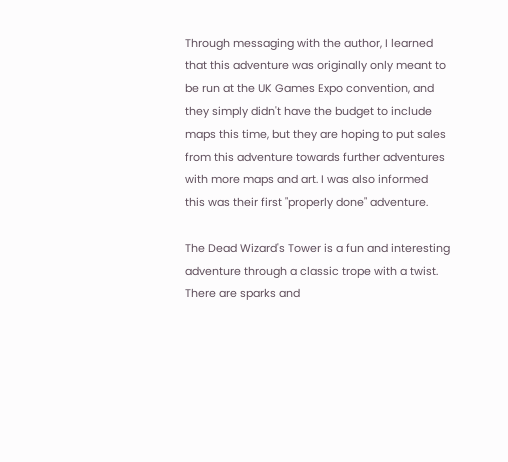Through messaging with the author, I learned that this adventure was originally only meant to be run at the UK Games Expo convention, and they simply didn't have the budget to include maps this time, but they are hoping to put sales from this adventure towards further adventures with more maps and art. I was also informed this was their first "properly done" adventure.

The Dead Wizard's Tower is a fun and interesting adventure through a classic trope with a twist. There are sparks and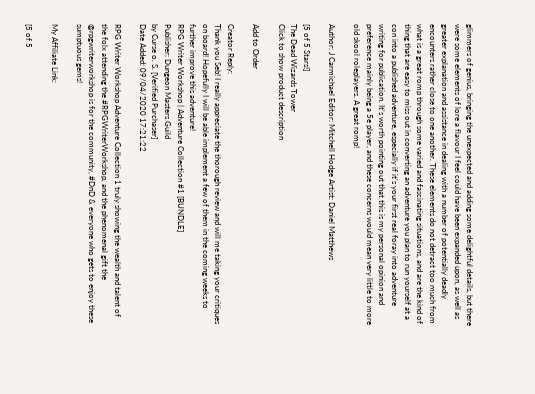glimmers of genius, bringing the unexpected and adding some delightful details, but there were some elements of lore a flavour I feel could have been expanded upon, as well as greater explanation and assistance in dealing with a number of potentially deadly encounters rather close to one another. These elements do not detract too much from what is a great romp through some varied and fascinating situations, and are the kind of thing that are easy to miss out in converting an adventure you plan to run yourself at a con into a published adventure, especially if it's your first real foray into adventure writing for publication. It's worth pointing out that this is my personal opinion and preference mainly being a 5e player, and these concerns would mean very little to more old skool roleplayers. A great romp!

Author: J Carmichael Editor: Mitchell Hodge Artist: Daniel Matthews

[5 of 5 Stars!]
The Dead Wizards Tower
Click to show product description

Add to Order

Creator Reply:
Thank you Seb! I really appreciate the thorough review and will me taking your critiques on board! Hopefully I will be able implement a few of them in the coming weeks to further improve this adventure!
RPG Writer Workshop | Adventure Collection #1 [BUNDLE]
Publisher: Dungeon Masters Guild
by Curse o. S. [Verified Purchaser]
Date Added: 09/04/2020 17:21:22

RPG Writer Workshop Adventure Collection 1 truly showing the wealth and talent of the folx attending the #RPGWriterWorkshop, and the phenomenal gift the @rpgwriterworkshop is for the community, #DnD & everyone who gets to enjoy these sumptuous gems!

My Affiliate Link:

[5 of 5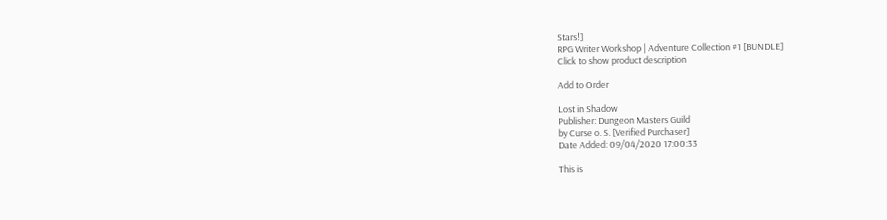Stars!]
RPG Writer Workshop | Adventure Collection #1 [BUNDLE]
Click to show product description

Add to Order

Lost in Shadow
Publisher: Dungeon Masters Guild
by Curse o. S. [Verified Purchaser]
Date Added: 09/04/2020 17:00:33

This is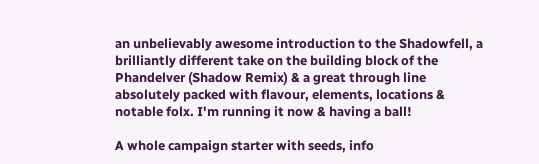an unbelievably awesome introduction to the Shadowfell, a brilliantly different take on the building block of the Phandelver (Shadow Remix) & a great through line absolutely packed with flavour, elements, locations & notable folx. I'm running it now & having a ball!

A whole campaign starter with seeds, info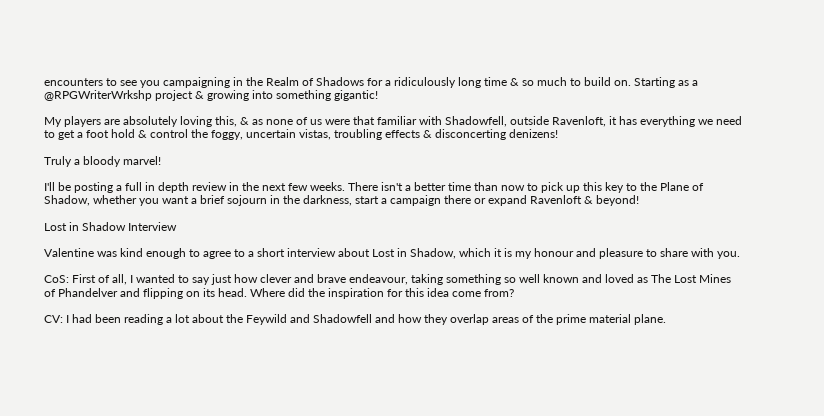encounters to see you campaigning in the Realm of Shadows for a ridiculously long time & so much to build on. Starting as a @RPGWriterWrkshp project & growing into something gigantic!

My players are absolutely loving this, & as none of us were that familiar with Shadowfell, outside Ravenloft, it has everything we need to get a foot hold & control the foggy, uncertain vistas, troubling effects & disconcerting denizens!

Truly a bloody marvel!

I'll be posting a full in depth review in the next few weeks. There isn't a better time than now to pick up this key to the Plane of Shadow, whether you want a brief sojourn in the darkness, start a campaign there or expand Ravenloft & beyond!

Lost in Shadow Interview

Valentine was kind enough to agree to a short interview about Lost in Shadow, which it is my honour and pleasure to share with you.

CoS: First of all, I wanted to say just how clever and brave endeavour, taking something so well known and loved as The Lost Mines of Phandelver and flipping on its head. Where did the inspiration for this idea come from?

CV: I had been reading a lot about the Feywild and Shadowfell and how they overlap areas of the prime material plane.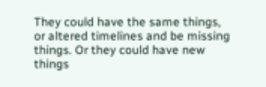They could have the same things, or altered timelines and be missing things. Or they could have new things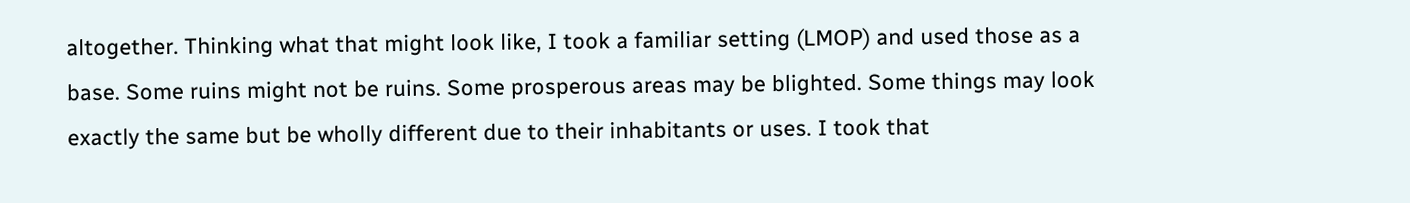altogether. Thinking what that might look like, I took a familiar setting (LMOP) and used those as a base. Some ruins might not be ruins. Some prosperous areas may be blighted. Some things may look exactly the same but be wholly different due to their inhabitants or uses. I took that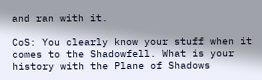and ran with it.

CoS: You clearly know your stuff when it comes to the Shadowfell. What is your history with the Plane of Shadows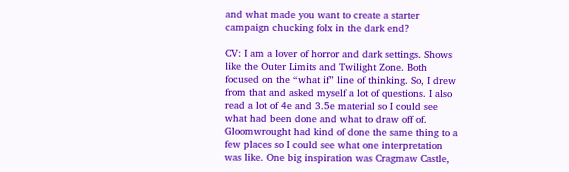and what made you want to create a starter campaign chucking folx in the dark end?

CV: I am a lover of horror and dark settings. Shows like the Outer Limits and Twilight Zone. Both focused on the “what if” line of thinking. So, I drew from that and asked myself a lot of questions. I also read a lot of 4e and 3.5e material so I could see what had been done and what to draw off of. Gloomwrought had kind of done the same thing to a few places so I could see what one interpretation was like. One big inspiration was Cragmaw Castle,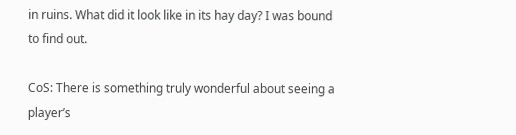in ruins. What did it look like in its hay day? I was bound to find out.

CoS: There is something truly wonderful about seeing a player’s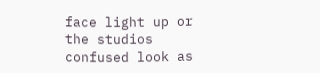face light up or the studios confused look as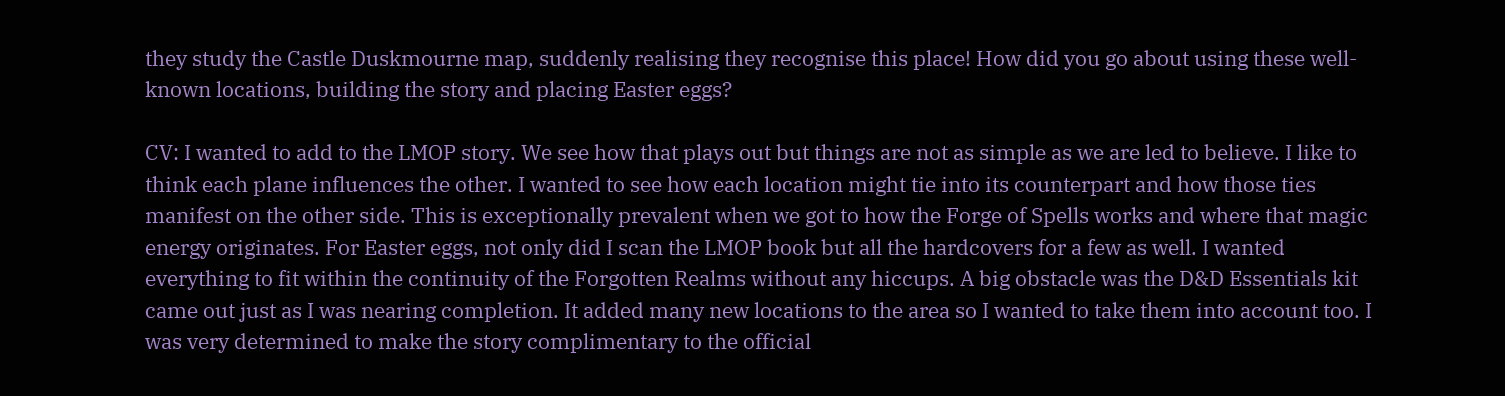they study the Castle Duskmourne map, suddenly realising they recognise this place! How did you go about using these well-known locations, building the story and placing Easter eggs?

CV: I wanted to add to the LMOP story. We see how that plays out but things are not as simple as we are led to believe. I like to think each plane influences the other. I wanted to see how each location might tie into its counterpart and how those ties manifest on the other side. This is exceptionally prevalent when we got to how the Forge of Spells works and where that magic energy originates. For Easter eggs, not only did I scan the LMOP book but all the hardcovers for a few as well. I wanted everything to fit within the continuity of the Forgotten Realms without any hiccups. A big obstacle was the D&D Essentials kit came out just as I was nearing completion. It added many new locations to the area so I wanted to take them into account too. I was very determined to make the story complimentary to the official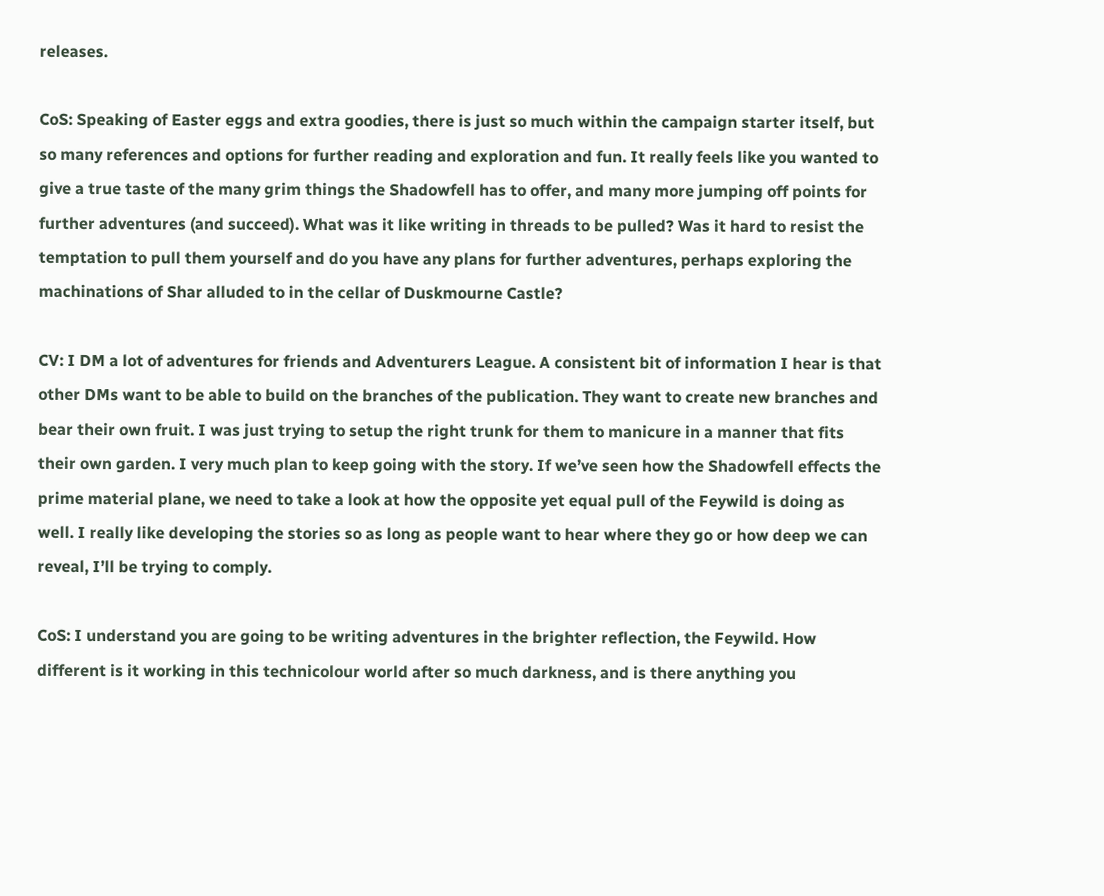releases.

CoS: Speaking of Easter eggs and extra goodies, there is just so much within the campaign starter itself, but so many references and options for further reading and exploration and fun. It really feels like you wanted to give a true taste of the many grim things the Shadowfell has to offer, and many more jumping off points for further adventures (and succeed). What was it like writing in threads to be pulled? Was it hard to resist the temptation to pull them yourself and do you have any plans for further adventures, perhaps exploring the machinations of Shar alluded to in the cellar of Duskmourne Castle?

CV: I DM a lot of adventures for friends and Adventurers League. A consistent bit of information I hear is that other DMs want to be able to build on the branches of the publication. They want to create new branches and bear their own fruit. I was just trying to setup the right trunk for them to manicure in a manner that fits their own garden. I very much plan to keep going with the story. If we’ve seen how the Shadowfell effects the prime material plane, we need to take a look at how the opposite yet equal pull of the Feywild is doing as well. I really like developing the stories so as long as people want to hear where they go or how deep we can reveal, I’ll be trying to comply.

CoS: I understand you are going to be writing adventures in the brighter reflection, the Feywild. How different is it working in this technicolour world after so much darkness, and is there anything you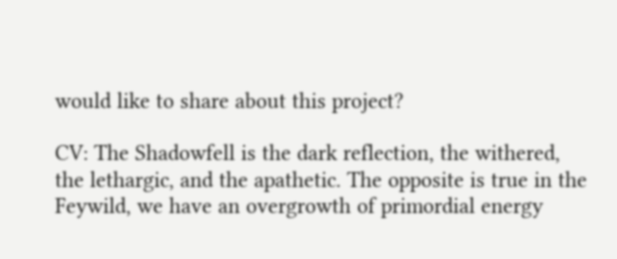would like to share about this project?

CV: The Shadowfell is the dark reflection, the withered, the lethargic, and the apathetic. The opposite is true in the Feywild, we have an overgrowth of primordial energy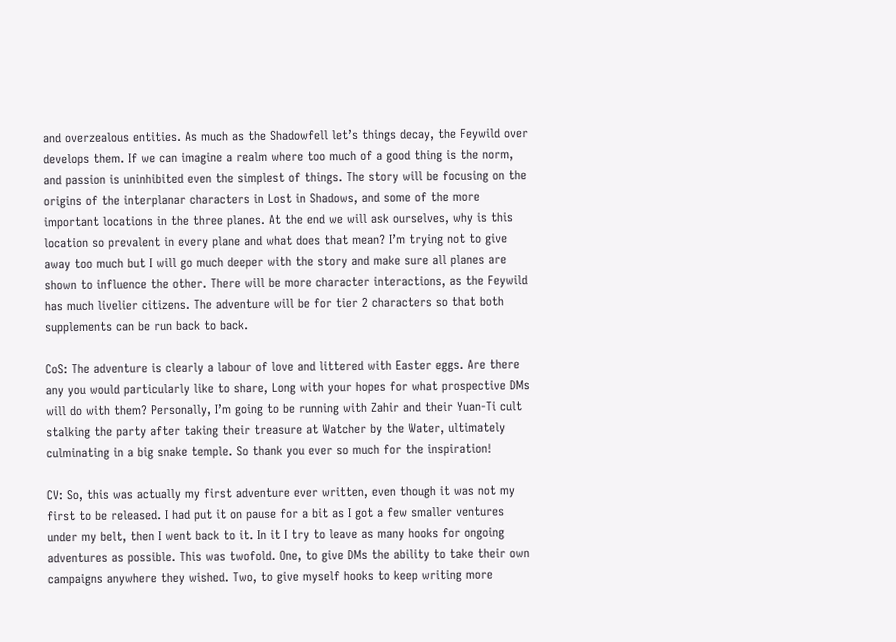and overzealous entities. As much as the Shadowfell let’s things decay, the Feywild over develops them. If we can imagine a realm where too much of a good thing is the norm, and passion is uninhibited even the simplest of things. The story will be focusing on the origins of the interplanar characters in Lost in Shadows, and some of the more important locations in the three planes. At the end we will ask ourselves, why is this location so prevalent in every plane and what does that mean? I’m trying not to give away too much but I will go much deeper with the story and make sure all planes are shown to influence the other. There will be more character interactions, as the Feywild has much livelier citizens. The adventure will be for tier 2 characters so that both supplements can be run back to back.

CoS: The adventure is clearly a labour of love and littered with Easter eggs. Are there any you would particularly like to share, Long with your hopes for what prospective DMs will do with them? Personally, I’m going to be running with Zahir and their Yuan-Ti cult stalking the party after taking their treasure at Watcher by the Water, ultimately culminating in a big snake temple. So thank you ever so much for the inspiration!

CV: So, this was actually my first adventure ever written, even though it was not my first to be released. I had put it on pause for a bit as I got a few smaller ventures under my belt, then I went back to it. In it I try to leave as many hooks for ongoing adventures as possible. This was twofold. One, to give DMs the ability to take their own campaigns anywhere they wished. Two, to give myself hooks to keep writing more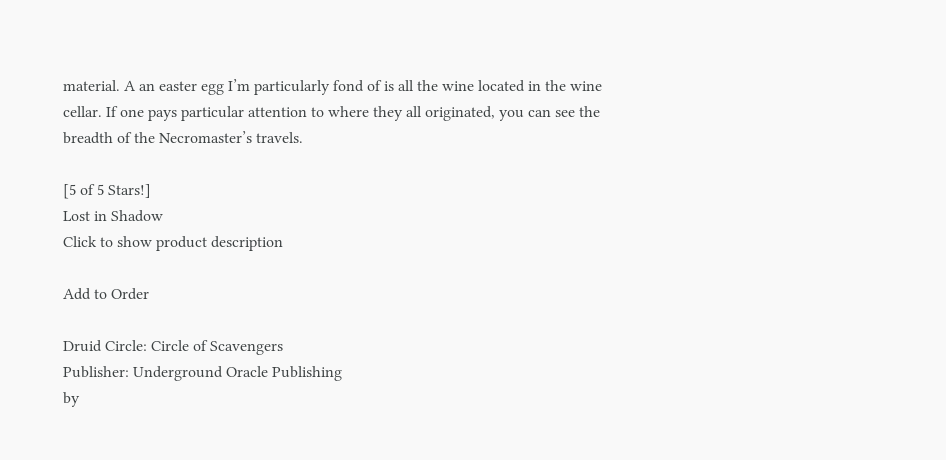material. A an easter egg I’m particularly fond of is all the wine located in the wine cellar. If one pays particular attention to where they all originated, you can see the breadth of the Necromaster’s travels.

[5 of 5 Stars!]
Lost in Shadow
Click to show product description

Add to Order

Druid Circle: Circle of Scavengers
Publisher: Underground Oracle Publishing
by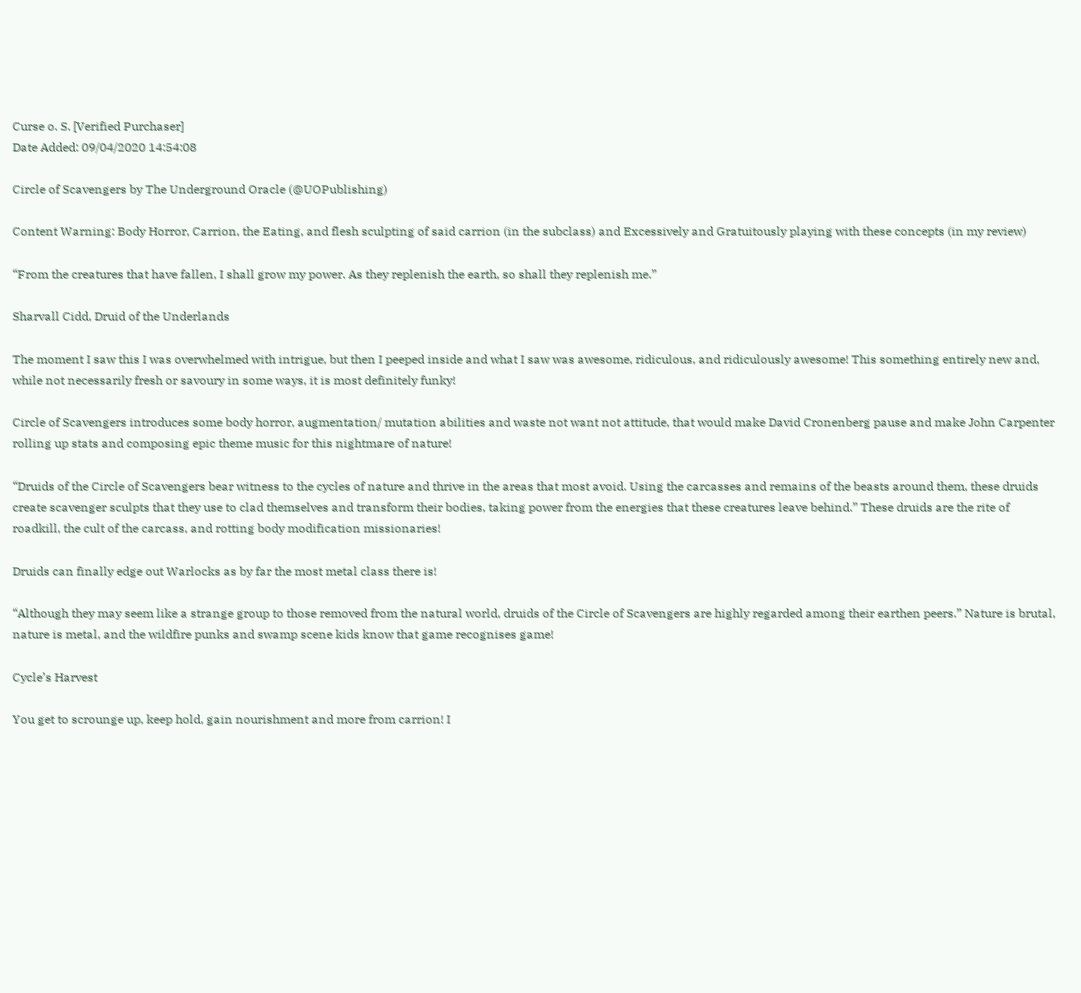Curse o. S. [Verified Purchaser]
Date Added: 09/04/2020 14:54:08

Circle of Scavengers by The Underground Oracle (@UOPublishing)

Content Warning: Body Horror, Carrion, the Eating, and flesh sculpting of said carrion (in the subclass) and Excessively and Gratuitously playing with these concepts (in my review)

“From the creatures that have fallen, I shall grow my power. As they replenish the earth, so shall they replenish me.”

Sharvall Cidd, Druid of the Underlands

The moment I saw this I was overwhelmed with intrigue, but then I peeped inside and what I saw was awesome, ridiculous, and ridiculously awesome! This something entirely new and, while not necessarily fresh or savoury in some ways, it is most definitely funky!

Circle of Scavengers introduces some body horror, augmentation/ mutation abilities and waste not want not attitude, that would make David Cronenberg pause and make John Carpenter rolling up stats and composing epic theme music for this nightmare of nature!

“Druids of the Circle of Scavengers bear witness to the cycles of nature and thrive in the areas that most avoid. Using the carcasses and remains of the beasts around them, these druids create scavenger sculpts that they use to clad themselves and transform their bodies, taking power from the energies that these creatures leave behind.” These druids are the rite of roadkill, the cult of the carcass, and rotting body modification missionaries!

Druids can finally edge out Warlocks as by far the most metal class there is!

“Although they may seem like a strange group to those removed from the natural world, druids of the Circle of Scavengers are highly regarded among their earthen peers.” Nature is brutal, nature is metal, and the wildfire punks and swamp scene kids know that game recognises game!

Cycle’s Harvest

You get to scrounge up, keep hold, gain nourishment and more from carrion! I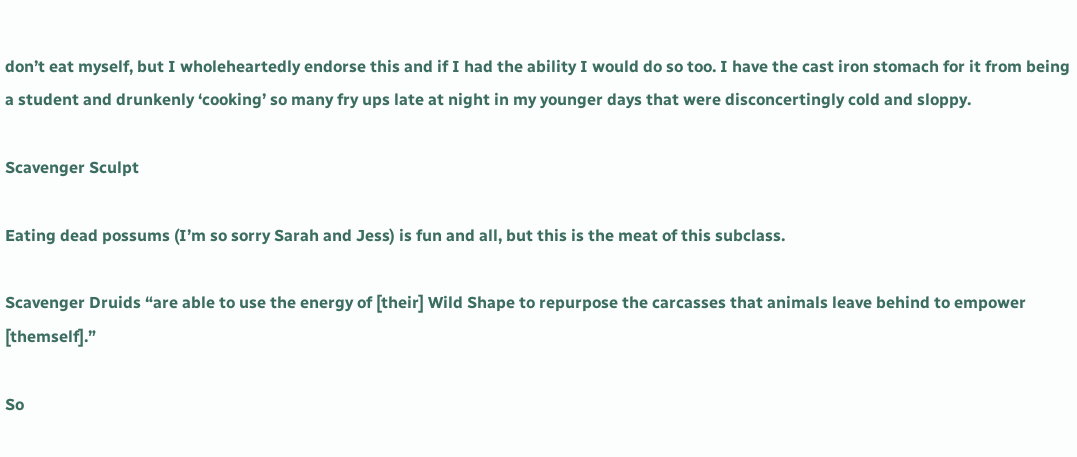don’t eat myself, but I wholeheartedly endorse this and if I had the ability I would do so too. I have the cast iron stomach for it from being a student and drunkenly ‘cooking’ so many fry ups late at night in my younger days that were disconcertingly cold and sloppy.

Scavenger Sculpt

Eating dead possums (I’m so sorry Sarah and Jess) is fun and all, but this is the meat of this subclass.

Scavenger Druids “are able to use the energy of [their] Wild Shape to repurpose the carcasses that animals leave behind to empower [themself].”

So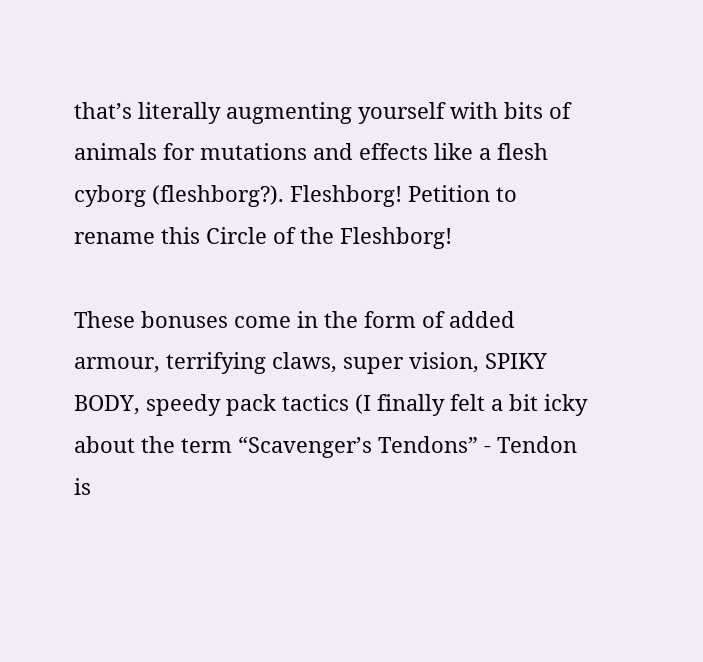that’s literally augmenting yourself with bits of animals for mutations and effects like a flesh cyborg (fleshborg?). Fleshborg! Petition to rename this Circle of the Fleshborg!

These bonuses come in the form of added armour, terrifying claws, super vision, SPIKY BODY, speedy pack tactics (I finally felt a bit icky about the term “Scavenger’s Tendons” - Tendon is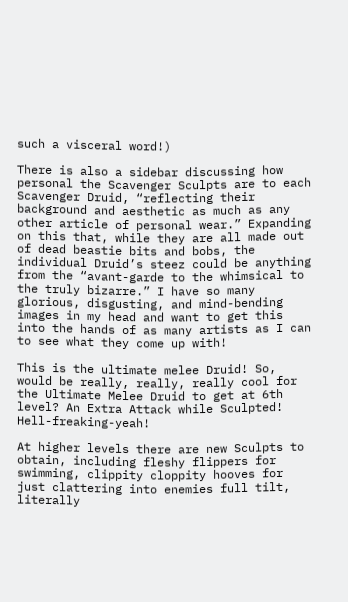such a visceral word!)

There is also a sidebar discussing how personal the Scavenger Sculpts are to each Scavenger Druid, “reflecting their background and aesthetic as much as any other article of personal wear.” Expanding on this that, while they are all made out of dead beastie bits and bobs, the individual Druid’s steez could be anything from the “avant-garde to the whimsical to the truly bizarre.” I have so many glorious, disgusting, and mind-bending images in my head and want to get this into the hands of as many artists as I can to see what they come up with!

This is the ultimate melee Druid! So, would be really, really, really cool for the Ultimate Melee Druid to get at 6th level? An Extra Attack while Sculpted! Hell-freaking-yeah!

At higher levels there are new Sculpts to obtain, including fleshy flippers for swimming, clippity cloppity hooves for just clattering into enemies full tilt, literally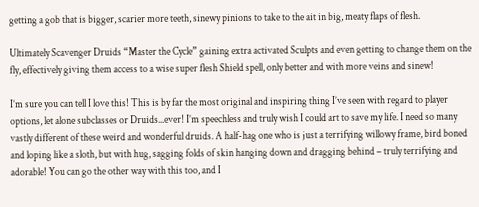getting a gob that is bigger, scarier more teeth, sinewy pinions to take to the ait in big, meaty flaps of flesh.

Ultimately Scavenger Druids “Master the Cycle” gaining extra activated Sculpts and even getting to change them on the fly, effectively giving them access to a wise super flesh Shield spell, only better and with more veins and sinew!

I’m sure you can tell I love this! This is by far the most original and inspiring thing I’ve seen with regard to player options, let alone subclasses or Druids...ever! I’m speechless and truly wish I could art to save my life. I need so many vastly different of these weird and wonderful druids. A half-hag one who is just a terrifying willowy frame, bird boned and loping like a sloth, but with hug, sagging folds of skin hanging down and dragging behind – truly terrifying and adorable! You can go the other way with this too, and I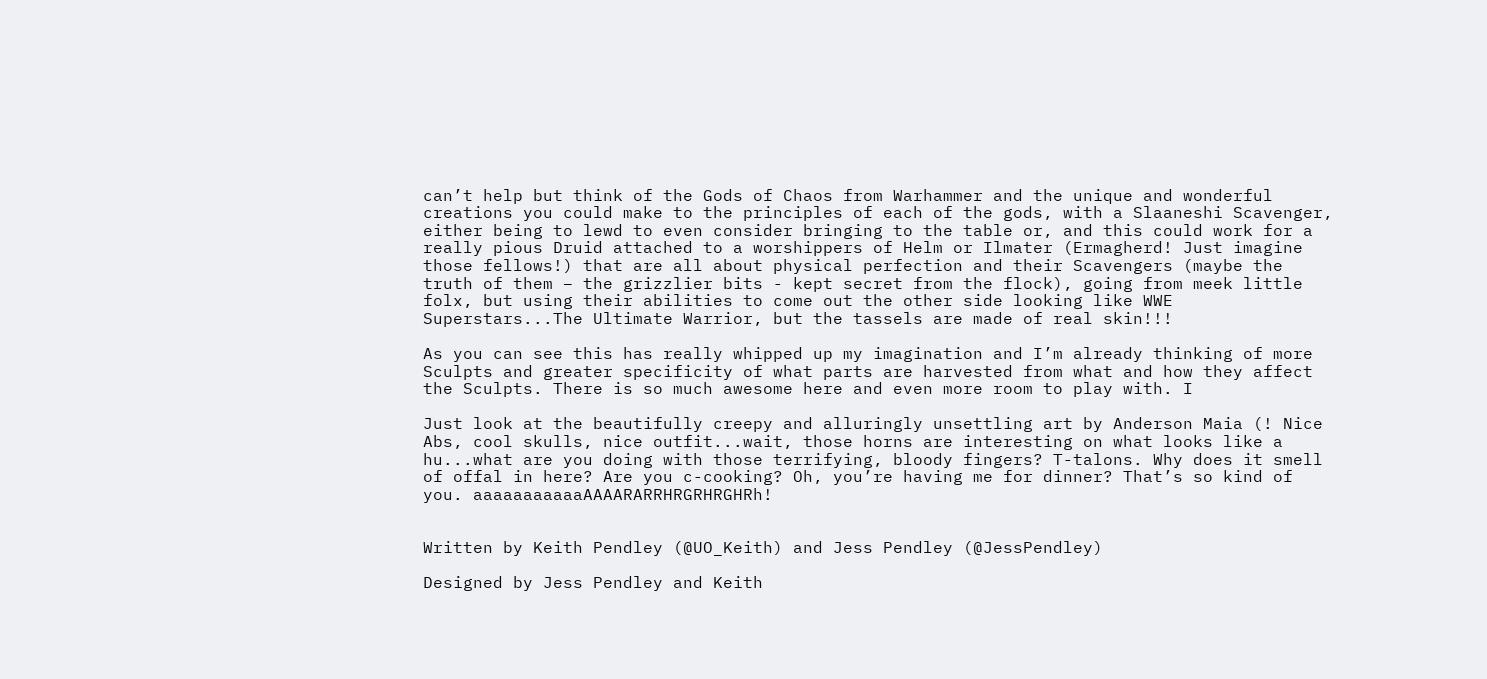can’t help but think of the Gods of Chaos from Warhammer and the unique and wonderful creations you could make to the principles of each of the gods, with a Slaaneshi Scavenger, either being to lewd to even consider bringing to the table or, and this could work for a really pious Druid attached to a worshippers of Helm or Ilmater (Ermagherd! Just imagine those fellows!) that are all about physical perfection and their Scavengers (maybe the truth of them – the grizzlier bits - kept secret from the flock), going from meek little folx, but using their abilities to come out the other side looking like WWE Superstars...The Ultimate Warrior, but the tassels are made of real skin!!!

As you can see this has really whipped up my imagination and I’m already thinking of more Sculpts and greater specificity of what parts are harvested from what and how they affect the Sculpts. There is so much awesome here and even more room to play with. I

Just look at the beautifully creepy and alluringly unsettling art by Anderson Maia (! Nice Abs, cool skulls, nice outfit...wait, those horns are interesting on what looks like a hu...what are you doing with those terrifying, bloody fingers? T-talons. Why does it smell of offal in here? Are you c-cooking? Oh, you’re having me for dinner? That’s so kind of you. aaaaaaaaaaaAAAARARRHRGRHRGHRh!


Written by Keith Pendley (@UO_Keith) and Jess Pendley (@JessPendley)

Designed by Jess Pendley and Keith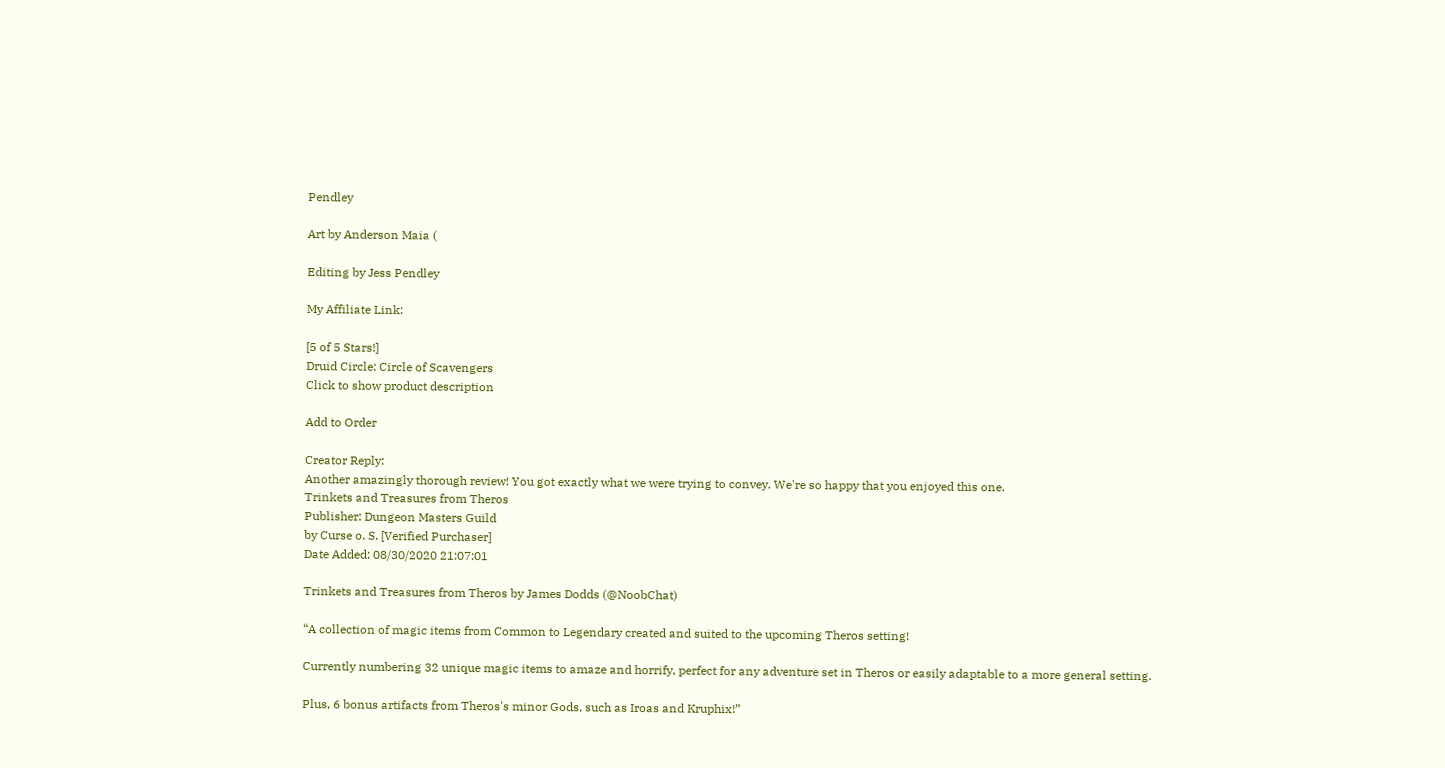Pendley

Art by Anderson Maia (

Editing by Jess Pendley

My Affiliate Link:

[5 of 5 Stars!]
Druid Circle: Circle of Scavengers
Click to show product description

Add to Order

Creator Reply:
Another amazingly thorough review! You got exactly what we were trying to convey. We're so happy that you enjoyed this one.
Trinkets and Treasures from Theros
Publisher: Dungeon Masters Guild
by Curse o. S. [Verified Purchaser]
Date Added: 08/30/2020 21:07:01

Trinkets and Treasures from Theros by James Dodds (@NoobChat)

“A collection of magic items from Common to Legendary created and suited to the upcoming Theros setting!

Currently numbering 32 unique magic items to amaze and horrify, perfect for any adventure set in Theros or easily adaptable to a more general setting.

Plus, 6 bonus artifacts from Theros's minor Gods, such as Iroas and Kruphix!”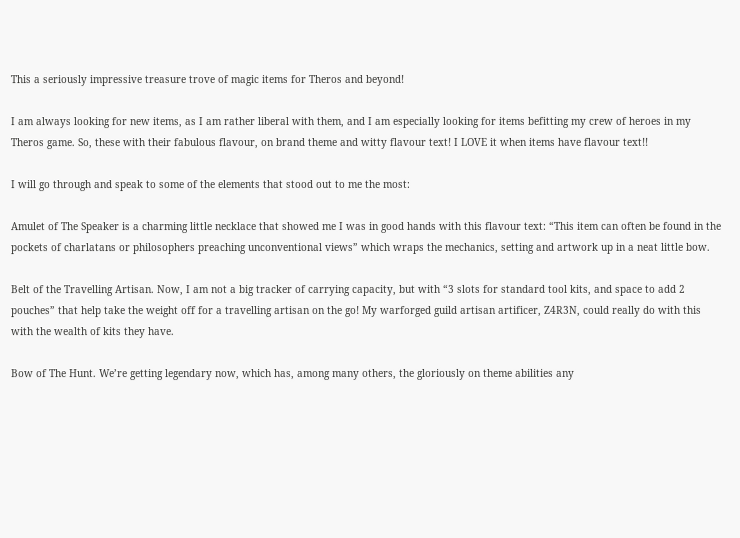This a seriously impressive treasure trove of magic items for Theros and beyond!

I am always looking for new items, as I am rather liberal with them, and I am especially looking for items befitting my crew of heroes in my Theros game. So, these with their fabulous flavour, on brand theme and witty flavour text! I LOVE it when items have flavour text!!

I will go through and speak to some of the elements that stood out to me the most:

Amulet of The Speaker is a charming little necklace that showed me I was in good hands with this flavour text: “This item can often be found in the pockets of charlatans or philosophers preaching unconventional views” which wraps the mechanics, setting and artwork up in a neat little bow.

Belt of the Travelling Artisan. Now, I am not a big tracker of carrying capacity, but with “3 slots for standard tool kits, and space to add 2 pouches” that help take the weight off for a travelling artisan on the go! My warforged guild artisan artificer, Z4R3N, could really do with this with the wealth of kits they have.

Bow of The Hunt. We’re getting legendary now, which has, among many others, the gloriously on theme abilities any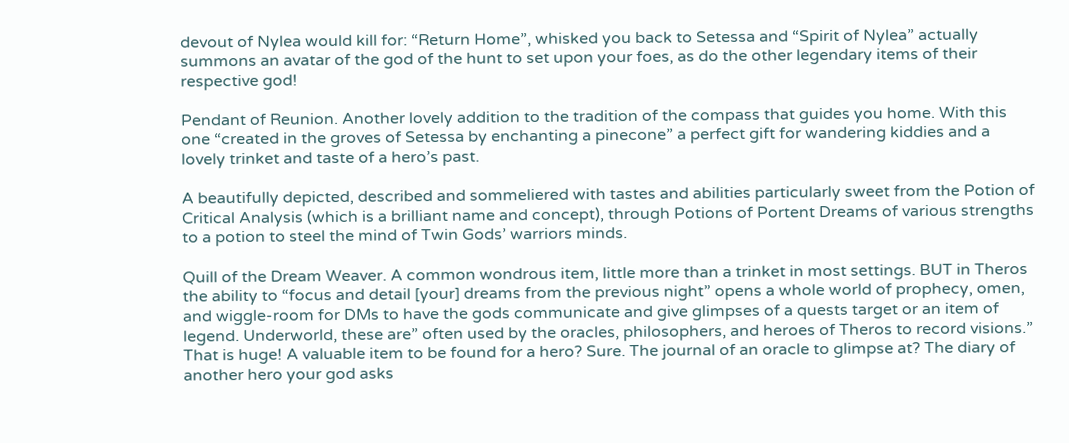devout of Nylea would kill for: “Return Home”, whisked you back to Setessa and “Spirit of Nylea” actually summons an avatar of the god of the hunt to set upon your foes, as do the other legendary items of their respective god!

Pendant of Reunion. Another lovely addition to the tradition of the compass that guides you home. With this one “created in the groves of Setessa by enchanting a pinecone” a perfect gift for wandering kiddies and a lovely trinket and taste of a hero’s past.

A beautifully depicted, described and sommeliered with tastes and abilities particularly sweet from the Potion of Critical Analysis (which is a brilliant name and concept), through Potions of Portent Dreams of various strengths to a potion to steel the mind of Twin Gods’ warriors minds.

Quill of the Dream Weaver. A common wondrous item, little more than a trinket in most settings. BUT in Theros the ability to “focus and detail [your] dreams from the previous night” opens a whole world of prophecy, omen, and wiggle-room for DMs to have the gods communicate and give glimpses of a quests target or an item of legend. Underworld, these are” often used by the oracles, philosophers, and heroes of Theros to record visions.” That is huge! A valuable item to be found for a hero? Sure. The journal of an oracle to glimpse at? The diary of another hero your god asks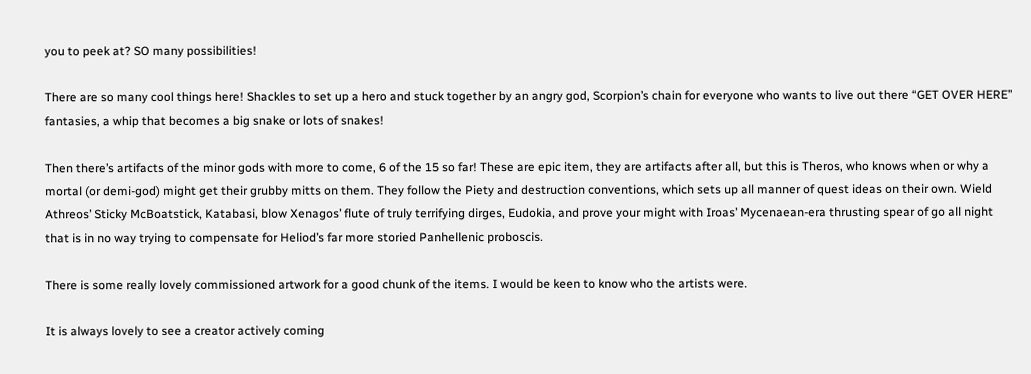you to peek at? SO many possibilities!

There are so many cool things here! Shackles to set up a hero and stuck together by an angry god, Scorpion’s chain for everyone who wants to live out there “GET OVER HERE” fantasies, a whip that becomes a big snake or lots of snakes!

Then there’s artifacts of the minor gods with more to come, 6 of the 15 so far! These are epic item, they are artifacts after all, but this is Theros, who knows when or why a mortal (or demi-god) might get their grubby mitts on them. They follow the Piety and destruction conventions, which sets up all manner of quest ideas on their own. Wield Athreos’ Sticky McBoatstick, Katabasi, blow Xenagos’ flute of truly terrifying dirges, Eudokia, and prove your might with Iroas’ Mycenaean-era thrusting spear of go all night that is in no way trying to compensate for Heliod’s far more storied Panhellenic proboscis.

There is some really lovely commissioned artwork for a good chunk of the items. I would be keen to know who the artists were.

It is always lovely to see a creator actively coming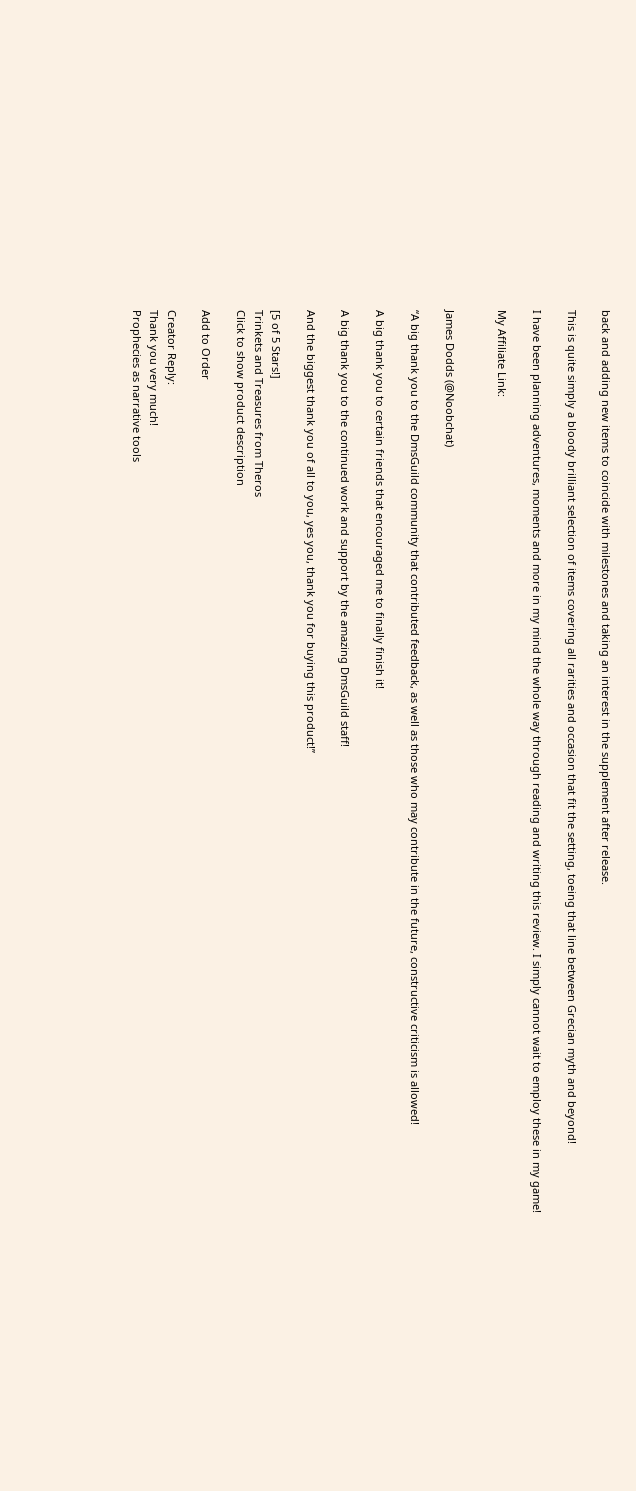back and adding new items to coincide with milestones and taking an interest in the supplement after release.

This is quite simply a bloody brilliant selection of items covering all rarities and occasion that fit the setting, toeing that line between Grecian myth and beyond!

I have been planning adventures, moments and more in my mind the whole way through reading and writing this review. I simply cannot wait to employ these in my game!

My Affiliate Link:


James Dodds (@Noobchat)

“A big thank you to the DmsGuild community that contributed feedback, as well as those who may contribute in the future, constructive criticism is allowed!

A big thank you to certain friends that encouraged me to finally finish it!

A big thank you to the continued work and support by the amazing DmsGuild staff!

And the biggest thank you of all to you, yes you, thank you for buying this product!”

[5 of 5 Stars!]
Trinkets and Treasures from Theros
Click to show product description

Add to Order

Creator Reply:
Thank you very much!
Prophecies as narrative tools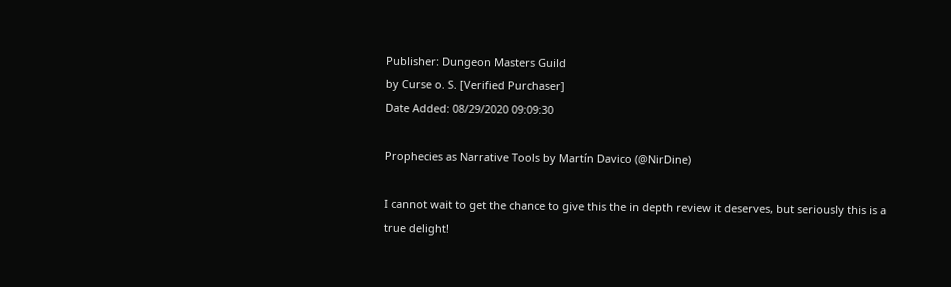Publisher: Dungeon Masters Guild
by Curse o. S. [Verified Purchaser]
Date Added: 08/29/2020 09:09:30

Prophecies as Narrative Tools by Martín Davico (@NirDine)

I cannot wait to get the chance to give this the in depth review it deserves, but seriously this is a true delight!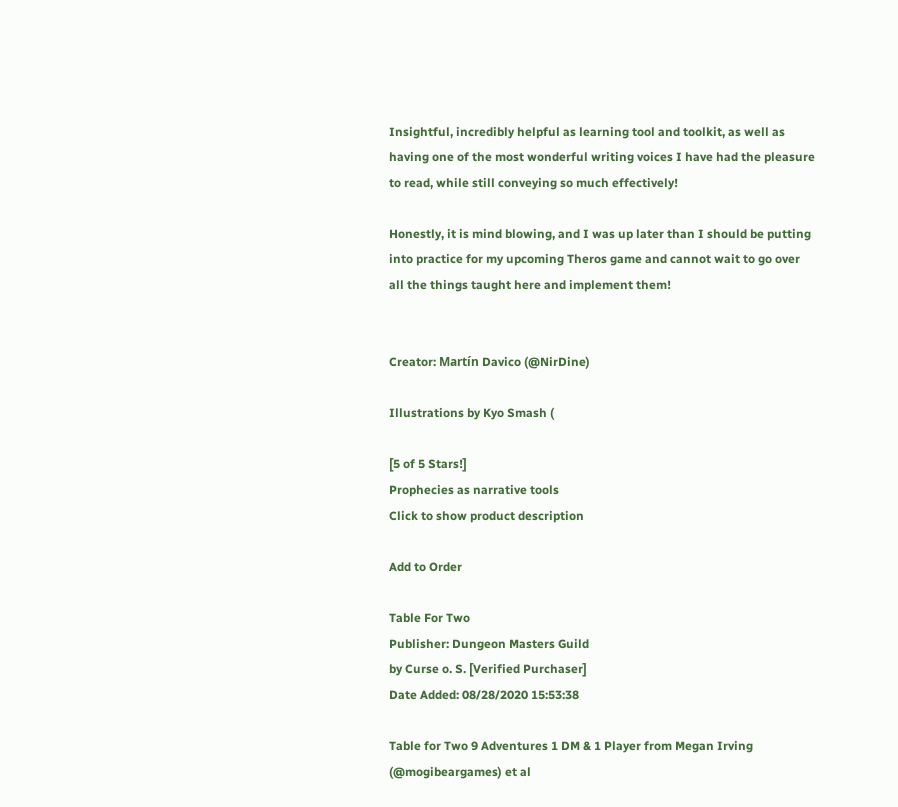Insightful, incredibly helpful as learning tool and toolkit, as well as having one of the most wonderful writing voices I have had the pleasure to read, while still conveying so much effectively!

Honestly, it is mind blowing, and I was up later than I should be putting into practice for my upcoming Theros game and cannot wait to go over all the things taught here and implement them!


Creator: Martín Davico (@NirDine)

Illustrations by Kyo Smash (

[5 of 5 Stars!]
Prophecies as narrative tools
Click to show product description

Add to Order

Table For Two
Publisher: Dungeon Masters Guild
by Curse o. S. [Verified Purchaser]
Date Added: 08/28/2020 15:53:38

Table for Two 9 Adventures 1 DM & 1 Player from Megan Irving (@mogibeargames) et al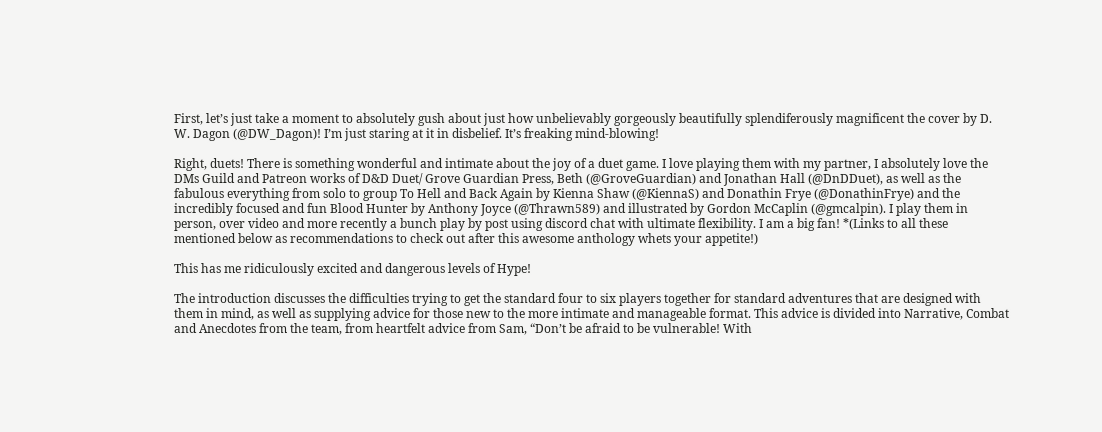First, let’s just take a moment to absolutely gush about just how unbelievably gorgeously beautifully splendiferously magnificent the cover by D. W. Dagon (@DW_Dagon)! I’m just staring at it in disbelief. It’s freaking mind-blowing!

Right, duets! There is something wonderful and intimate about the joy of a duet game. I love playing them with my partner, I absolutely love the DMs Guild and Patreon works of D&D Duet/ Grove Guardian Press, Beth (@GroveGuardian) and Jonathan Hall (@DnDDuet), as well as the fabulous everything from solo to group To Hell and Back Again by Kienna Shaw (@KiennaS) and Donathin Frye (@DonathinFrye) and the incredibly focused and fun Blood Hunter by Anthony Joyce (@Thrawn589) and illustrated by Gordon McCaplin (@gmcalpin). I play them in person, over video and more recently a bunch play by post using discord chat with ultimate flexibility. I am a big fan! *(Links to all these mentioned below as recommendations to check out after this awesome anthology whets your appetite!)

This has me ridiculously excited and dangerous levels of Hype!

The introduction discusses the difficulties trying to get the standard four to six players together for standard adventures that are designed with them in mind, as well as supplying advice for those new to the more intimate and manageable format. This advice is divided into Narrative, Combat and Anecdotes from the team, from heartfelt advice from Sam, “Don’t be afraid to be vulnerable! With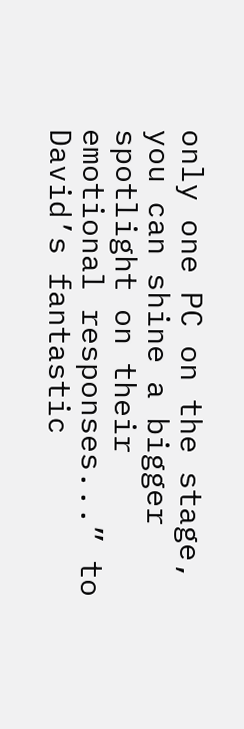only one PC on the stage, you can shine a bigger spotlight on their emotional responses...” to David’s fantastic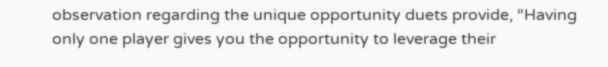observation regarding the unique opportunity duets provide, “Having only one player gives you the opportunity to leverage their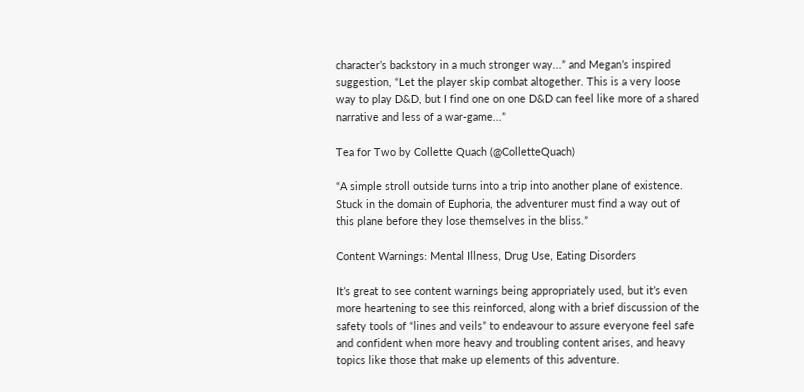character’s backstory in a much stronger way...” and Megan’s inspired suggestion, “Let the player skip combat altogether. This is a very loose way to play D&D, but I find one on one D&D can feel like more of a shared narrative and less of a war-game...”

Tea for Two by Collette Quach (@ColletteQuach)

“A simple stroll outside turns into a trip into another plane of existence. Stuck in the domain of Euphoria, the adventurer must find a way out of this plane before they lose themselves in the bliss.”

Content Warnings: Mental Illness, Drug Use, Eating Disorders

It’s great to see content warnings being appropriately used, but it’s even more heartening to see this reinforced, along with a brief discussion of the safety tools of “lines and veils” to endeavour to assure everyone feel safe and confident when more heavy and troubling content arises, and heavy topics like those that make up elements of this adventure.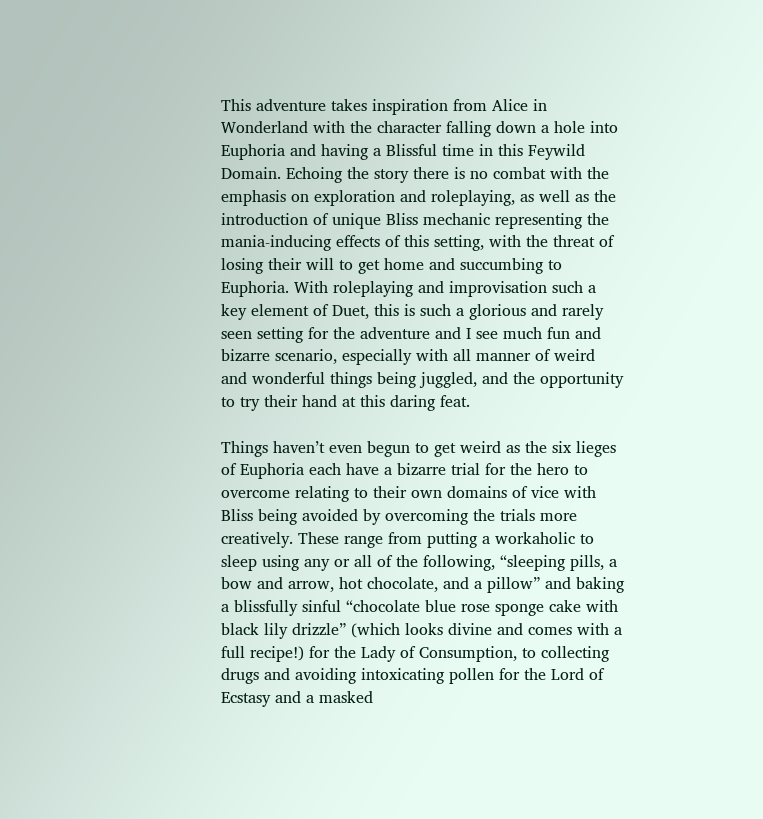This adventure takes inspiration from Alice in Wonderland with the character falling down a hole into Euphoria and having a Blissful time in this Feywild Domain. Echoing the story there is no combat with the emphasis on exploration and roleplaying, as well as the introduction of unique Bliss mechanic representing the mania-inducing effects of this setting, with the threat of losing their will to get home and succumbing to Euphoria. With roleplaying and improvisation such a key element of Duet, this is such a glorious and rarely seen setting for the adventure and I see much fun and bizarre scenario, especially with all manner of weird and wonderful things being juggled, and the opportunity to try their hand at this daring feat.

Things haven’t even begun to get weird as the six lieges of Euphoria each have a bizarre trial for the hero to overcome relating to their own domains of vice with Bliss being avoided by overcoming the trials more creatively. These range from putting a workaholic to sleep using any or all of the following, “sleeping pills, a bow and arrow, hot chocolate, and a pillow” and baking a blissfully sinful “chocolate blue rose sponge cake with black lily drizzle” (which looks divine and comes with a full recipe!) for the Lady of Consumption, to collecting drugs and avoiding intoxicating pollen for the Lord of Ecstasy and a masked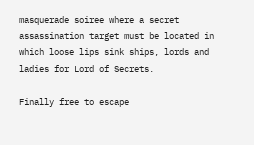masquerade soiree where a secret assassination target must be located in which loose lips sink ships, lords and ladies for Lord of Secrets.

Finally free to escape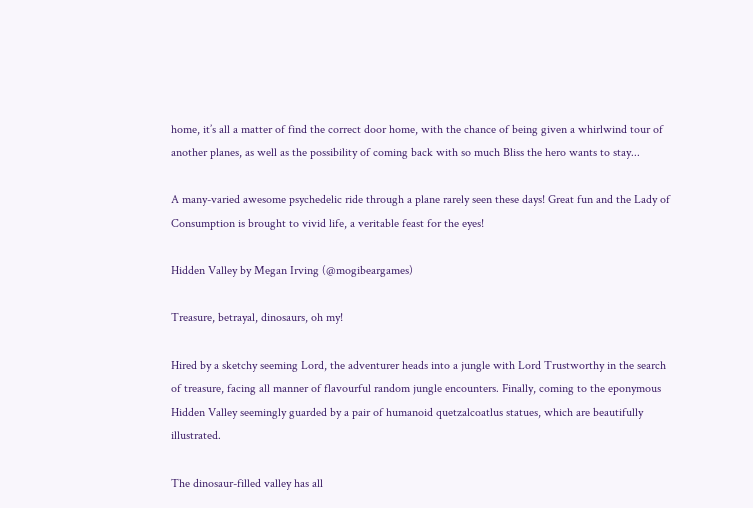home, it’s all a matter of find the correct door home, with the chance of being given a whirlwind tour of another planes, as well as the possibility of coming back with so much Bliss the hero wants to stay...

A many-varied awesome psychedelic ride through a plane rarely seen these days! Great fun and the Lady of Consumption is brought to vivid life, a veritable feast for the eyes!

Hidden Valley by Megan Irving (@mogibeargames)

Treasure, betrayal, dinosaurs, oh my!

Hired by a sketchy seeming Lord, the adventurer heads into a jungle with Lord Trustworthy in the search of treasure, facing all manner of flavourful random jungle encounters. Finally, coming to the eponymous Hidden Valley seemingly guarded by a pair of humanoid quetzalcoatlus statues, which are beautifully illustrated.

The dinosaur-filled valley has all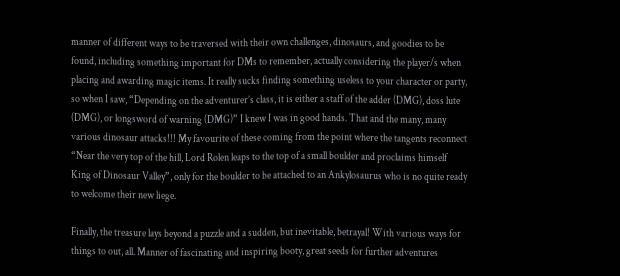manner of different ways to be traversed with their own challenges, dinosaurs, and goodies to be found, including something important for DMs to remember, actually considering the player/s when placing and awarding magic items. It really sucks finding something useless to your character or party, so when I saw, “Depending on the adventurer’s class, it is either a staff of the adder (DMG), doss lute (DMG), or longsword of warning (DMG)” I knew I was in good hands. That and the many, many various dinosaur attacks!!! My favourite of these coming from the point where the tangents reconnect “Near the very top of the hill, Lord Rolen leaps to the top of a small boulder and proclaims himself King of Dinosaur Valley”, only for the boulder to be attached to an Ankylosaurus who is no quite ready to welcome their new liege.

Finally, the treasure lays beyond a puzzle and a sudden, but inevitable, betrayal! With various ways for things to out, all. Manner of fascinating and inspiring booty, great seeds for further adventures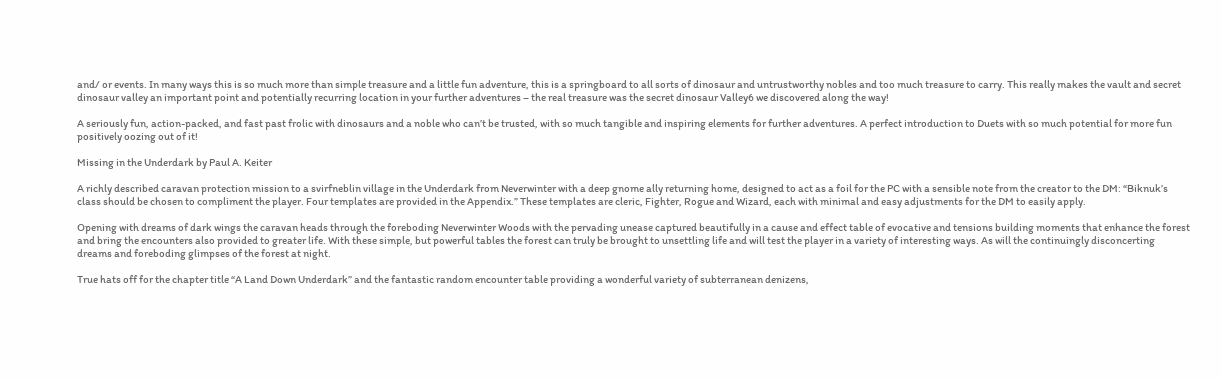and/ or events. In many ways this is so much more than simple treasure and a little fun adventure, this is a springboard to all sorts of dinosaur and untrustworthy nobles and too much treasure to carry. This really makes the vault and secret dinosaur valley an important point and potentially recurring location in your further adventures – the real treasure was the secret dinosaur Valley6 we discovered along the way!

A seriously fun, action-packed, and fast past frolic with dinosaurs and a noble who can’t be trusted, with so much tangible and inspiring elements for further adventures. A perfect introduction to Duets with so much potential for more fun positively oozing out of it!

Missing in the Underdark by Paul A. Keiter

A richly described caravan protection mission to a svirfneblin village in the Underdark from Neverwinter with a deep gnome ally returning home, designed to act as a foil for the PC with a sensible note from the creator to the DM: “Biknuk’s class should be chosen to compliment the player. Four templates are provided in the Appendix.” These templates are cleric, Fighter, Rogue and Wizard, each with minimal and easy adjustments for the DM to easily apply.

Opening with dreams of dark wings the caravan heads through the foreboding Neverwinter Woods with the pervading unease captured beautifully in a cause and effect table of evocative and tensions building moments that enhance the forest and bring the encounters also provided to greater life. With these simple, but powerful tables the forest can truly be brought to unsettling life and will test the player in a variety of interesting ways. As will the continuingly disconcerting dreams and foreboding glimpses of the forest at night.

True hats off for the chapter title “A Land Down Underdark” and the fantastic random encounter table providing a wonderful variety of subterranean denizens,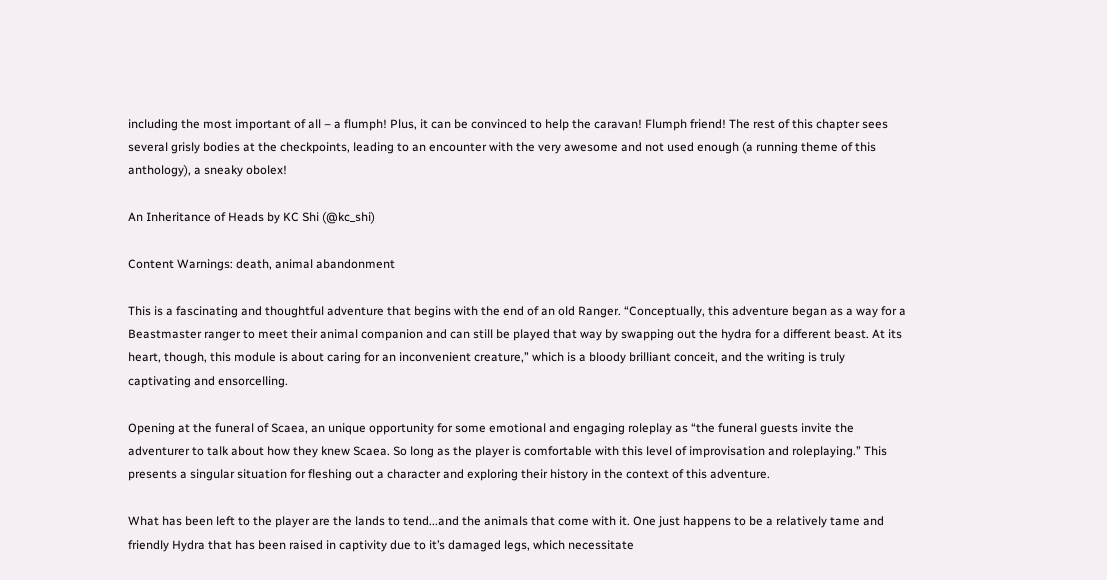including the most important of all – a flumph! Plus, it can be convinced to help the caravan! Flumph friend! The rest of this chapter sees several grisly bodies at the checkpoints, leading to an encounter with the very awesome and not used enough (a running theme of this anthology), a sneaky obolex!

An Inheritance of Heads by KC Shi (@kc_shi)

Content Warnings: death, animal abandonment

This is a fascinating and thoughtful adventure that begins with the end of an old Ranger. “Conceptually, this adventure began as a way for a Beastmaster ranger to meet their animal companion and can still be played that way by swapping out the hydra for a different beast. At its heart, though, this module is about caring for an inconvenient creature,” which is a bloody brilliant conceit, and the writing is truly captivating and ensorcelling.

Opening at the funeral of Scaea, an unique opportunity for some emotional and engaging roleplay as “the funeral guests invite the adventurer to talk about how they knew Scaea. So long as the player is comfortable with this level of improvisation and roleplaying.” This presents a singular situation for fleshing out a character and exploring their history in the context of this adventure.

What has been left to the player are the lands to tend...and the animals that come with it. One just happens to be a relatively tame and friendly Hydra that has been raised in captivity due to it’s damaged legs, which necessitate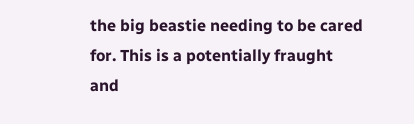the big beastie needing to be cared for. This is a potentially fraught and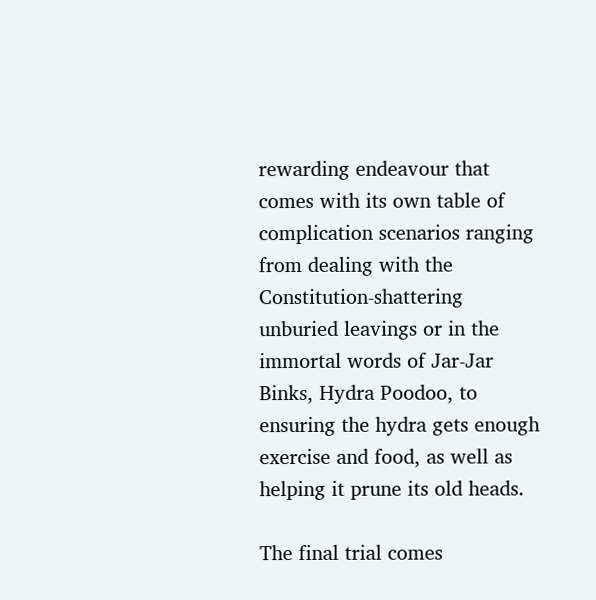rewarding endeavour that comes with its own table of complication scenarios ranging from dealing with the Constitution-shattering unburied leavings or in the immortal words of Jar-Jar Binks, Hydra Poodoo, to ensuring the hydra gets enough exercise and food, as well as helping it prune its old heads.

The final trial comes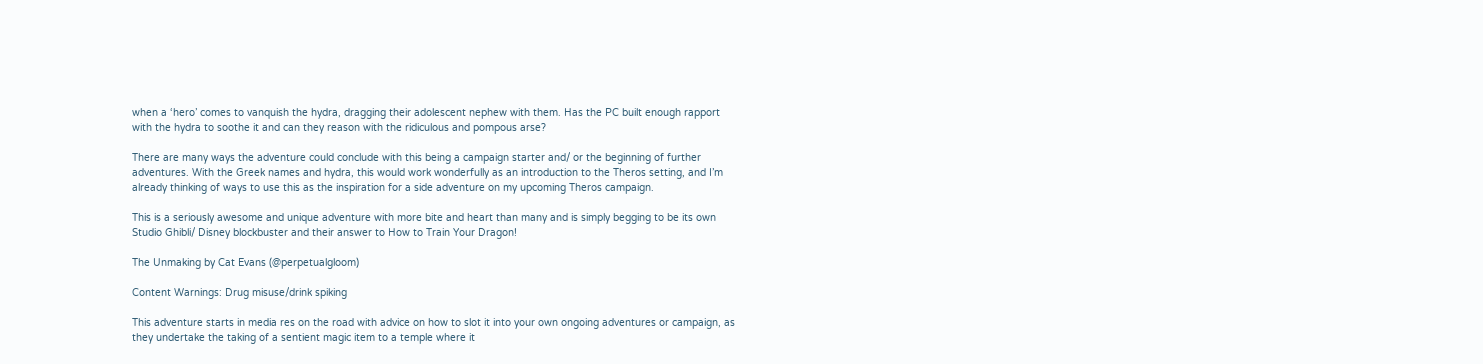when a ‘hero’ comes to vanquish the hydra, dragging their adolescent nephew with them. Has the PC built enough rapport with the hydra to soothe it and can they reason with the ridiculous and pompous arse?

There are many ways the adventure could conclude with this being a campaign starter and/ or the beginning of further adventures. With the Greek names and hydra, this would work wonderfully as an introduction to the Theros setting, and I’m already thinking of ways to use this as the inspiration for a side adventure on my upcoming Theros campaign.

This is a seriously awesome and unique adventure with more bite and heart than many and is simply begging to be its own Studio Ghibli/ Disney blockbuster and their answer to How to Train Your Dragon!

The Unmaking by Cat Evans (@perpetualgloom)

Content Warnings: Drug misuse/drink spiking

This adventure starts in media res on the road with advice on how to slot it into your own ongoing adventures or campaign, as they undertake the taking of a sentient magic item to a temple where it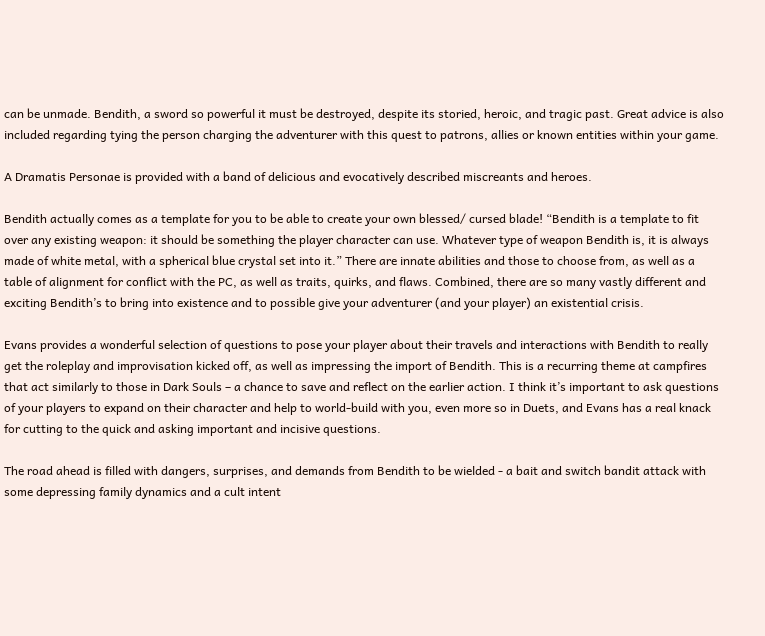can be unmade. Bendith, a sword so powerful it must be destroyed, despite its storied, heroic, and tragic past. Great advice is also included regarding tying the person charging the adventurer with this quest to patrons, allies or known entities within your game.

A Dramatis Personae is provided with a band of delicious and evocatively described miscreants and heroes.

Bendith actually comes as a template for you to be able to create your own blessed/ cursed blade! “Bendith is a template to fit over any existing weapon: it should be something the player character can use. Whatever type of weapon Bendith is, it is always made of white metal, with a spherical blue crystal set into it.” There are innate abilities and those to choose from, as well as a table of alignment for conflict with the PC, as well as traits, quirks, and flaws. Combined, there are so many vastly different and exciting Bendith’s to bring into existence and to possible give your adventurer (and your player) an existential crisis.

Evans provides a wonderful selection of questions to pose your player about their travels and interactions with Bendith to really get the roleplay and improvisation kicked off, as well as impressing the import of Bendith. This is a recurring theme at campfires that act similarly to those in Dark Souls – a chance to save and reflect on the earlier action. I think it’s important to ask questions of your players to expand on their character and help to world-build with you, even more so in Duets, and Evans has a real knack for cutting to the quick and asking important and incisive questions.

The road ahead is filled with dangers, surprises, and demands from Bendith to be wielded - a bait and switch bandit attack with some depressing family dynamics and a cult intent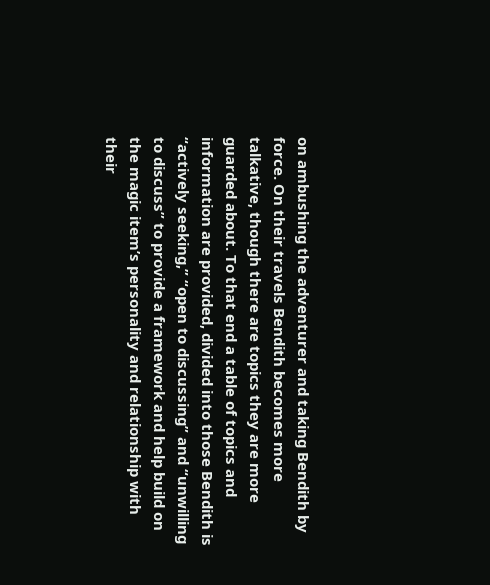on ambushing the adventurer and taking Bendith by force. On their travels Bendith becomes more talkative, though there are topics they are more guarded about. To that end a table of topics and information are provided, divided into those Bendith is “actively seeking,” “open to discussing” and “unwilling to discuss” to provide a framework and help build on the magic item’s personality and relationship with their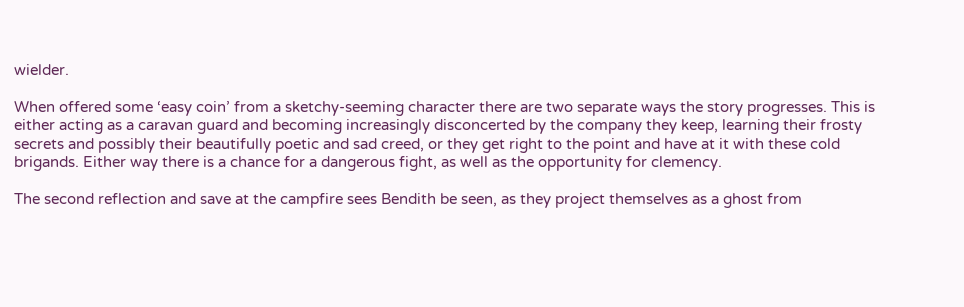wielder.

When offered some ‘easy coin’ from a sketchy-seeming character there are two separate ways the story progresses. This is either acting as a caravan guard and becoming increasingly disconcerted by the company they keep, learning their frosty secrets and possibly their beautifully poetic and sad creed, or they get right to the point and have at it with these cold brigands. Either way there is a chance for a dangerous fight, as well as the opportunity for clemency.

The second reflection and save at the campfire sees Bendith be seen, as they project themselves as a ghost from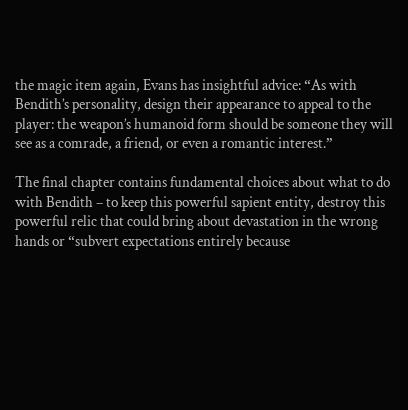the magic item again, Evans has insightful advice: “As with Bendith’s personality, design their appearance to appeal to the player: the weapon’s humanoid form should be someone they will see as a comrade, a friend, or even a romantic interest.”

The final chapter contains fundamental choices about what to do with Bendith – to keep this powerful sapient entity, destroy this powerful relic that could bring about devastation in the wrong hands or “subvert expectations entirely because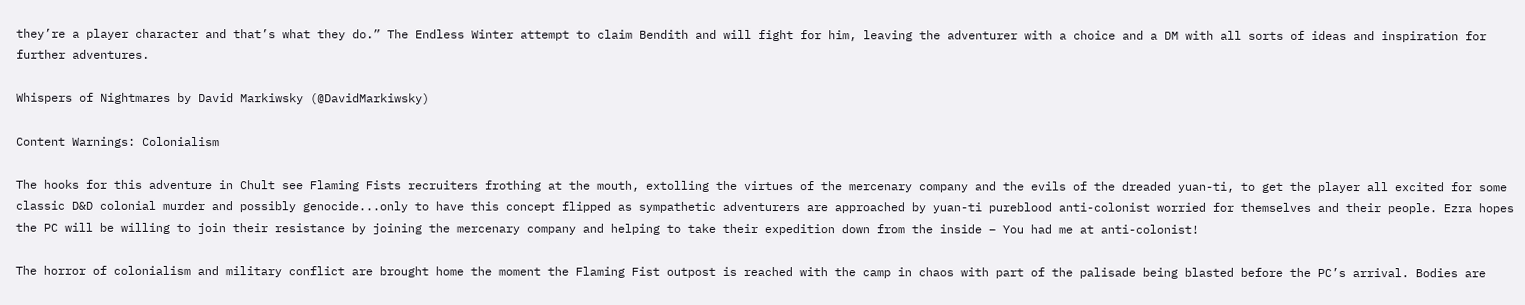they’re a player character and that’s what they do.” The Endless Winter attempt to claim Bendith and will fight for him, leaving the adventurer with a choice and a DM with all sorts of ideas and inspiration for further adventures.

Whispers of Nightmares by David Markiwsky (@DavidMarkiwsky)

Content Warnings: Colonialism

The hooks for this adventure in Chult see Flaming Fists recruiters frothing at the mouth, extolling the virtues of the mercenary company and the evils of the dreaded yuan-ti, to get the player all excited for some classic D&D colonial murder and possibly genocide...only to have this concept flipped as sympathetic adventurers are approached by yuan-ti pureblood anti-colonist worried for themselves and their people. Ezra hopes the PC will be willing to join their resistance by joining the mercenary company and helping to take their expedition down from the inside – You had me at anti-colonist!

The horror of colonialism and military conflict are brought home the moment the Flaming Fist outpost is reached with the camp in chaos with part of the palisade being blasted before the PC’s arrival. Bodies are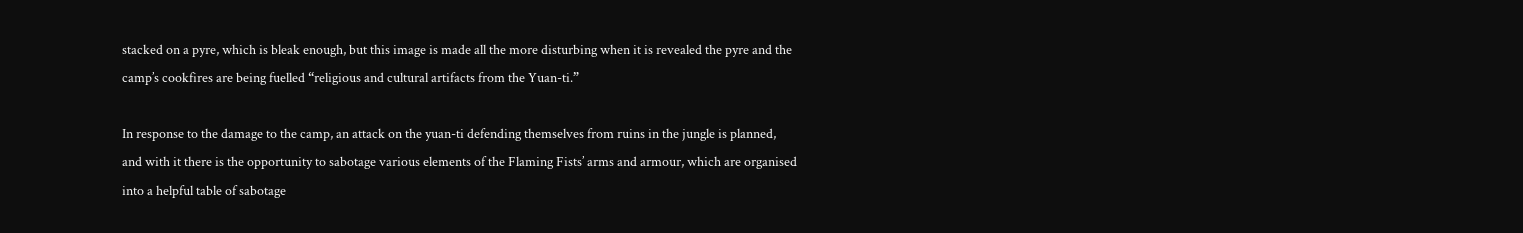stacked on a pyre, which is bleak enough, but this image is made all the more disturbing when it is revealed the pyre and the camp’s cookfires are being fuelled “religious and cultural artifacts from the Yuan-ti.”

In response to the damage to the camp, an attack on the yuan-ti defending themselves from ruins in the jungle is planned, and with it there is the opportunity to sabotage various elements of the Flaming Fists’ arms and armour, which are organised into a helpful table of sabotage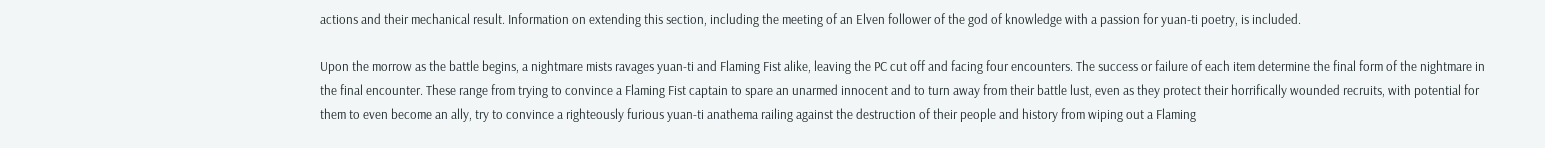actions and their mechanical result. Information on extending this section, including the meeting of an Elven follower of the god of knowledge with a passion for yuan-ti poetry, is included.

Upon the morrow as the battle begins, a nightmare mists ravages yuan-ti and Flaming Fist alike, leaving the PC cut off and facing four encounters. The success or failure of each item determine the final form of the nightmare in the final encounter. These range from trying to convince a Flaming Fist captain to spare an unarmed innocent and to turn away from their battle lust, even as they protect their horrifically wounded recruits, with potential for them to even become an ally, try to convince a righteously furious yuan-ti anathema railing against the destruction of their people and history from wiping out a Flaming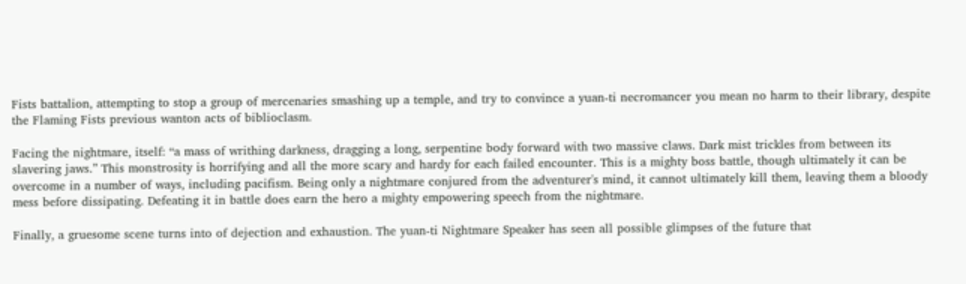Fists battalion, attempting to stop a group of mercenaries smashing up a temple, and try to convince a yuan-ti necromancer you mean no harm to their library, despite the Flaming Fists previous wanton acts of biblioclasm.

Facing the nightmare, itself: “a mass of writhing darkness, dragging a long, serpentine body forward with two massive claws. Dark mist trickles from between its slavering jaws.” This monstrosity is horrifying and all the more scary and hardy for each failed encounter. This is a mighty boss battle, though ultimately it can be overcome in a number of ways, including pacifism. Being only a nightmare conjured from the adventurer's mind, it cannot ultimately kill them, leaving them a bloody mess before dissipating. Defeating it in battle does earn the hero a mighty empowering speech from the nightmare.

Finally, a gruesome scene turns into of dejection and exhaustion. The yuan-ti Nightmare Speaker has seen all possible glimpses of the future that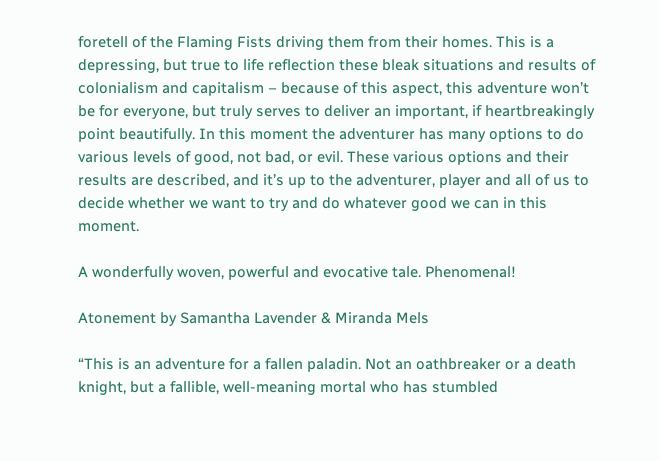foretell of the Flaming Fists driving them from their homes. This is a depressing, but true to life reflection these bleak situations and results of colonialism and capitalism – because of this aspect, this adventure won’t be for everyone, but truly serves to deliver an important, if heartbreakingly point beautifully. In this moment the adventurer has many options to do various levels of good, not bad, or evil. These various options and their results are described, and it’s up to the adventurer, player and all of us to decide whether we want to try and do whatever good we can in this moment.

A wonderfully woven, powerful and evocative tale. Phenomenal!

Atonement by Samantha Lavender & Miranda Mels

“This is an adventure for a fallen paladin. Not an oathbreaker or a death knight, but a fallible, well-meaning mortal who has stumbled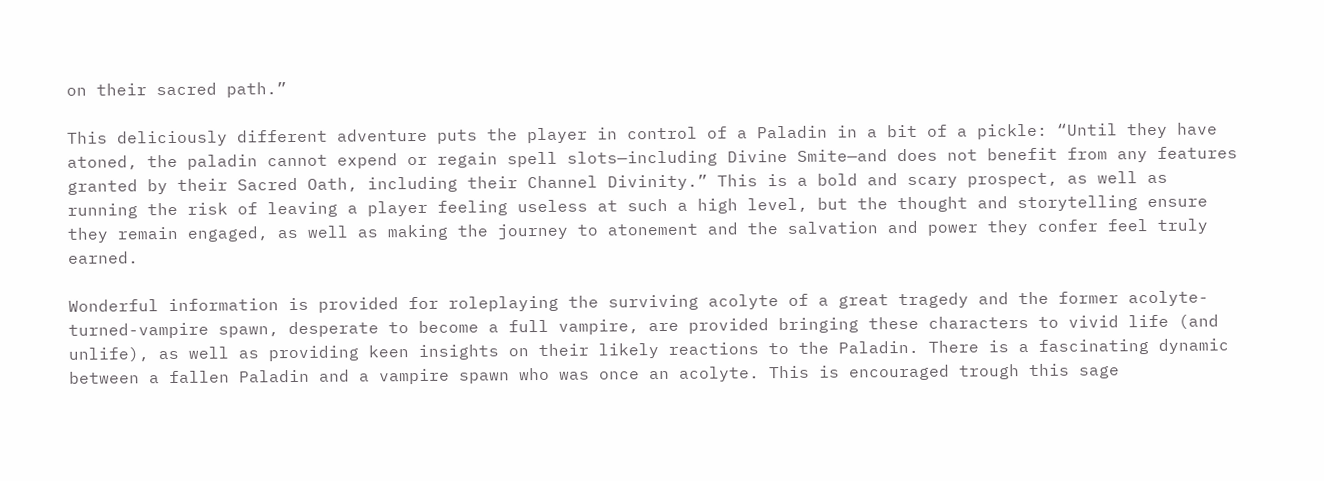on their sacred path.”

This deliciously different adventure puts the player in control of a Paladin in a bit of a pickle: “Until they have atoned, the paladin cannot expend or regain spell slots—including Divine Smite—and does not benefit from any features granted by their Sacred Oath, including their Channel Divinity.” This is a bold and scary prospect, as well as running the risk of leaving a player feeling useless at such a high level, but the thought and storytelling ensure they remain engaged, as well as making the journey to atonement and the salvation and power they confer feel truly earned.

Wonderful information is provided for roleplaying the surviving acolyte of a great tragedy and the former acolyte-turned-vampire spawn, desperate to become a full vampire, are provided bringing these characters to vivid life (and unlife), as well as providing keen insights on their likely reactions to the Paladin. There is a fascinating dynamic between a fallen Paladin and a vampire spawn who was once an acolyte. This is encouraged trough this sage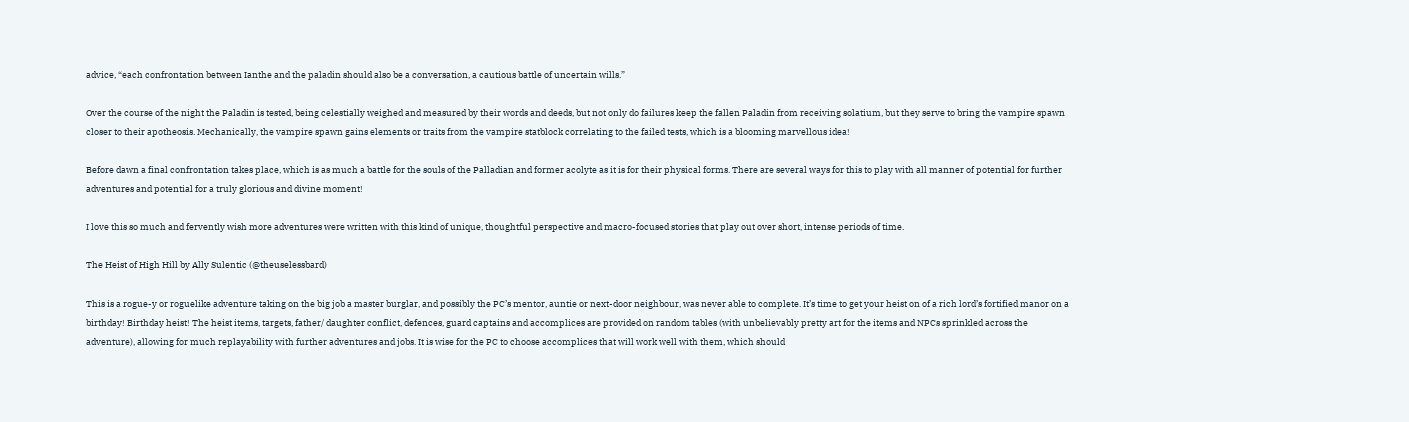advice, “each confrontation between Ianthe and the paladin should also be a conversation, a cautious battle of uncertain wills.”

Over the course of the night the Paladin is tested, being celestially weighed and measured by their words and deeds, but not only do failures keep the fallen Paladin from receiving solatium, but they serve to bring the vampire spawn closer to their apotheosis. Mechanically, the vampire spawn gains elements or traits from the vampire statblock correlating to the failed tests, which is a blooming marvellous idea!

Before dawn a final confrontation takes place, which is as much a battle for the souls of the Palladian and former acolyte as it is for their physical forms. There are several ways for this to play with all manner of potential for further adventures and potential for a truly glorious and divine moment!

I love this so much and fervently wish more adventures were written with this kind of unique, thoughtful perspective and macro-focused stories that play out over short, intense periods of time.

The Heist of High Hill by Ally Sulentic (@theuselessbard)

This is a rogue-y or roguelike adventure taking on the big job a master burglar, and possibly the PC’s mentor, auntie or next-door neighbour, was never able to complete. It’s time to get your heist on of a rich lord’s fortified manor on a birthday! Birthday heist! The heist items, targets, father/ daughter conflict, defences, guard captains and accomplices are provided on random tables (with unbelievably pretty art for the items and NPCs sprinkled across the adventure), allowing for much replayability with further adventures and jobs. It is wise for the PC to choose accomplices that will work well with them, which should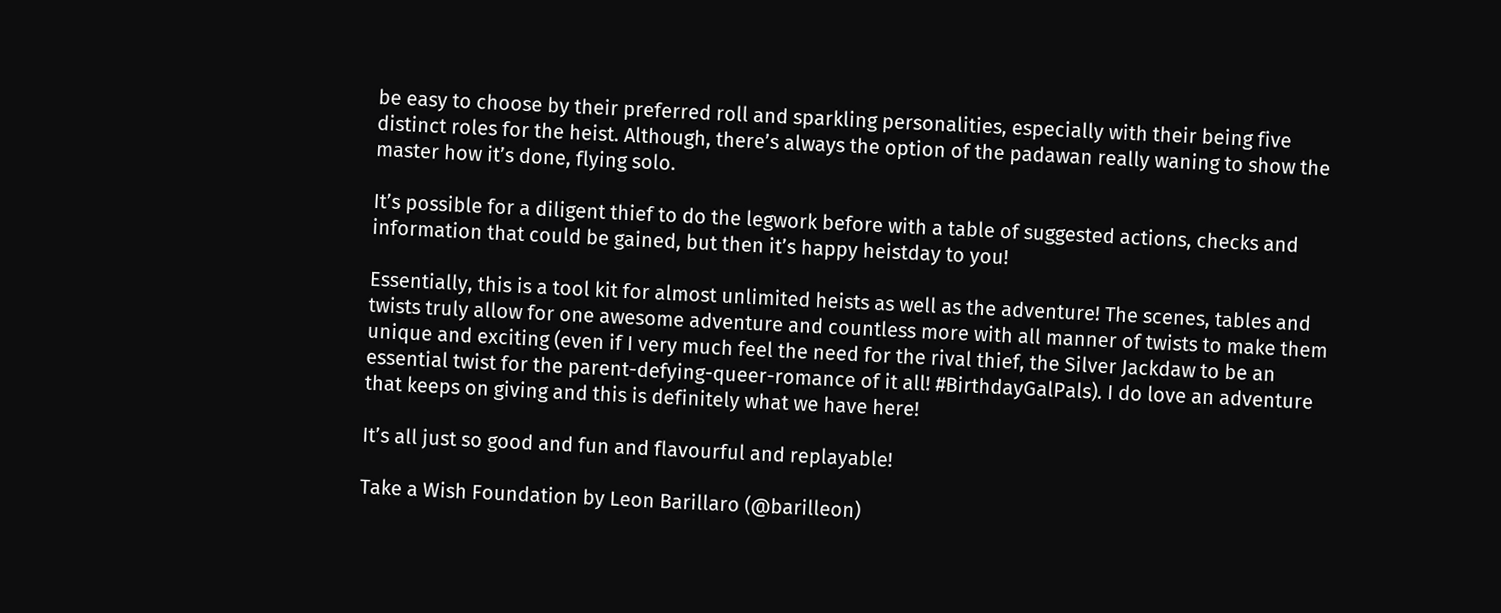be easy to choose by their preferred roll and sparkling personalities, especially with their being five distinct roles for the heist. Although, there’s always the option of the padawan really waning to show the master how it’s done, flying solo.

It’s possible for a diligent thief to do the legwork before with a table of suggested actions, checks and information that could be gained, but then it’s happy heistday to you!

Essentially, this is a tool kit for almost unlimited heists as well as the adventure! The scenes, tables and twists truly allow for one awesome adventure and countless more with all manner of twists to make them unique and exciting (even if I very much feel the need for the rival thief, the Silver Jackdaw to be an essential twist for the parent-defying-queer-romance of it all! #BirthdayGalPals). I do love an adventure that keeps on giving and this is definitely what we have here!

It’s all just so good and fun and flavourful and replayable!

Take a Wish Foundation by Leon Barillaro (@barilleon)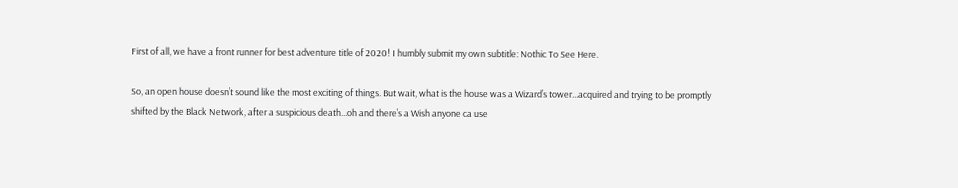First of all, we have a front runner for best adventure title of 2020! I humbly submit my own subtitle: Nothic To See Here.

So, an open house doesn’t sound like the most exciting of things. But wait, what is the house was a Wizard’s tower...acquired and trying to be promptly shifted by the Black Network, after a suspicious death...oh and there’s a Wish anyone ca use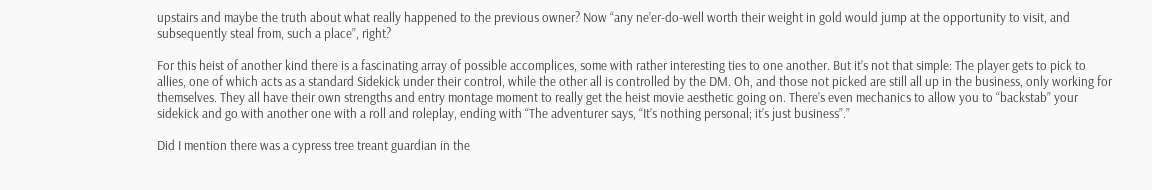upstairs and maybe the truth about what really happened to the previous owner? Now “any ne’er-do-well worth their weight in gold would jump at the opportunity to visit, and subsequently steal from, such a place”, right?

For this heist of another kind there is a fascinating array of possible accomplices, some with rather interesting ties to one another. But it’s not that simple: The player gets to pick to allies, one of which acts as a standard Sidekick under their control, while the other all is controlled by the DM. Oh, and those not picked are still all up in the business, only working for themselves. They all have their own strengths and entry montage moment to really get the heist movie aesthetic going on. There’s even mechanics to allow you to “backstab” your sidekick and go with another one with a roll and roleplay, ending with “The adventurer says, “It’s nothing personal; it’s just business”.”

Did I mention there was a cypress tree treant guardian in the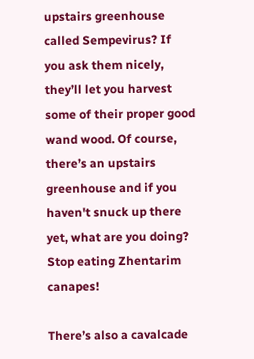upstairs greenhouse called Sempevirus? If you ask them nicely, they’ll let you harvest some of their proper good wand wood. Of course, there’s an upstairs greenhouse and if you haven't snuck up there yet, what are you doing? Stop eating Zhentarim canapes!

There’s also a cavalcade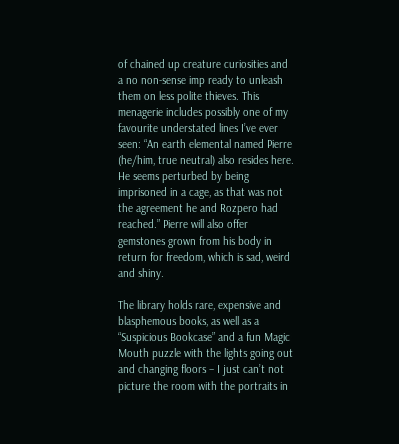of chained up creature curiosities and a no non-sense imp ready to unleash them on less polite thieves. This menagerie includes possibly one of my favourite understated lines I’ve ever seen: “An earth elemental named Pierre (he/him, true neutral) also resides here. He seems perturbed by being imprisoned in a cage, as that was not the agreement he and Rozpero had reached.” Pierre will also offer gemstones grown from his body in return for freedom, which is sad, weird and shiny.

The library holds rare, expensive and blasphemous books, as well as a “Suspicious Bookcase” and a fun Magic Mouth puzzle with the lights going out and changing floors – I just can’t not picture the room with the portraits in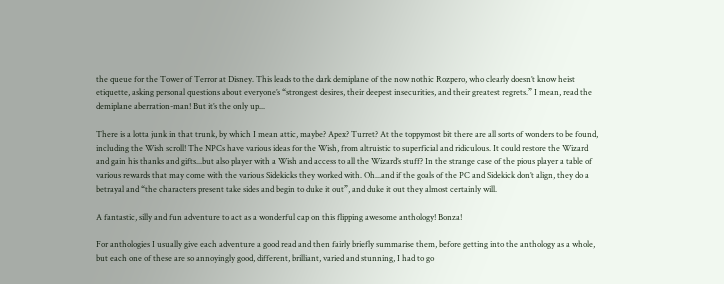the queue for the Tower of Terror at Disney. This leads to the dark demiplane of the now nothic Rozpero, who clearly doesn’t know heist etiquette, asking personal questions about everyone’s “strongest desires, their deepest insecurities, and their greatest regrets.” I mean, read the demiplane aberration-man! But it’s the only up...

There is a lotta junk in that trunk, by which I mean attic, maybe? Apex? Turret? At the toppymost bit there are all sorts of wonders to be found, including the Wish scroll! The NPCs have various ideas for the Wish, from altruistic to superficial and ridiculous. It could restore the Wizard and gain his thanks and gifts...but also player with a Wish and access to all the Wizard’s stuff? In the strange case of the pious player a table of various rewards that may come with the various Sidekicks they worked with. Oh...and if the goals of the PC and Sidekick don’t align, they do a betrayal and “the characters present take sides and begin to duke it out”, and duke it out they almost certainly will.

A fantastic, silly and fun adventure to act as a wonderful cap on this flipping awesome anthology! Bonza!

For anthologies I usually give each adventure a good read and then fairly briefly summarise them, before getting into the anthology as a whole, but each one of these are so annoyingly good, different, brilliant, varied and stunning, I had to go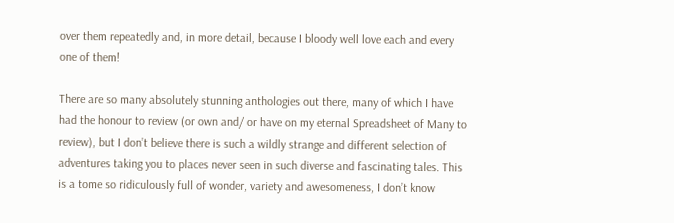over them repeatedly and, in more detail, because I bloody well love each and every one of them!

There are so many absolutely stunning anthologies out there, many of which I have had the honour to review (or own and/ or have on my eternal Spreadsheet of Many to review), but I don’t believe there is such a wildly strange and different selection of adventures taking you to places never seen in such diverse and fascinating tales. This is a tome so ridiculously full of wonder, variety and awesomeness, I don’t know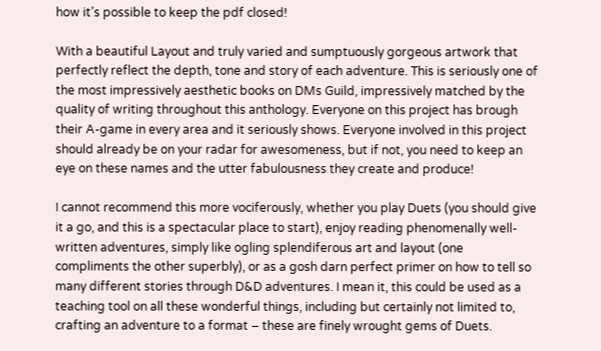how it’s possible to keep the pdf closed!

With a beautiful Layout and truly varied and sumptuously gorgeous artwork that perfectly reflect the depth, tone and story of each adventure. This is seriously one of the most impressively aesthetic books on DMs Guild, impressively matched by the quality of writing throughout this anthology. Everyone on this project has brough their A-game in every area and it seriously shows. Everyone involved in this project should already be on your radar for awesomeness, but if not, you need to keep an eye on these names and the utter fabulousness they create and produce!

I cannot recommend this more vociferously, whether you play Duets (you should give it a go, and this is a spectacular place to start), enjoy reading phenomenally well-written adventures, simply like ogling splendiferous art and layout (one compliments the other superbly), or as a gosh darn perfect primer on how to tell so many different stories through D&D adventures. I mean it, this could be used as a teaching tool on all these wonderful things, including but certainly not limited to, crafting an adventure to a format – these are finely wrought gems of Duets.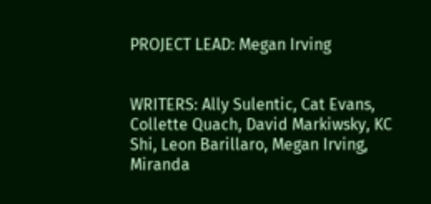PROJECT LEAD: Megan Irving


WRITERS: Ally Sulentic, Cat Evans, Collette Quach, David Markiwsky, KC Shi, Leon Barillaro, Megan Irving, Miranda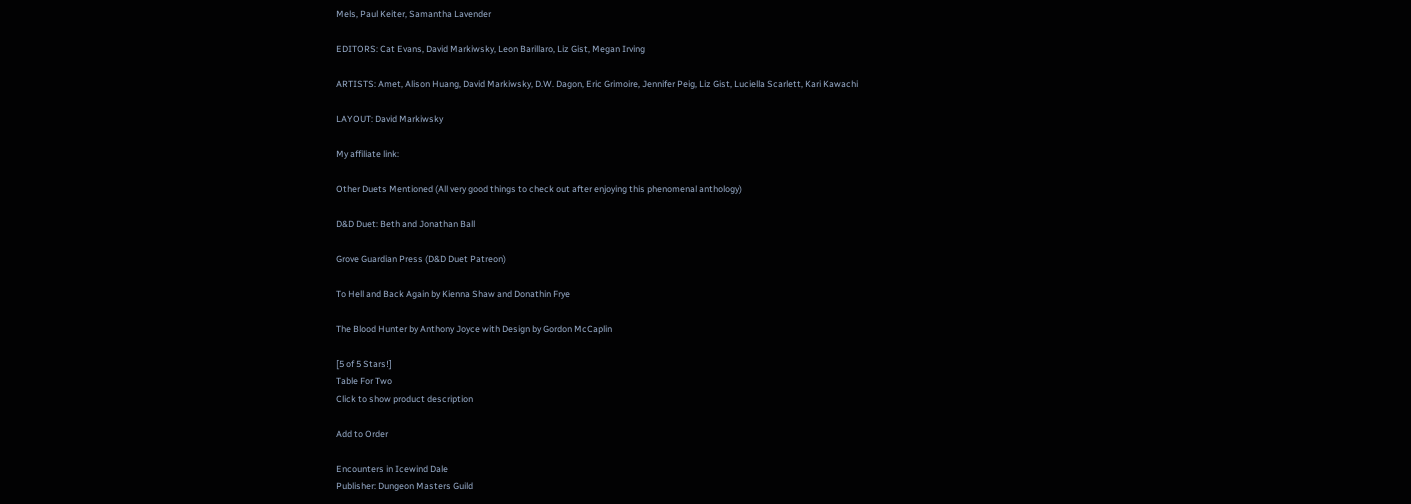Mels, Paul Keiter, Samantha Lavender

EDITORS: Cat Evans, David Markiwsky, Leon Barillaro, Liz Gist, Megan Irving

ARTISTS: Amet, Alison Huang, David Markiwsky, D.W. Dagon, Eric Grimoire, Jennifer Peig, Liz Gist, Luciella Scarlett, Kari Kawachi

LAYOUT: David Markiwsky

My affiliate link:

Other Duets Mentioned (All very good things to check out after enjoying this phenomenal anthology)

D&D Duet: Beth and Jonathan Ball

Grove Guardian Press (D&D Duet Patreon)

To Hell and Back Again by Kienna Shaw and Donathin Frye

The Blood Hunter by Anthony Joyce with Design by Gordon McCaplin

[5 of 5 Stars!]
Table For Two
Click to show product description

Add to Order

Encounters in Icewind Dale
Publisher: Dungeon Masters Guild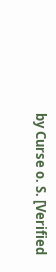by Curse o. S. [Verified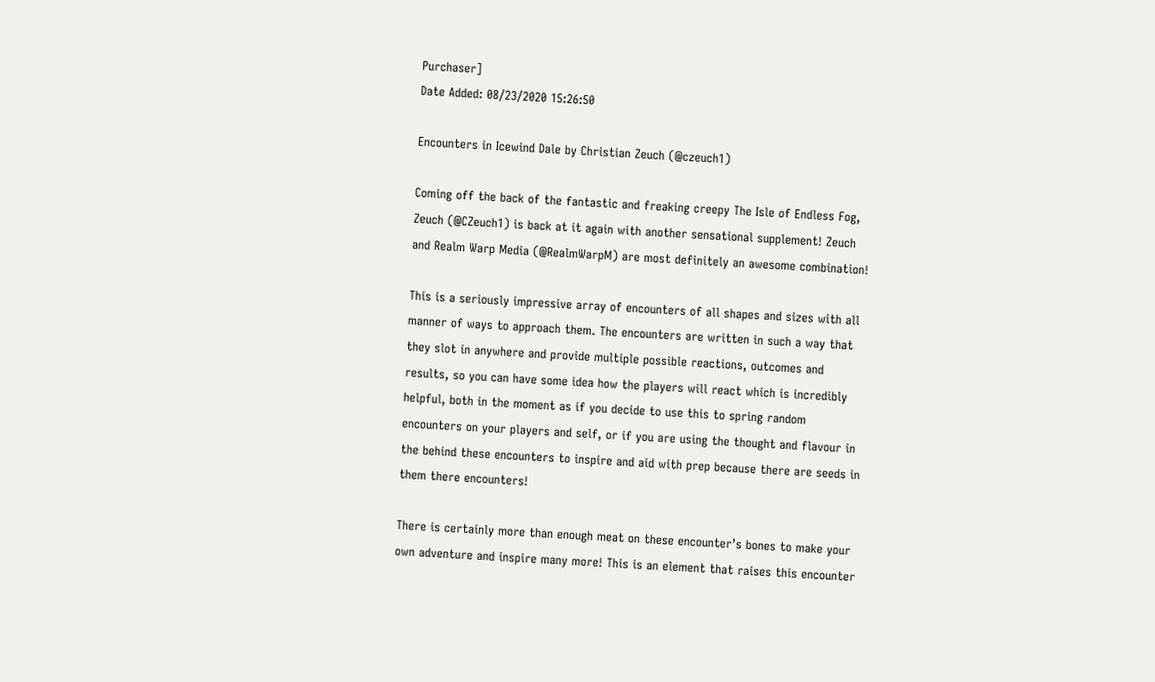Purchaser]
Date Added: 08/23/2020 15:26:50

Encounters in Icewind Dale by Christian Zeuch (@czeuch1)

Coming off the back of the fantastic and freaking creepy The Isle of Endless Fog, Zeuch (@CZeuch1) is back at it again with another sensational supplement! Zeuch and Realm Warp Media (@RealmWarpM) are most definitely an awesome combination!

This is a seriously impressive array of encounters of all shapes and sizes with all manner of ways to approach them. The encounters are written in such a way that they slot in anywhere and provide multiple possible reactions, outcomes and results, so you can have some idea how the players will react which is incredibly helpful, both in the moment as if you decide to use this to spring random encounters on your players and self, or if you are using the thought and flavour in the behind these encounters to inspire and aid with prep because there are seeds in them there encounters!

There is certainly more than enough meat on these encounter’s bones to make your own adventure and inspire many more! This is an element that raises this encounter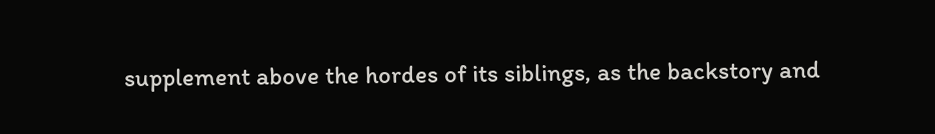supplement above the hordes of its siblings, as the backstory and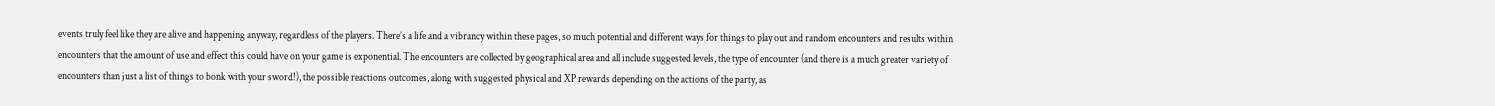events truly feel like they are alive and happening anyway, regardless of the players. There’s a life and a vibrancy within these pages, so much potential and different ways for things to play out and random encounters and results within encounters that the amount of use and effect this could have on your game is exponential. The encounters are collected by geographical area and all include suggested levels, the type of encounter (and there is a much greater variety of encounters than just a list of things to bonk with your sword!), the possible reactions outcomes, along with suggested physical and XP rewards depending on the actions of the party, as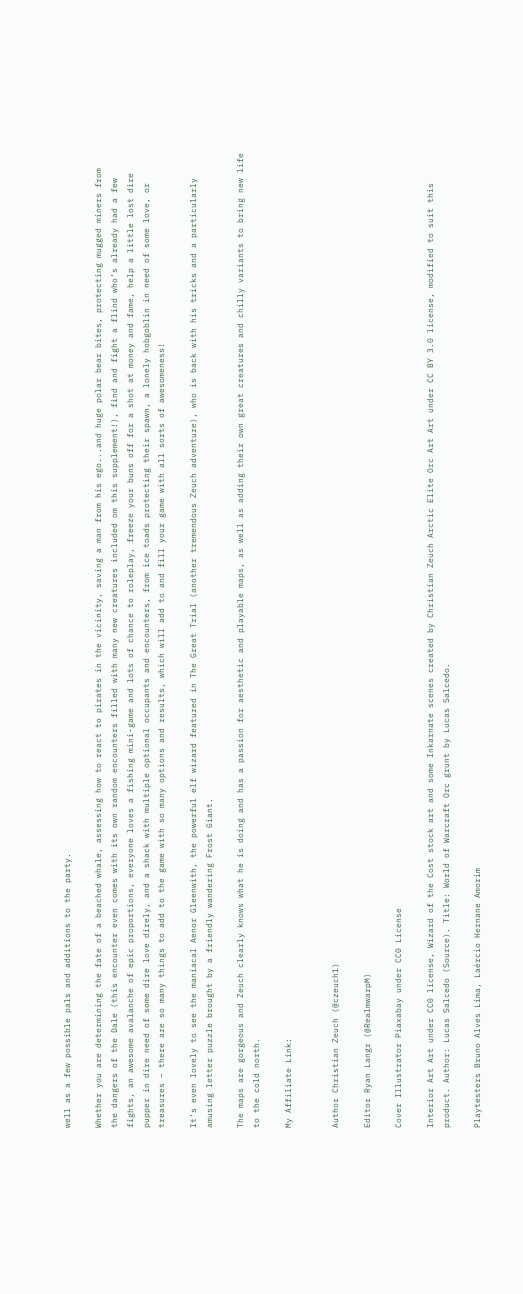well as a few possible pals and additions to the party.

Whether you are determining the fate of a beached whale, assessing how to react to pirates in the vicinity, saving a man from his ego...and huge polar bear bites, protecting mugged miners from the dangers of the Dale (this encounter even comes with its own random encounters filled with many new creatures included om this supplement!), find and fight a flind who’s already had a few fights, an awesome avalanche of epic proportions, everyone loves a fishing mini-game and lots of chance to roleplay, freeze your buns off for a shot at money and fame, help a little lost dire pupper in dire need of some dire love direly, and a shack with multiple optional occupants and encounters, from ice toads protecting their spawn, a lonely hobgoblin in need of some love, or treasures – there are so many things to add to the game with so many options and results, which will add to and fill your game with all sorts of awesomeness!

It’s even lovely to see the maniacal Aenor Gleenwith, the powerful elf wizard featured in The Great Trial (another tremendous Zeuch adventure), who is back with his tricks and a particularly amusing letter puzzle brought by a friendly wandering Frost Giant.

The maps are gorgeous and Zeuch clearly knows what he is doing and has a passion for aesthetic and playable maps, as well as adding their own great creatures and chilly variants to bring new life to the cold north.

My Affiliate Link:


Author Christian Zeuch (@czeuch1)

Editor Ryan Langr (@RealmwarpM)

Cover Illustrator Piaxabay under CC0 License

Interior Art Art under CC0 license, Wizard of the Cost stock art and some Inkarnate scenes created by Christian Zeuch Arctic Elite Orc Art Art under CC BY 3.0 license, modified to suit this product. Author: Lucas Salcedo (Source). Title: World of Warcraft Orc grunt by Lucas Salcedo.

Playtesters Bruno Alves Lima, Laércio Hernane Amorim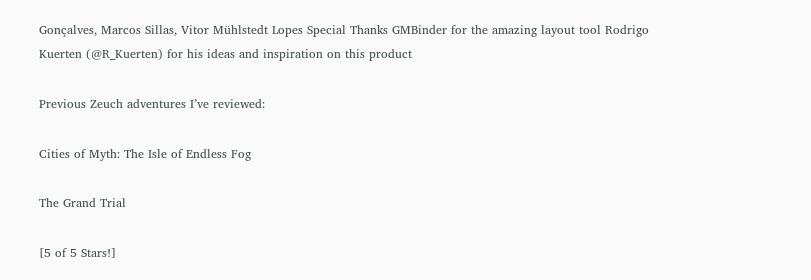Gonçalves, Marcos Sillas, Vitor Mühlstedt Lopes Special Thanks GMBinder for the amazing layout tool Rodrigo Kuerten (@R_Kuerten) for his ideas and inspiration on this product

Previous Zeuch adventures I’ve reviewed:

Cities of Myth: The Isle of Endless Fog

The Grand Trial

[5 of 5 Stars!]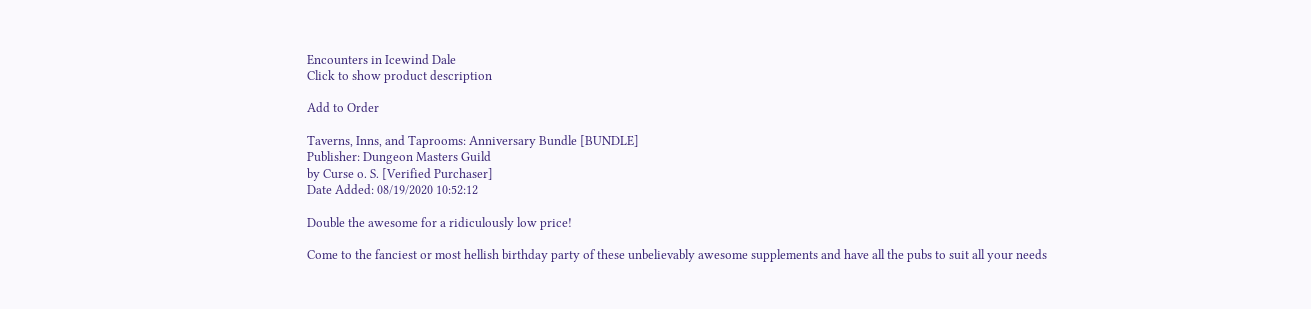Encounters in Icewind Dale
Click to show product description

Add to Order

Taverns, Inns, and Taprooms: Anniversary Bundle [BUNDLE]
Publisher: Dungeon Masters Guild
by Curse o. S. [Verified Purchaser]
Date Added: 08/19/2020 10:52:12

Double the awesome for a ridiculously low price!

Come to the fanciest or most hellish birthday party of these unbelievably awesome supplements and have all the pubs to suit all your needs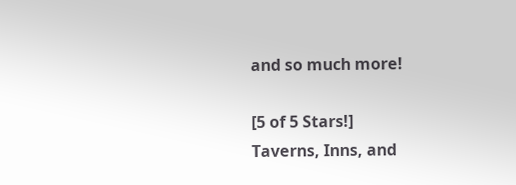and so much more!

[5 of 5 Stars!]
Taverns, Inns, and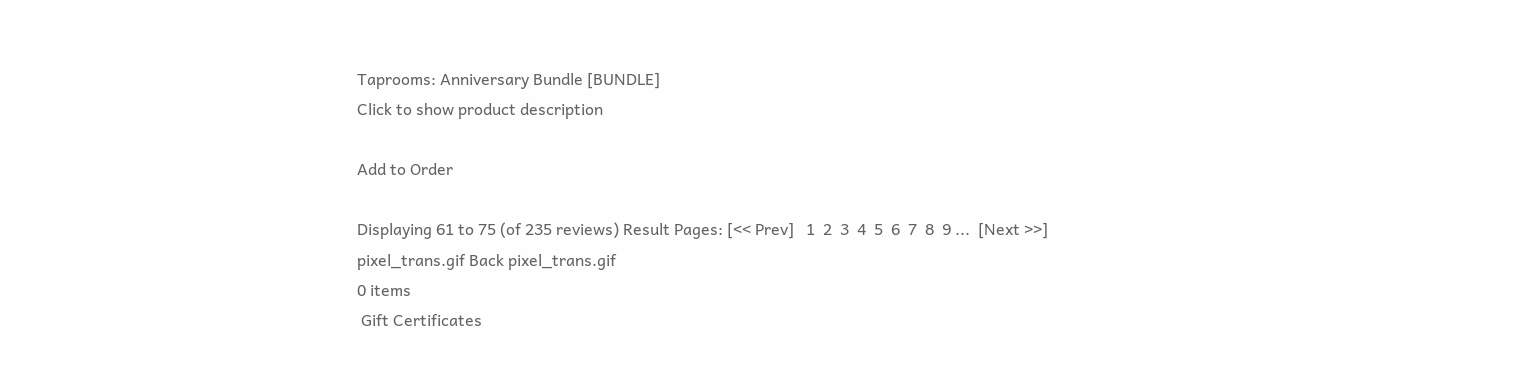Taprooms: Anniversary Bundle [BUNDLE]
Click to show product description

Add to Order

Displaying 61 to 75 (of 235 reviews) Result Pages: [<< Prev]   1  2  3  4  5  6  7  8  9 ...  [Next >>]
pixel_trans.gif Back pixel_trans.gif
0 items
 Gift Certificates